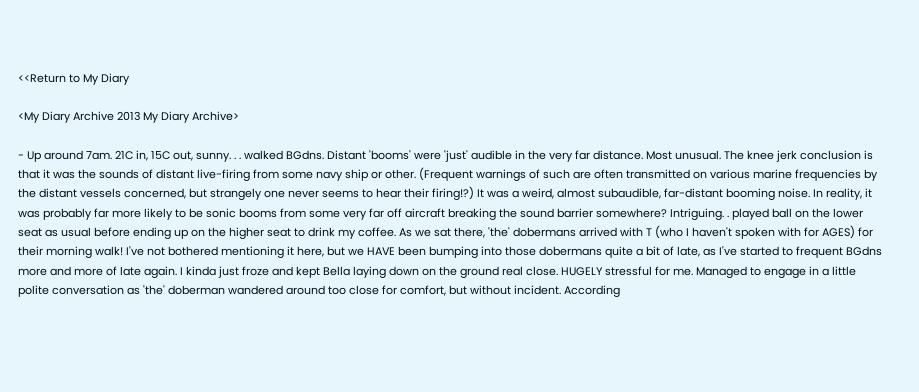<<Return to My Diary

<My Diary Archive 2013 My Diary Archive>

- Up around 7am. 21C in, 15C out, sunny. . . walked BGdns. Distant 'booms' were 'just' audible in the very far distance. Most unusual. The knee jerk conclusion is that it was the sounds of distant live-firing from some navy ship or other. (Frequent warnings of such are often transmitted on various marine frequencies by the distant vessels concerned, but strangely one never seems to hear their firing!?) It was a weird, almost subaudible, far-distant booming noise. In reality, it was probably far more likely to be sonic booms from some very far off aircraft breaking the sound barrier somewhere? Intriguing. . played ball on the lower seat as usual before ending up on the higher seat to drink my coffee. As we sat there, 'the' dobermans arrived with T (who I haven't spoken with for AGES) for their morning walk! I've not bothered mentioning it here, but we HAVE been bumping into those dobermans quite a bit of late, as I've started to frequent BGdns more and more of late again. I kinda just froze and kept Bella laying down on the ground real close. HUGELY stressful for me. Managed to engage in a little polite conversation as 'the' doberman wandered around too close for comfort, but without incident. According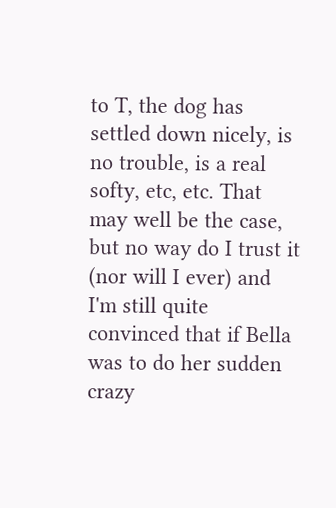to T, the dog has settled down nicely, is no trouble, is a real softy, etc, etc. That may well be the case, but no way do I trust it (nor will I ever) and I'm still quite convinced that if Bella was to do her sudden crazy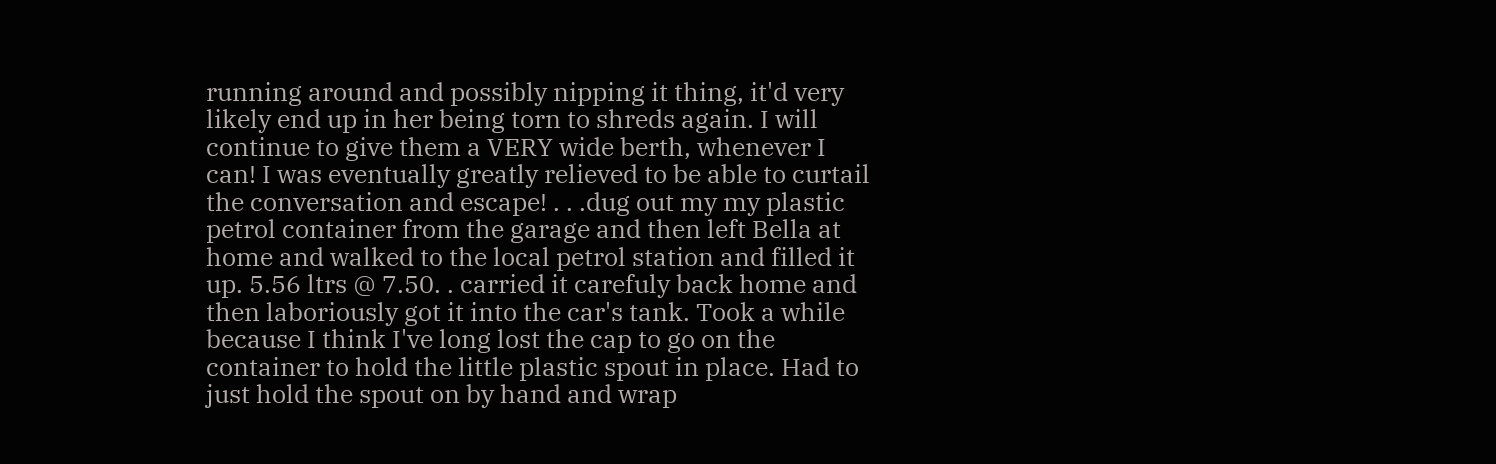running around and possibly nipping it thing, it'd very likely end up in her being torn to shreds again. I will continue to give them a VERY wide berth, whenever I can! I was eventually greatly relieved to be able to curtail the conversation and escape! . . .dug out my my plastic petrol container from the garage and then left Bella at home and walked to the local petrol station and filled it up. 5.56 ltrs @ 7.50. . carried it carefuly back home and then laboriously got it into the car's tank. Took a while because I think I've long lost the cap to go on the container to hold the little plastic spout in place. Had to just hold the spout on by hand and wrap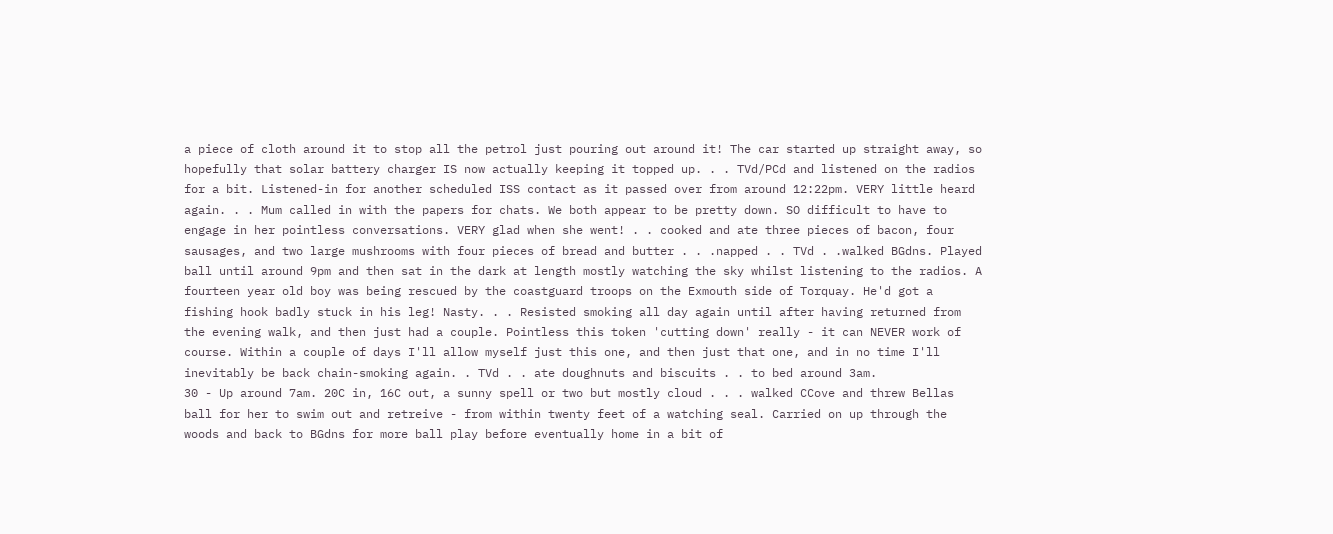a piece of cloth around it to stop all the petrol just pouring out around it! The car started up straight away, so hopefully that solar battery charger IS now actually keeping it topped up. . . TVd/PCd and listened on the radios for a bit. Listened-in for another scheduled ISS contact as it passed over from around 12:22pm. VERY little heard again. . . Mum called in with the papers for chats. We both appear to be pretty down. SO difficult to have to engage in her pointless conversations. VERY glad when she went! . . cooked and ate three pieces of bacon, four sausages, and two large mushrooms with four pieces of bread and butter . . .napped . . TVd . .walked BGdns. Played ball until around 9pm and then sat in the dark at length mostly watching the sky whilst listening to the radios. A fourteen year old boy was being rescued by the coastguard troops on the Exmouth side of Torquay. He'd got a fishing hook badly stuck in his leg! Nasty. . . Resisted smoking all day again until after having returned from the evening walk, and then just had a couple. Pointless this token 'cutting down' really - it can NEVER work of course. Within a couple of days I'll allow myself just this one, and then just that one, and in no time I'll inevitably be back chain-smoking again. . TVd . . ate doughnuts and biscuits . . to bed around 3am.
30 - Up around 7am. 20C in, 16C out, a sunny spell or two but mostly cloud . . . walked CCove and threw Bellas ball for her to swim out and retreive - from within twenty feet of a watching seal. Carried on up through the woods and back to BGdns for more ball play before eventually home in a bit of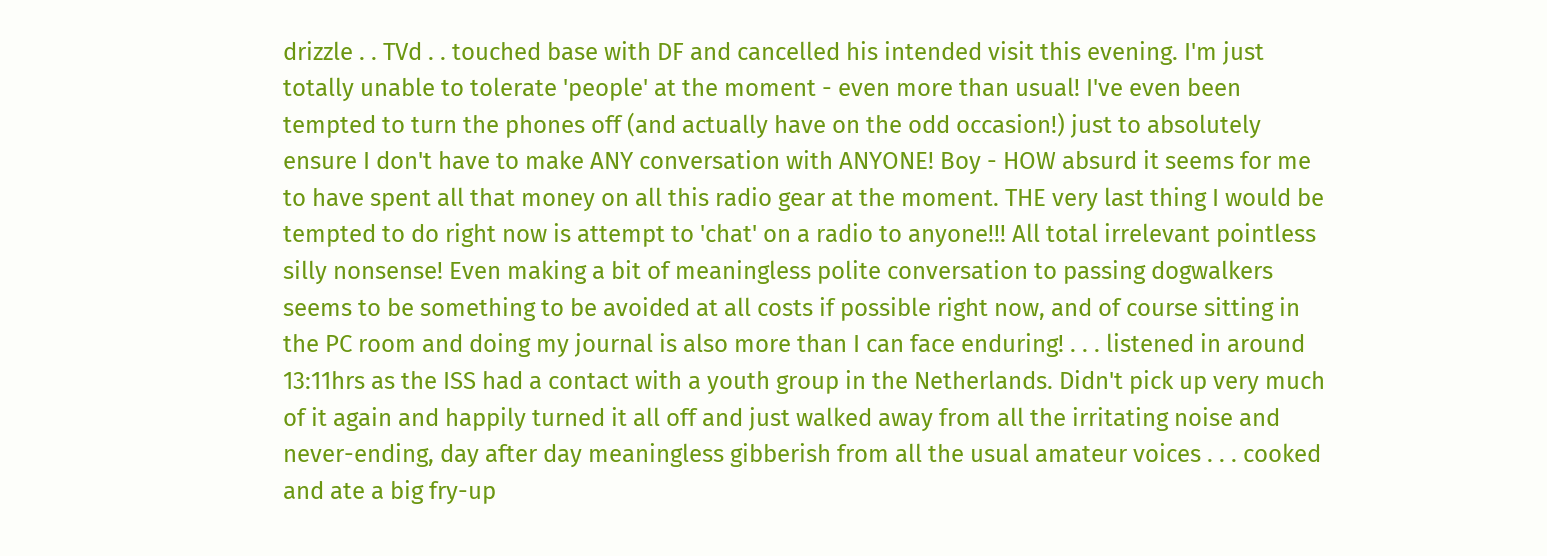drizzle . . TVd . . touched base with DF and cancelled his intended visit this evening. I'm just totally unable to tolerate 'people' at the moment - even more than usual! I've even been tempted to turn the phones off (and actually have on the odd occasion!) just to absolutely ensure I don't have to make ANY conversation with ANYONE! Boy - HOW absurd it seems for me to have spent all that money on all this radio gear at the moment. THE very last thing I would be tempted to do right now is attempt to 'chat' on a radio to anyone!!! All total irrelevant pointless silly nonsense! Even making a bit of meaningless polite conversation to passing dogwalkers seems to be something to be avoided at all costs if possible right now, and of course sitting in the PC room and doing my journal is also more than I can face enduring! . . . listened in around 13:11hrs as the ISS had a contact with a youth group in the Netherlands. Didn't pick up very much of it again and happily turned it all off and just walked away from all the irritating noise and never-ending, day after day meaningless gibberish from all the usual amateur voices . . . cooked and ate a big fry-up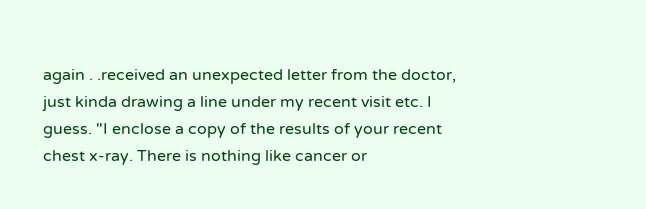again . .received an unexpected letter from the doctor, just kinda drawing a line under my recent visit etc. I guess. "I enclose a copy of the results of your recent chest x-ray. There is nothing like cancer or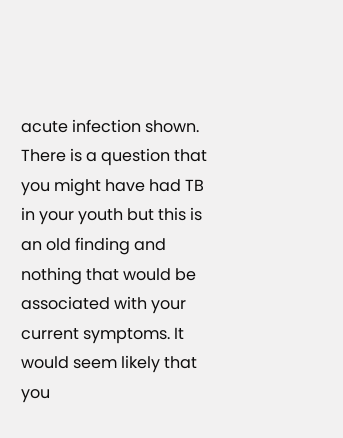acute infection shown. There is a question that you might have had TB in your youth but this is an old finding and nothing that would be associated with your current symptoms. It would seem likely that you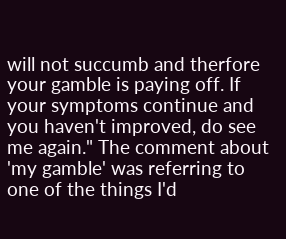will not succumb and therfore your gamble is paying off. If your symptoms continue and you haven't improved, do see me again." The comment about 'my gamble' was referring to one of the things I'd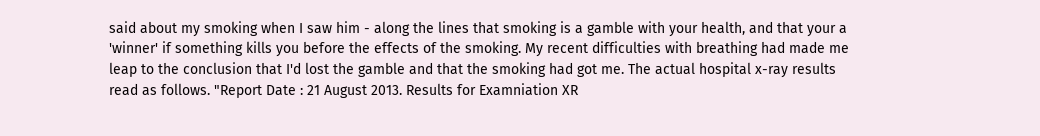said about my smoking when I saw him - along the lines that smoking is a gamble with your health, and that your a 'winner' if something kills you before the effects of the smoking. My recent difficulties with breathing had made me leap to the conclusion that I'd lost the gamble and that the smoking had got me. The actual hospital x-ray results read as follows. "Report Date : 21 August 2013. Results for Examniation XR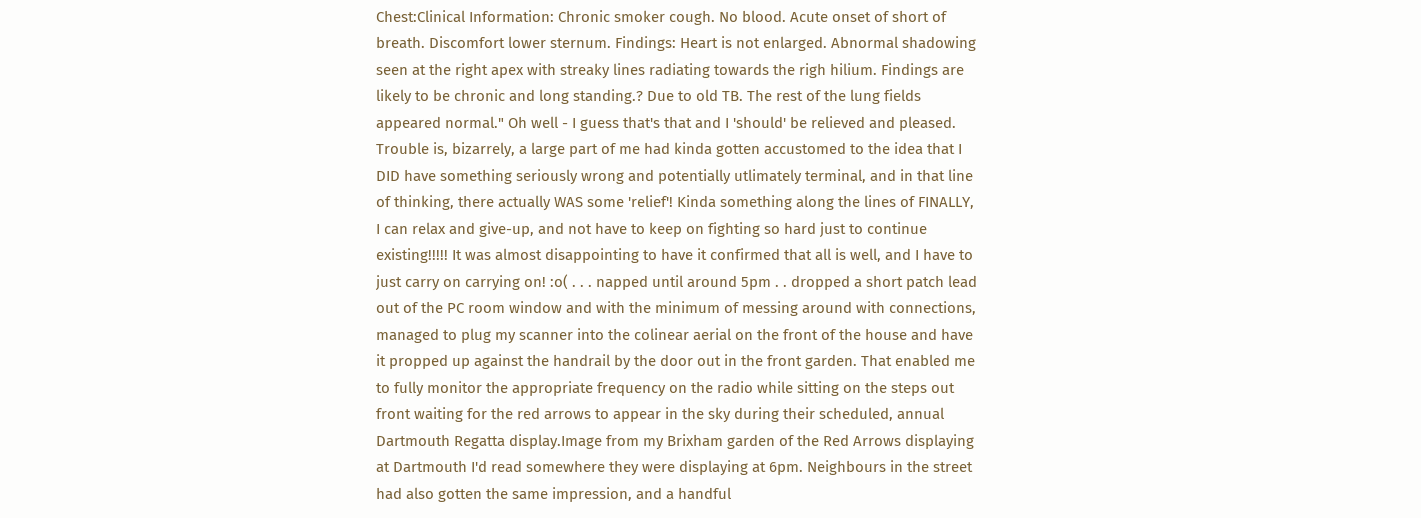Chest:Clinical Information: Chronic smoker cough. No blood. Acute onset of short of breath. Discomfort lower sternum. Findings: Heart is not enlarged. Abnormal shadowing seen at the right apex with streaky lines radiating towards the righ hilium. Findings are likely to be chronic and long standing.? Due to old TB. The rest of the lung fields appeared normal." Oh well - I guess that's that and I 'should' be relieved and pleased. Trouble is, bizarrely, a large part of me had kinda gotten accustomed to the idea that I DID have something seriously wrong and potentially utlimately terminal, and in that line of thinking, there actually WAS some 'relief'! Kinda something along the lines of FINALLY, I can relax and give-up, and not have to keep on fighting so hard just to continue existing!!!!! It was almost disappointing to have it confirmed that all is well, and I have to just carry on carrying on! :o( . . . napped until around 5pm . . dropped a short patch lead out of the PC room window and with the minimum of messing around with connections, managed to plug my scanner into the colinear aerial on the front of the house and have it propped up against the handrail by the door out in the front garden. That enabled me to fully monitor the appropriate frequency on the radio while sitting on the steps out front waiting for the red arrows to appear in the sky during their scheduled, annual Dartmouth Regatta display.Image from my Brixham garden of the Red Arrows displaying at Dartmouth I'd read somewhere they were displaying at 6pm. Neighbours in the street had also gotten the same impression, and a handful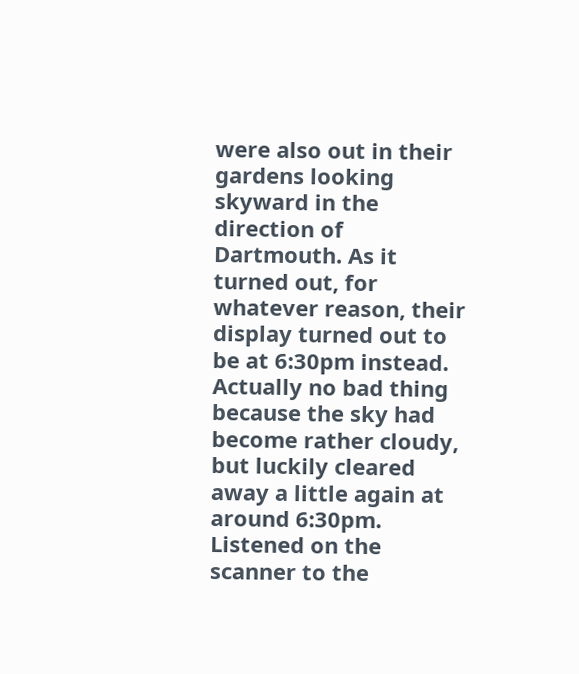were also out in their gardens looking skyward in the direction of Dartmouth. As it turned out, for whatever reason, their display turned out to be at 6:30pm instead. Actually no bad thing because the sky had become rather cloudy, but luckily cleared away a little again at around 6:30pm. Listened on the scanner to the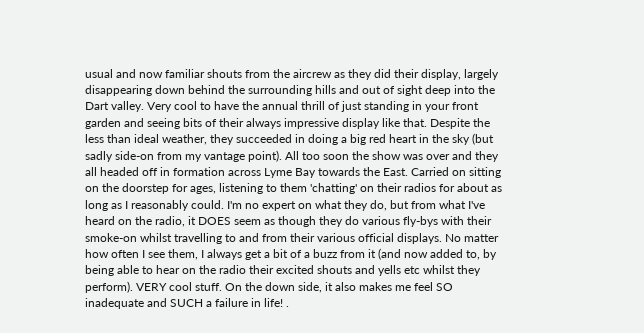usual and now familiar shouts from the aircrew as they did their display, largely disappearing down behind the surrounding hills and out of sight deep into the Dart valley. Very cool to have the annual thrill of just standing in your front garden and seeing bits of their always impressive display like that. Despite the less than ideal weather, they succeeded in doing a big red heart in the sky (but sadly side-on from my vantage point). All too soon the show was over and they all headed off in formation across Lyme Bay towards the East. Carried on sitting on the doorstep for ages, listening to them 'chatting' on their radios for about as long as I reasonably could. I'm no expert on what they do, but from what I've heard on the radio, it DOES seem as though they do various fly-bys with their smoke-on whilst travelling to and from their various official displays. No matter how often I see them, I always get a bit of a buzz from it (and now added to, by being able to hear on the radio their excited shouts and yells etc whilst they perform). VERY cool stuff. On the down side, it also makes me feel SO inadequate and SUCH a failure in life! .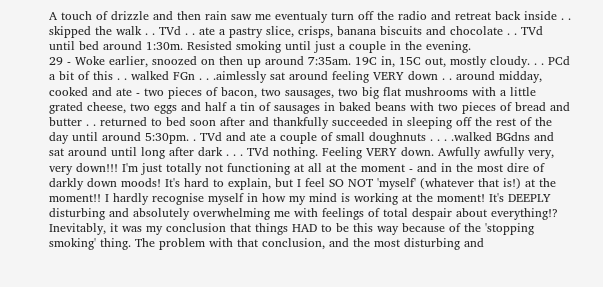A touch of drizzle and then rain saw me eventualy turn off the radio and retreat back inside . . skipped the walk . . TVd . . ate a pastry slice, crisps, banana biscuits and chocolate . . TVd until bed around 1:30m. Resisted smoking until just a couple in the evening.
29 - Woke earlier, snoozed on then up around 7:35am. 19C in, 15C out, mostly cloudy. . . PCd a bit of this . . walked FGn . . .aimlessly sat around feeling VERY down . . around midday, cooked and ate - two pieces of bacon, two sausages, two big flat mushrooms with a little grated cheese, two eggs and half a tin of sausages in baked beans with two pieces of bread and butter . . returned to bed soon after and thankfully succeeded in sleeping off the rest of the day until around 5:30pm. . TVd and ate a couple of small doughnuts . . . .walked BGdns and sat around until long after dark . . . TVd nothing. Feeling VERY down. Awfully awfully very, very down!!! I'm just totally not functioning at all at the moment - and in the most dire of darkly down moods! It's hard to explain, but I feel SO NOT 'myself' (whatever that is!) at the moment!! I hardly recognise myself in how my mind is working at the moment! It's DEEPLY disturbing and absolutely overwhelming me with feelings of total despair about everything!? Inevitably, it was my conclusion that things HAD to be this way because of the 'stopping smoking' thing. The problem with that conclusion, and the most disturbing and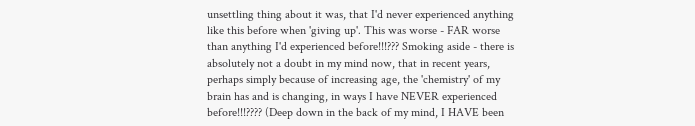unsettling thing about it was, that I'd never experienced anything like this before when 'giving up'. This was worse - FAR worse than anything I'd experienced before!!!??? Smoking aside - there is absolutely not a doubt in my mind now, that in recent years, perhaps simply because of increasing age, the 'chemistry' of my brain has and is changing, in ways I have NEVER experienced before!!!???? (Deep down in the back of my mind, I HAVE been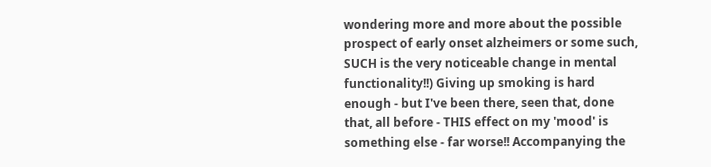wondering more and more about the possible prospect of early onset alzheimers or some such, SUCH is the very noticeable change in mental functionality!!) Giving up smoking is hard enough - but I've been there, seen that, done that, all before - THIS effect on my 'mood' is something else - far worse!! Accompanying the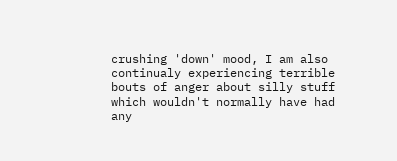crushing 'down' mood, I am also continualy experiencing terrible bouts of anger about silly stuff which wouldn't normally have had any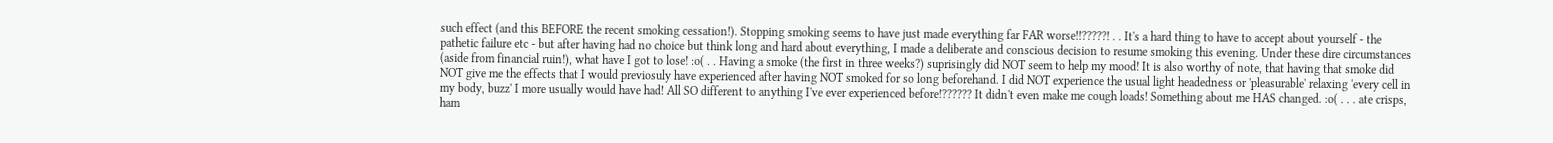such effect (and this BEFORE the recent smoking cessation!). Stopping smoking seems to have just made everything far FAR worse!!?????! . . It's a hard thing to have to accept about yourself - the pathetic failure etc - but after having had no choice but think long and hard about everything, I made a deliberate and conscious decision to resume smoking this evening. Under these dire circumstances (aside from financial ruin!), what have I got to lose! :o( . . Having a smoke (the first in three weeks?) suprisingly did NOT seem to help my mood! It is also worthy of note, that having that smoke did NOT give me the effects that I would previosuly have experienced after having NOT smoked for so long beforehand. I did NOT experience the usual light headedness or 'pleasurable' relaxing 'every cell in my body, buzz' I more usually would have had! All SO different to anything I've ever experienced before!?????? It didn't even make me cough loads! Something about me HAS changed. :o( . . . ate crisps, ham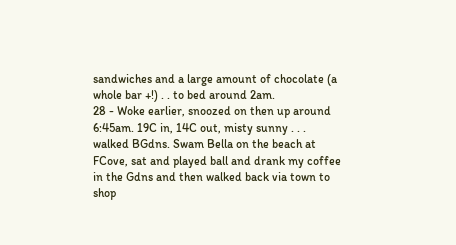sandwiches and a large amount of chocolate (a whole bar +!) . . to bed around 2am.
28 - Woke earlier, snoozed on then up around 6:45am. 19C in, 14C out, misty sunny . . . walked BGdns. Swam Bella on the beach at FCove, sat and played ball and drank my coffee in the Gdns and then walked back via town to shop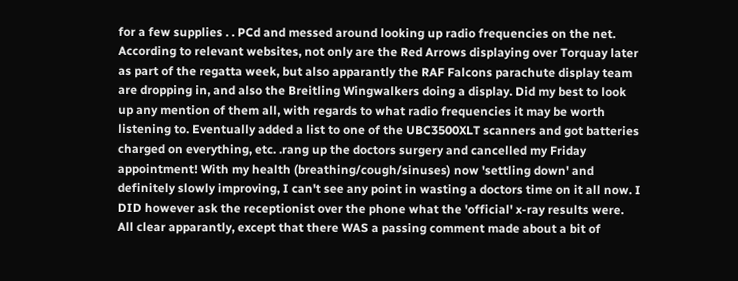for a few supplies . . PCd and messed around looking up radio frequencies on the net. According to relevant websites, not only are the Red Arrows displaying over Torquay later as part of the regatta week, but also apparantly the RAF Falcons parachute display team are dropping in, and also the Breitling Wingwalkers doing a display. Did my best to look up any mention of them all, with regards to what radio frequencies it may be worth listening to. Eventually added a list to one of the UBC3500XLT scanners and got batteries charged on everything, etc. .rang up the doctors surgery and cancelled my Friday appointment! With my health (breathing/cough/sinuses) now 'settling down' and definitely slowly improving, I can't see any point in wasting a doctors time on it all now. I DID however ask the receptionist over the phone what the 'official' x-ray results were. All clear apparantly, except that there WAS a passing comment made about a bit of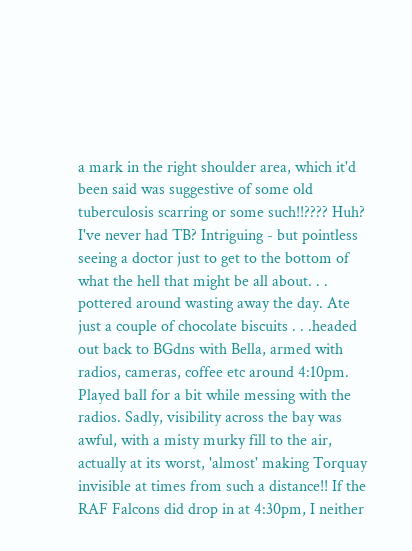a mark in the right shoulder area, which it'd been said was suggestive of some old tuberculosis scarring or some such!!???? Huh? I've never had TB? Intriguing - but pointless seeing a doctor just to get to the bottom of what the hell that might be all about. . . pottered around wasting away the day. Ate just a couple of chocolate biscuits . . .headed out back to BGdns with Bella, armed with radios, cameras, coffee etc around 4:10pm. Played ball for a bit while messing with the radios. Sadly, visibility across the bay was awful, with a misty murky fill to the air, actually at its worst, 'almost' making Torquay invisible at times from such a distance!! If the RAF Falcons did drop in at 4:30pm, I neither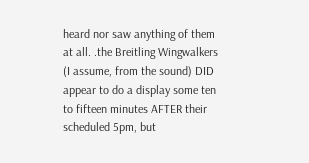heard nor saw anything of them at all. .the Breitling Wingwalkers (I assume, from the sound) DID appear to do a display some ten to fifteen minutes AFTER their scheduled 5pm, but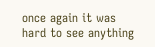once again it was hard to see anything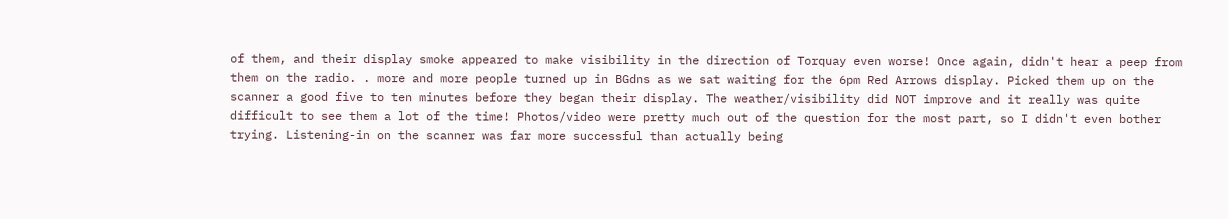of them, and their display smoke appeared to make visibility in the direction of Torquay even worse! Once again, didn't hear a peep from them on the radio. . more and more people turned up in BGdns as we sat waiting for the 6pm Red Arrows display. Picked them up on the scanner a good five to ten minutes before they began their display. The weather/visibility did NOT improve and it really was quite difficult to see them a lot of the time! Photos/video were pretty much out of the question for the most part, so I didn't even bother trying. Listening-in on the scanner was far more successful than actually being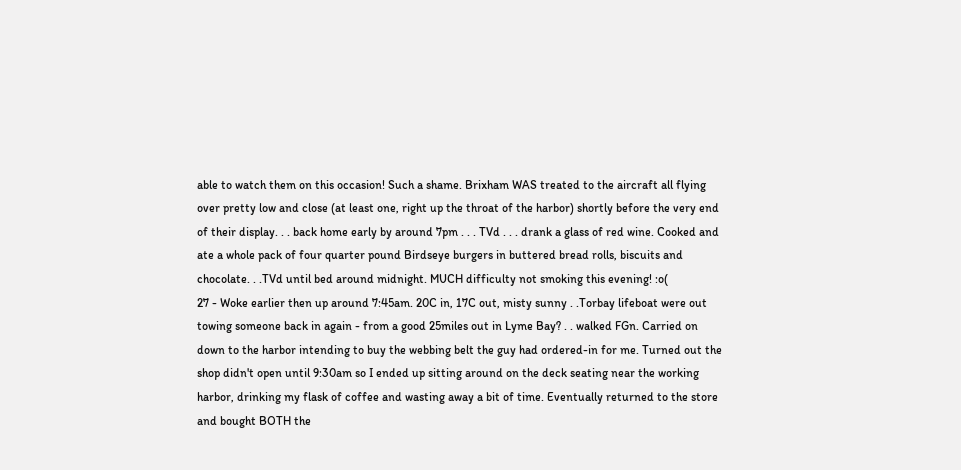able to watch them on this occasion! Such a shame. Brixham WAS treated to the aircraft all flying over pretty low and close (at least one, right up the throat of the harbor) shortly before the very end of their display. . . back home early by around 7pm . . . TVd . . . drank a glass of red wine. Cooked and ate a whole pack of four quarter pound Birdseye burgers in buttered bread rolls, biscuits and chocolate. . .TVd until bed around midnight. MUCH difficulty not smoking this evening! :o(
27 - Woke earlier then up around 7:45am. 20C in, 17C out, misty sunny . .Torbay lifeboat were out towing someone back in again - from a good 25miles out in Lyme Bay? . . walked FGn. Carried on down to the harbor intending to buy the webbing belt the guy had ordered-in for me. Turned out the shop didn't open until 9:30am so I ended up sitting around on the deck seating near the working harbor, drinking my flask of coffee and wasting away a bit of time. Eventually returned to the store and bought BOTH the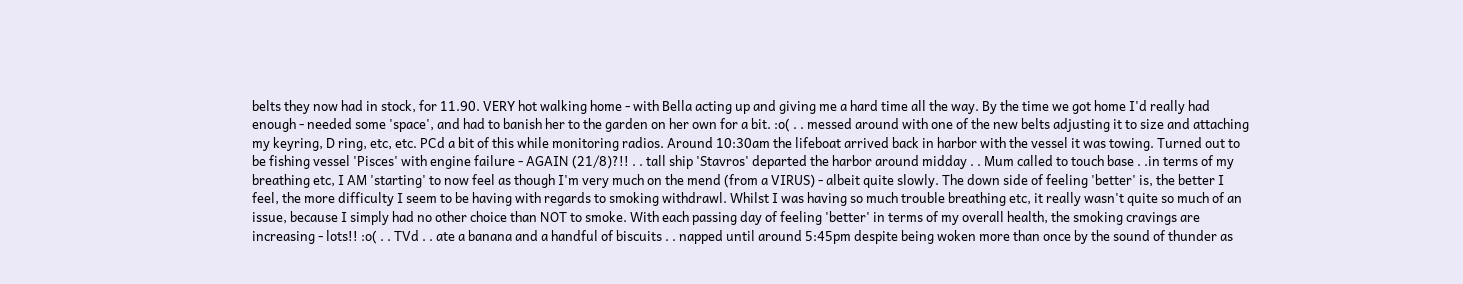belts they now had in stock, for 11.90. VERY hot walking home - with Bella acting up and giving me a hard time all the way. By the time we got home I'd really had enough - needed some 'space', and had to banish her to the garden on her own for a bit. :o( . . messed around with one of the new belts adjusting it to size and attaching my keyring, D ring, etc, etc. PCd a bit of this while monitoring radios. Around 10:30am the lifeboat arrived back in harbor with the vessel it was towing. Turned out to be fishing vessel 'Pisces' with engine failure - AGAIN (21/8)?!! . . tall ship 'Stavros' departed the harbor around midday . . Mum called to touch base . .in terms of my breathing etc, I AM 'starting' to now feel as though I'm very much on the mend (from a VIRUS) - albeit quite slowly. The down side of feeling 'better' is, the better I feel, the more difficulty I seem to be having with regards to smoking withdrawl. Whilst I was having so much trouble breathing etc, it really wasn't quite so much of an issue, because I simply had no other choice than NOT to smoke. With each passing day of feeling 'better' in terms of my overall health, the smoking cravings are increasing - lots!! :o( . . TVd . . ate a banana and a handful of biscuits . . napped until around 5:45pm despite being woken more than once by the sound of thunder as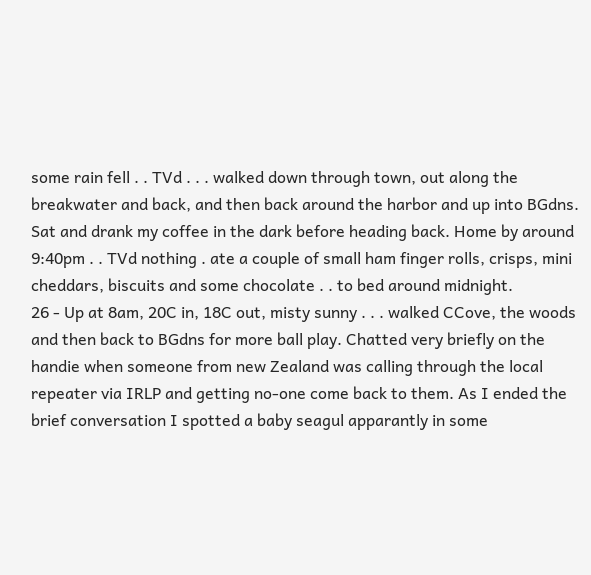some rain fell . . TVd . . . walked down through town, out along the breakwater and back, and then back around the harbor and up into BGdns. Sat and drank my coffee in the dark before heading back. Home by around 9:40pm . . TVd nothing . ate a couple of small ham finger rolls, crisps, mini cheddars, biscuits and some chocolate . . to bed around midnight.
26 - Up at 8am, 20C in, 18C out, misty sunny . . . walked CCove, the woods and then back to BGdns for more ball play. Chatted very briefly on the handie when someone from new Zealand was calling through the local repeater via IRLP and getting no-one come back to them. As I ended the brief conversation I spotted a baby seagul apparantly in some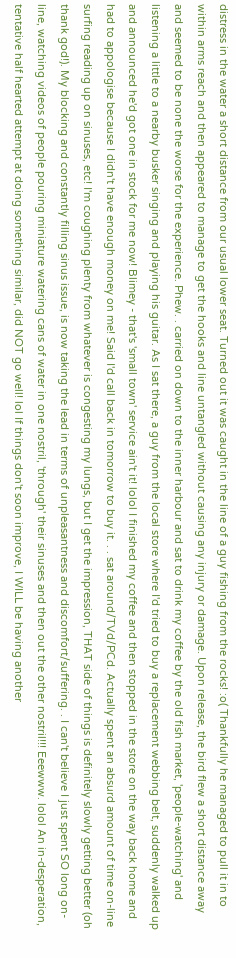distress in the water a short distance from our usual lower seat. Turned out it was caught in the line of a guy fishing from the rocks! :o( Thankfully he managed to pull it in to within arms reach and then appeared to manage to get the hooks and line untangled without causing any injury or damage. Upon release, the bird flew a short distance away and seemed to be none the worse for the experience. Phew. . carried on down to the inner harbour and sat to drink my coffee by the old fish market, 'people-watching' and listening a little to a nearby busker singing and playing his guitar. As I sat there, a guy from the local store where I'd tried to buy a replacement webbing belt, suddenly walked up and announced he'd got one in stock for me now! Blimey - that's 'small town' service ain't it! lolol I finished my coffee and then stopped in the store on the way back home and had to appologise because I didn't have enough money on me! Said I'd call back in tomorrow to buy it. . . sat around/TVd/PCd. Actually spent an absurd amount of time on-line surfing reading up on sinuses, etc! I'm coughing plenty from whatever is congesting my lungs, but I get the impression, THAT side of things is definitely slowly getting better (oh thank god!). My blocking and constantly filling sinus issue, is now taking the lead in terms of unpleasantness and discomfort/suffering. . I can't believe I just spent SO long on-line, watching videos of people pouring miniature watering cans of water in one nostril, 'through' their sinuses and then out the other nostril!!! Eeewww. lolol An in-desperation, tentative half hearted attempt at doing something similar, did NOT go well! lol If things don't soon improve, I WILL be having another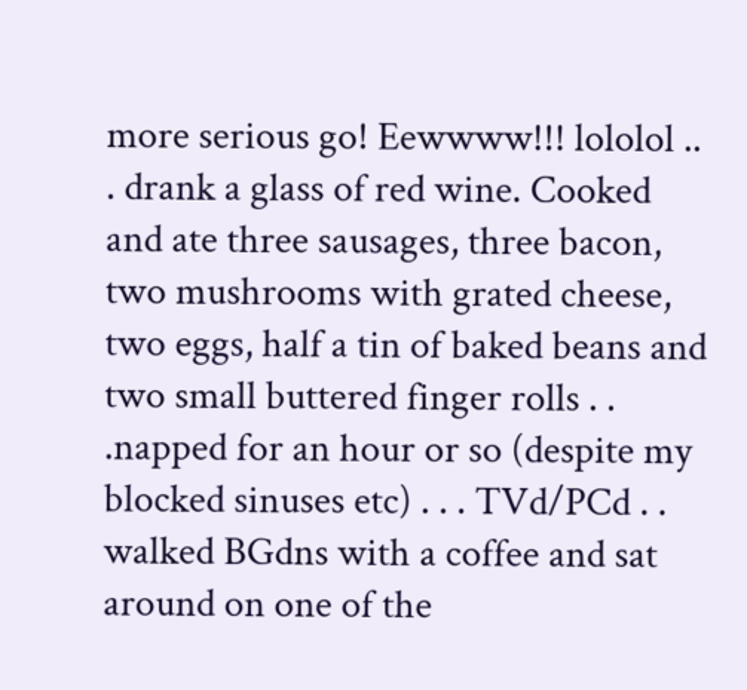more serious go! Eewwww!!! lololol .. . drank a glass of red wine. Cooked and ate three sausages, three bacon, two mushrooms with grated cheese, two eggs, half a tin of baked beans and two small buttered finger rolls . . .napped for an hour or so (despite my blocked sinuses etc) . . . TVd/PCd . . walked BGdns with a coffee and sat around on one of the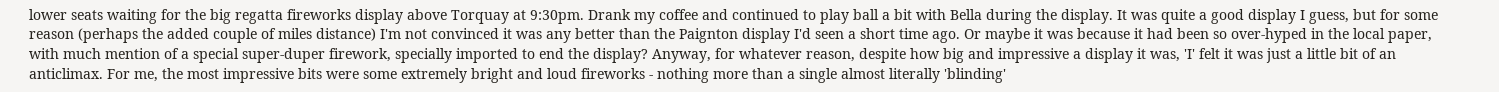lower seats waiting for the big regatta fireworks display above Torquay at 9:30pm. Drank my coffee and continued to play ball a bit with Bella during the display. It was quite a good display I guess, but for some reason (perhaps the added couple of miles distance) I'm not convinced it was any better than the Paignton display I'd seen a short time ago. Or maybe it was because it had been so over-hyped in the local paper, with much mention of a special super-duper firework, specially imported to end the display? Anyway, for whatever reason, despite how big and impressive a display it was, 'I' felt it was just a little bit of an anticlimax. For me, the most impressive bits were some extremely bright and loud fireworks - nothing more than a single almost literally 'blinding'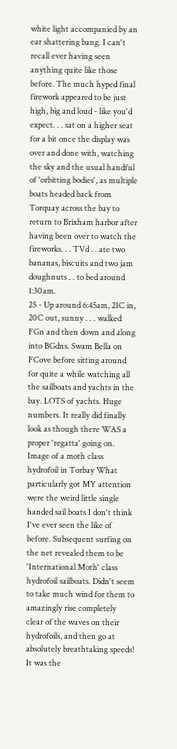white light accompanied by an ear shattering bang. I can't recall ever having seen anything quite like those before. The much hyped final firework appeared to be just high, big and loud - like you'd expect. . . sat on a higher seat for a bit once the display was over and done with, watching the sky and the usual handful of 'orbitting bodies', as multiple boats headed back from Torquay across the bay to return to Brixham harbor after having been over to watch the fireworks. . . TVd . . ate two bananas, biscuits and two jam doughnuts . . to bed around 1:30am.
25 - Up around 6:45am, 21C in, 20C out, sunny . . . walked FGn and then down and along into BGdns. Swam Bella on FCove before sitting around for quite a while watching all the sailboats and yachts in the bay. LOTS of yachts. Huge numbers. It really did finally look as though there WAS a proper 'regatta' going on. Image of a moth class hydrofoil in Torbay What particularly got MY attention were the weird little single handed sail boats I don't think I've ever seen the like of before. Subsequent surfing on the net revealed them to be 'International Moth' class hydrofoil sailboats. Didn't seem to take much wind for them to amazingly rise completely clear of the waves on their hydrofoils, and then go at absolutely breathtaking speeds! It was the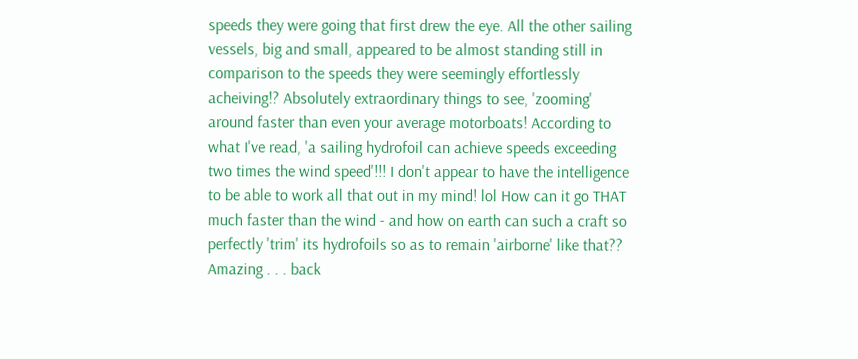speeds they were going that first drew the eye. All the other sailing vessels, big and small, appeared to be almost standing still in comparison to the speeds they were seemingly effortlessly acheiving!? Absolutely extraordinary things to see, 'zooming' around faster than even your average motorboats! According to what I've read, 'a sailing hydrofoil can achieve speeds exceeding two times the wind speed'!!! I don't appear to have the intelligence to be able to work all that out in my mind! lol How can it go THAT much faster than the wind - and how on earth can such a craft so perfectly 'trim' its hydrofoils so as to remain 'airborne' like that?? Amazing . . . back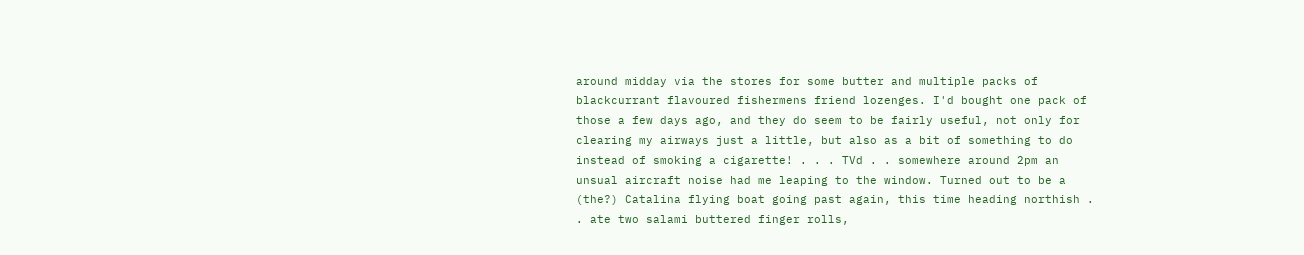around midday via the stores for some butter and multiple packs of blackcurrant flavoured fishermens friend lozenges. I'd bought one pack of those a few days ago, and they do seem to be fairly useful, not only for clearing my airways just a little, but also as a bit of something to do instead of smoking a cigarette! . . . TVd . . somewhere around 2pm an unsual aircraft noise had me leaping to the window. Turned out to be a (the?) Catalina flying boat going past again, this time heading northish . . ate two salami buttered finger rolls,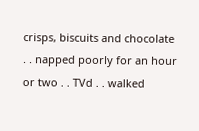crisps, biscuits and chocolate . . napped poorly for an hour or two . . TVd . . walked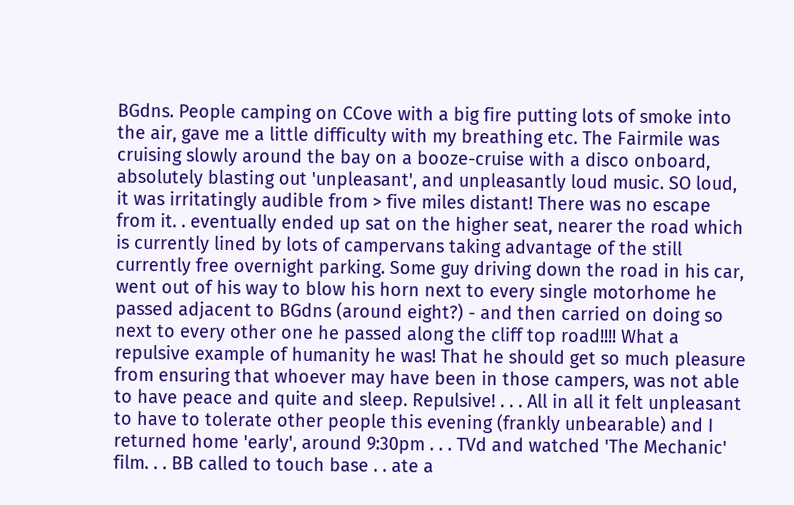BGdns. People camping on CCove with a big fire putting lots of smoke into the air, gave me a little difficulty with my breathing etc. The Fairmile was cruising slowly around the bay on a booze-cruise with a disco onboard, absolutely blasting out 'unpleasant', and unpleasantly loud music. SO loud, it was irritatingly audible from > five miles distant! There was no escape from it. . eventually ended up sat on the higher seat, nearer the road which is currently lined by lots of campervans taking advantage of the still currently free overnight parking. Some guy driving down the road in his car, went out of his way to blow his horn next to every single motorhome he passed adjacent to BGdns (around eight?) - and then carried on doing so next to every other one he passed along the cliff top road!!!! What a repulsive example of humanity he was! That he should get so much pleasure from ensuring that whoever may have been in those campers, was not able to have peace and quite and sleep. Repulsive! . . . All in all it felt unpleasant to have to tolerate other people this evening (frankly unbearable) and I returned home 'early', around 9:30pm . . . TVd and watched 'The Mechanic' film. . . BB called to touch base . . ate a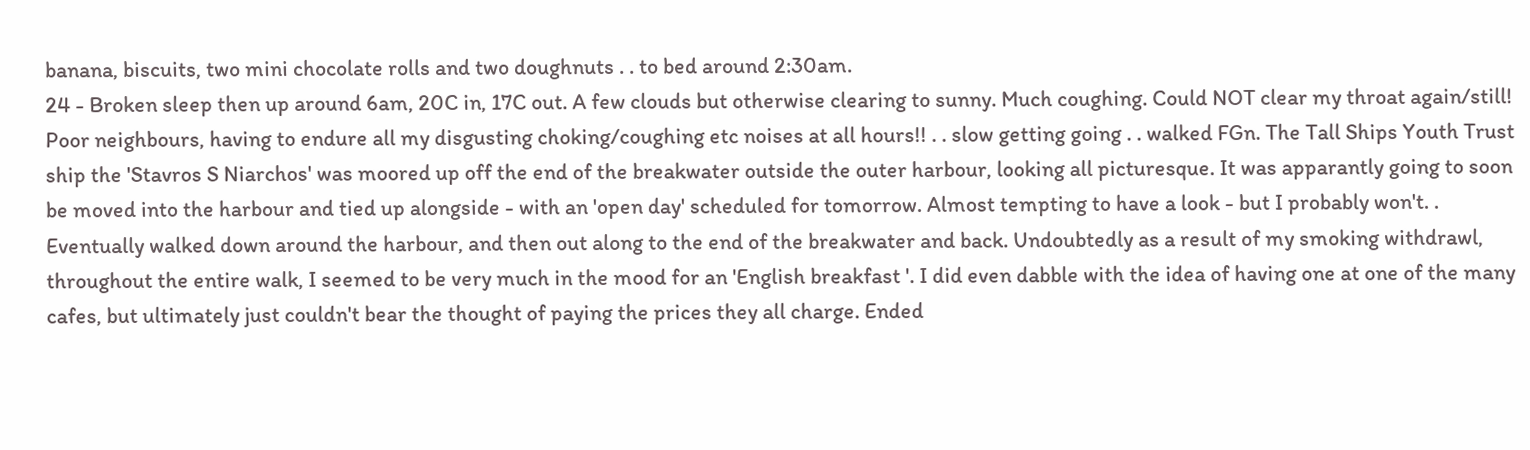banana, biscuits, two mini chocolate rolls and two doughnuts . . to bed around 2:30am.
24 - Broken sleep then up around 6am, 20C in, 17C out. A few clouds but otherwise clearing to sunny. Much coughing. Could NOT clear my throat again/still! Poor neighbours, having to endure all my disgusting choking/coughing etc noises at all hours!! . . slow getting going . . walked FGn. The Tall Ships Youth Trust ship the 'Stavros S Niarchos' was moored up off the end of the breakwater outside the outer harbour, looking all picturesque. It was apparantly going to soon be moved into the harbour and tied up alongside - with an 'open day' scheduled for tomorrow. Almost tempting to have a look - but I probably won't. . Eventually walked down around the harbour, and then out along to the end of the breakwater and back. Undoubtedly as a result of my smoking withdrawl, throughout the entire walk, I seemed to be very much in the mood for an 'English breakfast '. I did even dabble with the idea of having one at one of the many cafes, but ultimately just couldn't bear the thought of paying the prices they all charge. Ended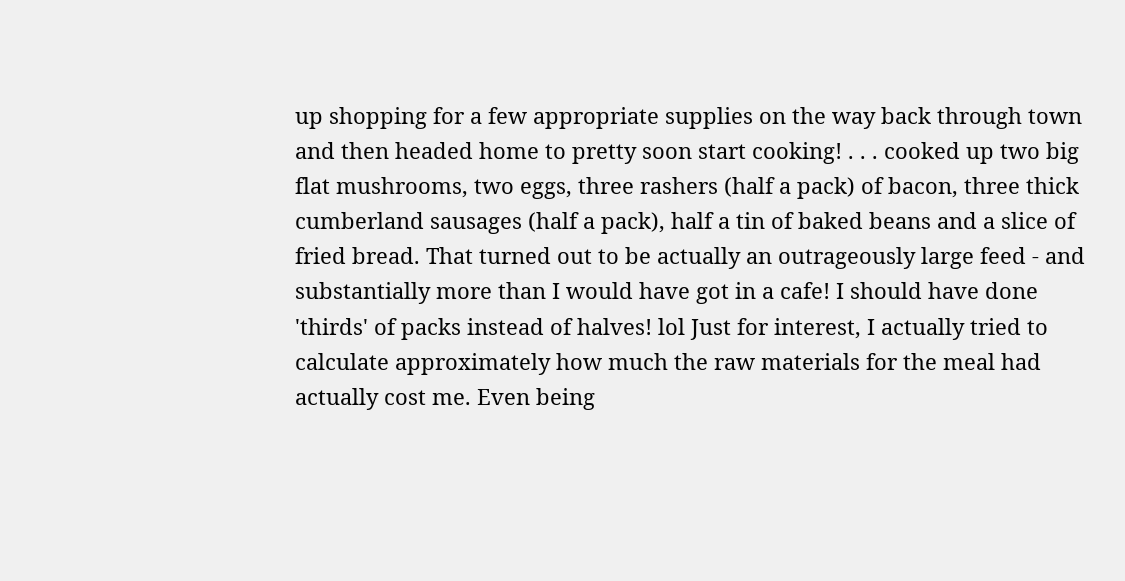up shopping for a few appropriate supplies on the way back through town and then headed home to pretty soon start cooking! . . . cooked up two big flat mushrooms, two eggs, three rashers (half a pack) of bacon, three thick cumberland sausages (half a pack), half a tin of baked beans and a slice of fried bread. That turned out to be actually an outrageously large feed - and substantially more than I would have got in a cafe! I should have done 'thirds' of packs instead of halves! lol Just for interest, I actually tried to calculate approximately how much the raw materials for the meal had actually cost me. Even being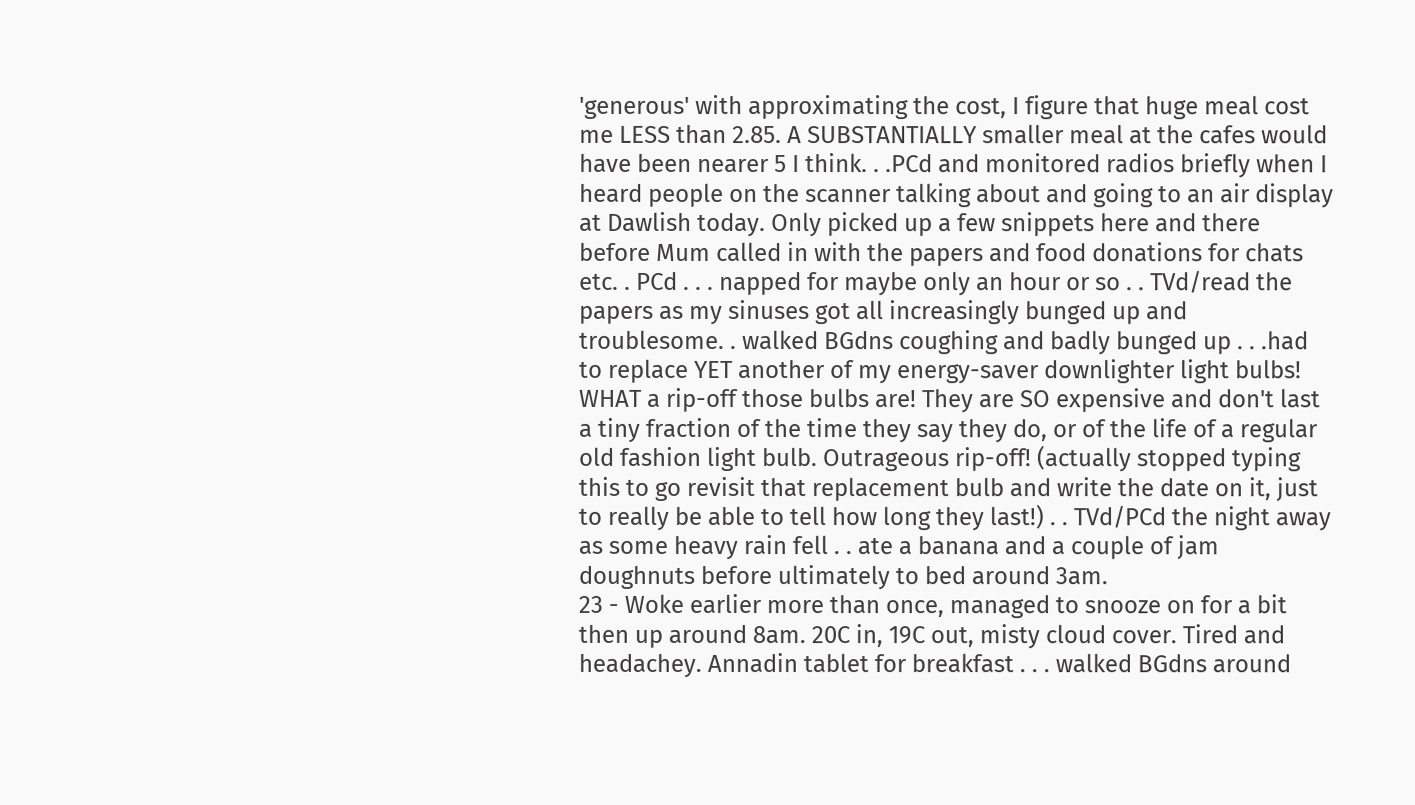'generous' with approximating the cost, I figure that huge meal cost me LESS than 2.85. A SUBSTANTIALLY smaller meal at the cafes would have been nearer 5 I think. . .PCd and monitored radios briefly when I heard people on the scanner talking about and going to an air display at Dawlish today. Only picked up a few snippets here and there before Mum called in with the papers and food donations for chats etc. . PCd . . . napped for maybe only an hour or so . . TVd/read the papers as my sinuses got all increasingly bunged up and troublesome. . walked BGdns coughing and badly bunged up . . .had to replace YET another of my energy-saver downlighter light bulbs! WHAT a rip-off those bulbs are! They are SO expensive and don't last a tiny fraction of the time they say they do, or of the life of a regular old fashion light bulb. Outrageous rip-off! (actually stopped typing this to go revisit that replacement bulb and write the date on it, just to really be able to tell how long they last!) . . TVd/PCd the night away as some heavy rain fell . . ate a banana and a couple of jam doughnuts before ultimately to bed around 3am.
23 - Woke earlier more than once, managed to snooze on for a bit then up around 8am. 20C in, 19C out, misty cloud cover. Tired and headachey. Annadin tablet for breakfast . . . walked BGdns around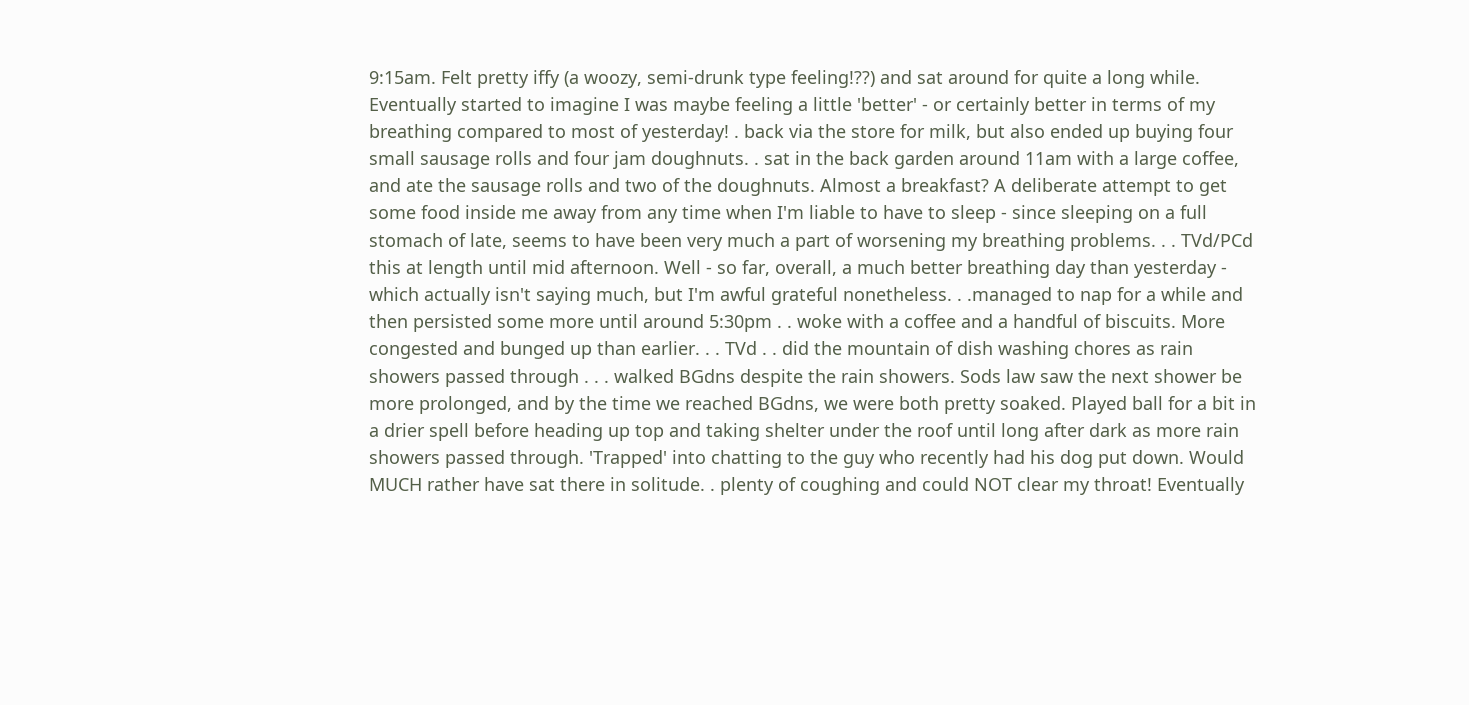9:15am. Felt pretty iffy (a woozy, semi-drunk type feeling!??) and sat around for quite a long while. Eventually started to imagine I was maybe feeling a little 'better' - or certainly better in terms of my breathing compared to most of yesterday! . back via the store for milk, but also ended up buying four small sausage rolls and four jam doughnuts. . sat in the back garden around 11am with a large coffee, and ate the sausage rolls and two of the doughnuts. Almost a breakfast? A deliberate attempt to get some food inside me away from any time when I'm liable to have to sleep - since sleeping on a full stomach of late, seems to have been very much a part of worsening my breathing problems. . . TVd/PCd this at length until mid afternoon. Well - so far, overall, a much better breathing day than yesterday - which actually isn't saying much, but I'm awful grateful nonetheless. . .managed to nap for a while and then persisted some more until around 5:30pm . . woke with a coffee and a handful of biscuits. More congested and bunged up than earlier. . . TVd . . did the mountain of dish washing chores as rain showers passed through . . . walked BGdns despite the rain showers. Sods law saw the next shower be more prolonged, and by the time we reached BGdns, we were both pretty soaked. Played ball for a bit in a drier spell before heading up top and taking shelter under the roof until long after dark as more rain showers passed through. 'Trapped' into chatting to the guy who recently had his dog put down. Would MUCH rather have sat there in solitude. . plenty of coughing and could NOT clear my throat! Eventually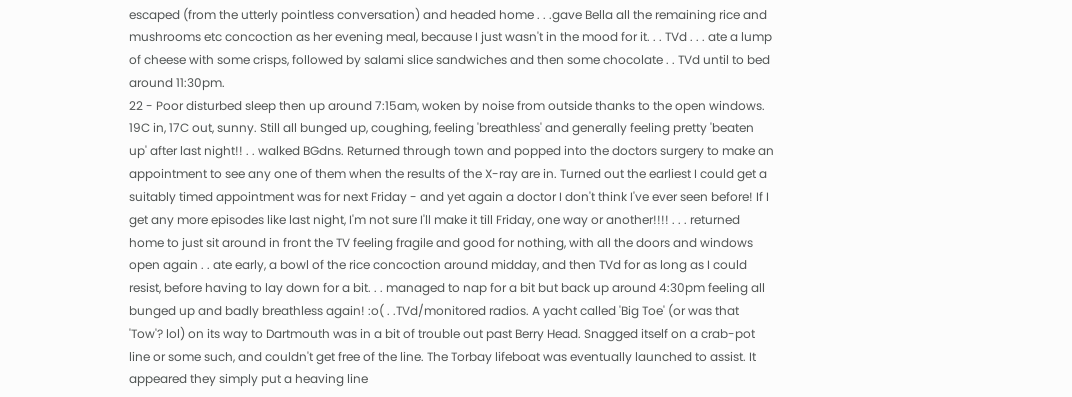escaped (from the utterly pointless conversation) and headed home . . .gave Bella all the remaining rice and mushrooms etc concoction as her evening meal, because I just wasn't in the mood for it. . . TVd . . . ate a lump of cheese with some crisps, followed by salami slice sandwiches and then some chocolate . . TVd until to bed around 11:30pm.
22 - Poor disturbed sleep then up around 7:15am, woken by noise from outside thanks to the open windows. 19C in, 17C out, sunny. Still all bunged up, coughing, feeling 'breathless' and generally feeling pretty 'beaten up' after last night!! . . walked BGdns. Returned through town and popped into the doctors surgery to make an appointment to see any one of them when the results of the X-ray are in. Turned out the earliest I could get a suitably timed appointment was for next Friday - and yet again a doctor I don't think I've ever seen before! If I get any more episodes like last night, I'm not sure I'll make it till Friday, one way or another!!!! . . . returned home to just sit around in front the TV feeling fragile and good for nothing, with all the doors and windows open again . . ate early, a bowl of the rice concoction around midday, and then TVd for as long as I could resist, before having to lay down for a bit. . . managed to nap for a bit but back up around 4:30pm feeling all bunged up and badly breathless again! :o( . .TVd/monitored radios. A yacht called 'Big Toe' (or was that 'Tow'? lol) on its way to Dartmouth was in a bit of trouble out past Berry Head. Snagged itself on a crab-pot line or some such, and couldn't get free of the line. The Torbay lifeboat was eventually launched to assist. It appeared they simply put a heaving line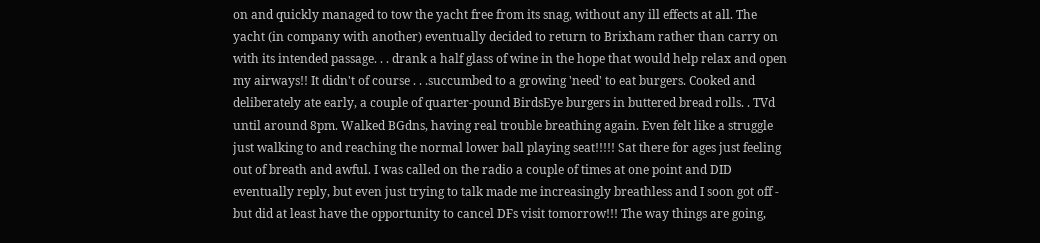on and quickly managed to tow the yacht free from its snag, without any ill effects at all. The yacht (in company with another) eventually decided to return to Brixham rather than carry on with its intended passage. . . drank a half glass of wine in the hope that would help relax and open my airways!! It didn't of course . . .succumbed to a growing 'need' to eat burgers. Cooked and deliberately ate early, a couple of quarter-pound BirdsEye burgers in buttered bread rolls. . TVd until around 8pm. Walked BGdns, having real trouble breathing again. Even felt like a struggle just walking to and reaching the normal lower ball playing seat!!!!! Sat there for ages just feeling out of breath and awful. I was called on the radio a couple of times at one point and DID eventually reply, but even just trying to talk made me increasingly breathless and I soon got off - but did at least have the opportunity to cancel DFs visit tomorrow!!! The way things are going,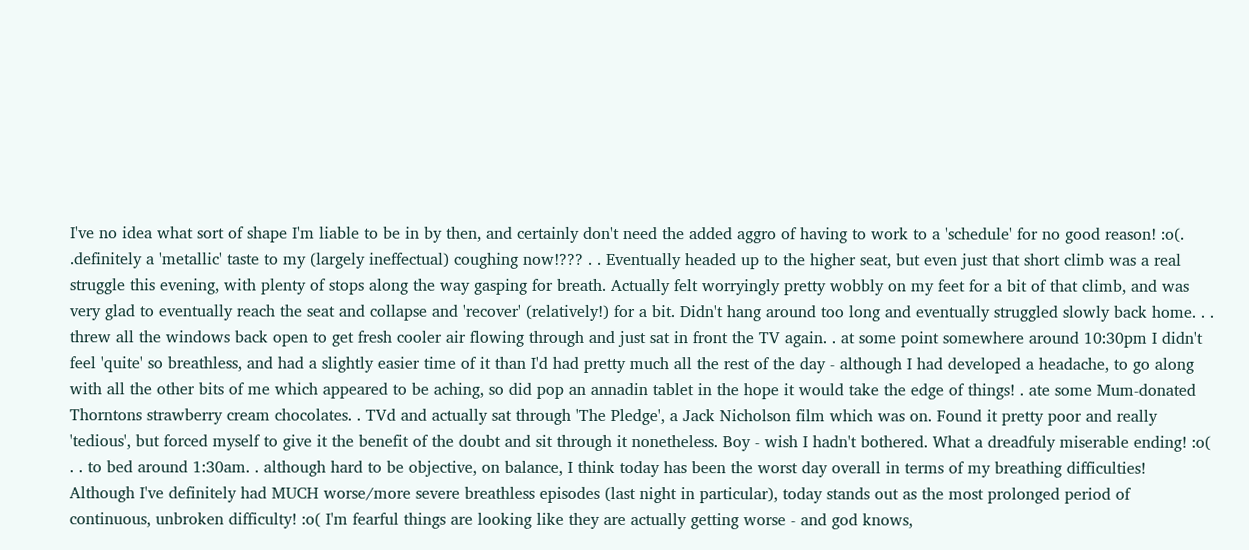I've no idea what sort of shape I'm liable to be in by then, and certainly don't need the added aggro of having to work to a 'schedule' for no good reason! :o(. .definitely a 'metallic' taste to my (largely ineffectual) coughing now!??? . . Eventually headed up to the higher seat, but even just that short climb was a real struggle this evening, with plenty of stops along the way gasping for breath. Actually felt worryingly pretty wobbly on my feet for a bit of that climb, and was very glad to eventually reach the seat and collapse and 'recover' (relatively!) for a bit. Didn't hang around too long and eventually struggled slowly back home. . . threw all the windows back open to get fresh cooler air flowing through and just sat in front the TV again. . at some point somewhere around 10:30pm I didn't feel 'quite' so breathless, and had a slightly easier time of it than I'd had pretty much all the rest of the day - although I had developed a headache, to go along with all the other bits of me which appeared to be aching, so did pop an annadin tablet in the hope it would take the edge of things! . ate some Mum-donated Thorntons strawberry cream chocolates. . TVd and actually sat through 'The Pledge', a Jack Nicholson film which was on. Found it pretty poor and really 'tedious', but forced myself to give it the benefit of the doubt and sit through it nonetheless. Boy - wish I hadn't bothered. What a dreadfuly miserable ending! :o( . . to bed around 1:30am. . although hard to be objective, on balance, I think today has been the worst day overall in terms of my breathing difficulties! Although I've definitely had MUCH worse/more severe breathless episodes (last night in particular), today stands out as the most prolonged period of continuous, unbroken difficulty! :o( I'm fearful things are looking like they are actually getting worse - and god knows,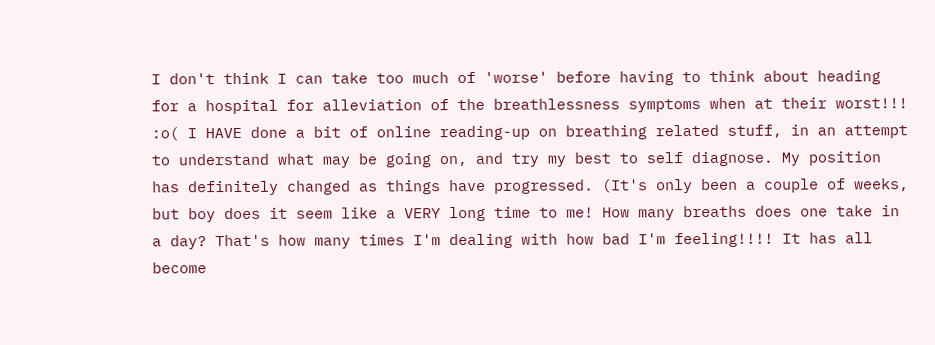I don't think I can take too much of 'worse' before having to think about heading for a hospital for alleviation of the breathlessness symptoms when at their worst!!! :o( I HAVE done a bit of online reading-up on breathing related stuff, in an attempt to understand what may be going on, and try my best to self diagnose. My position has definitely changed as things have progressed. (It's only been a couple of weeks, but boy does it seem like a VERY long time to me! How many breaths does one take in a day? That's how many times I'm dealing with how bad I'm feeling!!!! It has all become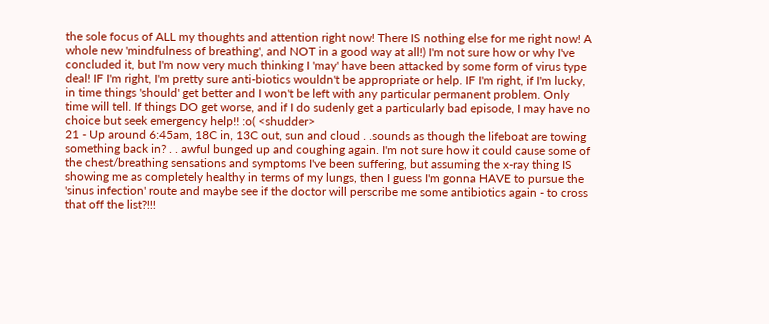the sole focus of ALL my thoughts and attention right now! There IS nothing else for me right now! A whole new 'mindfulness of breathing', and NOT in a good way at all!) I'm not sure how or why I've concluded it, but I'm now very much thinking I 'may' have been attacked by some form of virus type deal! IF I'm right, I'm pretty sure anti-biotics wouldn't be appropriate or help. IF I'm right, if I'm lucky, in time things 'should' get better and I won't be left with any particular permanent problem. Only time will tell. If things DO get worse, and if I do sudenly get a particularly bad episode, I may have no choice but seek emergency help!! :o( <shudder>
21 - Up around 6:45am, 18C in, 13C out, sun and cloud . .sounds as though the lifeboat are towing something back in? . . awful bunged up and coughing again. I'm not sure how it could cause some of the chest/breathing sensations and symptoms I've been suffering, but assuming the x-ray thing IS showing me as completely healthy in terms of my lungs, then I guess I'm gonna HAVE to pursue the 'sinus infection' route and maybe see if the doctor will perscribe me some antibiotics again - to cross that off the list?!!!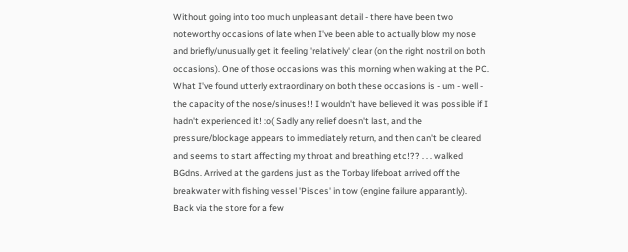Without going into too much unpleasant detail - there have been two noteworthy occasions of late when I've been able to actually blow my nose and briefly/unusually get it feeling 'relatively' clear (on the right nostril on both occasions). One of those occasions was this morning when waking at the PC. What I've found utterly extraordinary on both these occasions is - um - well - the capacity of the nose/sinuses!! I wouldn't have believed it was possible if I hadn't experienced it! :o( Sadly any relief doesn't last, and the pressure/blockage appears to immediately return, and then can't be cleared and seems to start affecting my throat and breathing etc!?? . . . walked BGdns. Arrived at the gardens just as the Torbay lifeboat arrived off the breakwater with fishing vessel 'Pisces' in tow (engine failure apparantly). Back via the store for a few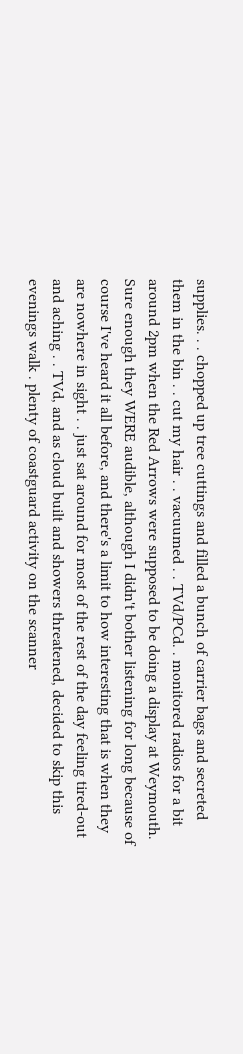supplies. . . chopped up tree cuttings and filled a bunch of carrier bags and secreted them in the bin . . cut my hair . . vacuumed . . TVd/PCd. . monitored radios for a bit around 2pm when the Red Arrows were supposed to be doing a display at Weymouth. Sure enough they WERE audible, although I didn't bother listening for long because of course I've heard it all before, and there's a limit to how interesting that is when they are nowhere in sight . . just sat around for most of the rest of the day feeling tired-out and aching . . TVd, and as cloud built and showers threatened, decided to skip this evenings walk . plenty of coastguard activity on the scanner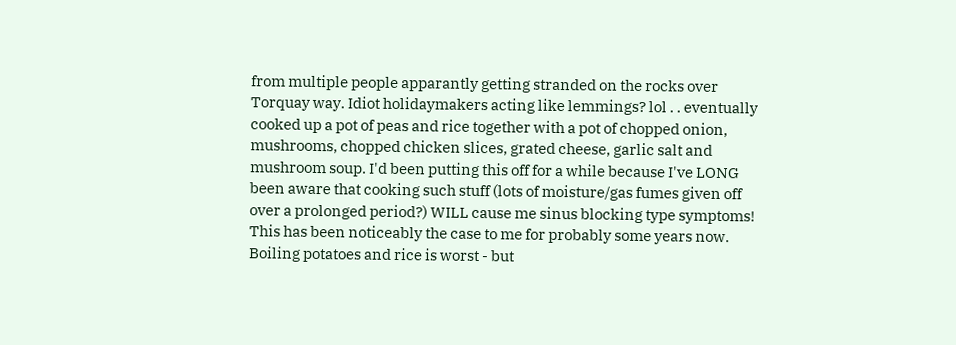from multiple people apparantly getting stranded on the rocks over Torquay way. Idiot holidaymakers acting like lemmings? lol . . eventually cooked up a pot of peas and rice together with a pot of chopped onion, mushrooms, chopped chicken slices, grated cheese, garlic salt and mushroom soup. I'd been putting this off for a while because I've LONG been aware that cooking such stuff (lots of moisture/gas fumes given off over a prolonged period?) WILL cause me sinus blocking type symptoms! This has been noticeably the case to me for probably some years now. Boiling potatoes and rice is worst - but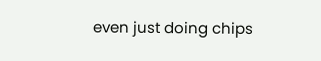even just doing chips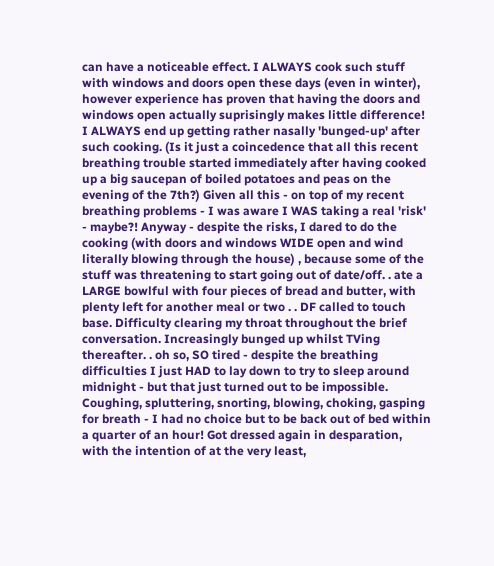can have a noticeable effect. I ALWAYS cook such stuff with windows and doors open these days (even in winter), however experience has proven that having the doors and windows open actually suprisingly makes little difference! I ALWAYS end up getting rather nasally 'bunged-up' after such cooking. (Is it just a coincedence that all this recent breathing trouble started immediately after having cooked up a big saucepan of boiled potatoes and peas on the evening of the 7th?) Given all this - on top of my recent breathing problems - I was aware I WAS taking a real 'risk' - maybe?! Anyway - despite the risks, I dared to do the cooking (with doors and windows WIDE open and wind literally blowing through the house) , because some of the stuff was threatening to start going out of date/off. . ate a LARGE bowlful with four pieces of bread and butter, with plenty left for another meal or two . . DF called to touch base. Difficulty clearing my throat throughout the brief conversation. Increasingly bunged up whilst TVing thereafter. . oh so, SO tired - despite the breathing difficulties I just HAD to lay down to try to sleep around midnight - but that just turned out to be impossible. Coughing, spluttering, snorting, blowing, choking, gasping for breath - I had no choice but to be back out of bed within a quarter of an hour! Got dressed again in desparation, with the intention of at the very least,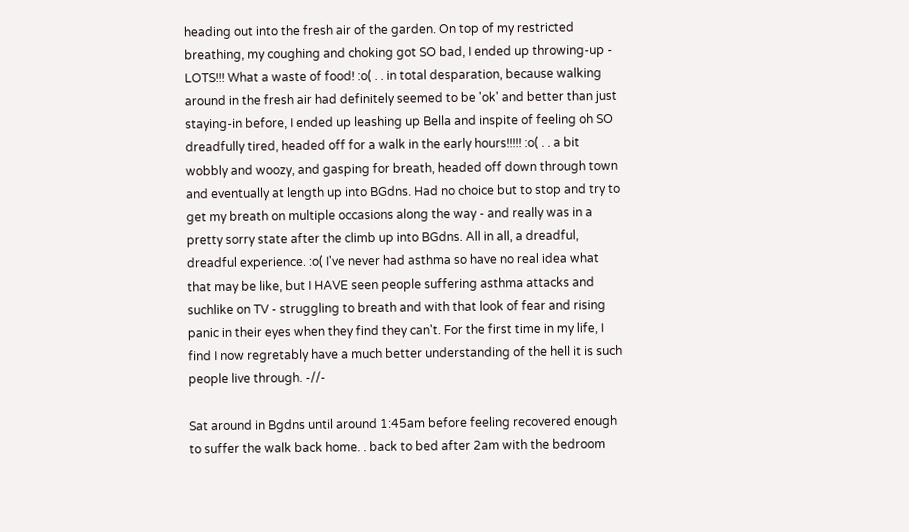heading out into the fresh air of the garden. On top of my restricted breathing, my coughing and choking got SO bad, I ended up throwing-up - LOTS!!! What a waste of food! :o( . . in total desparation, because walking around in the fresh air had definitely seemed to be 'ok' and better than just staying-in before, I ended up leashing up Bella and inspite of feeling oh SO dreadfully tired, headed off for a walk in the early hours!!!!! :o( . . a bit wobbly and woozy, and gasping for breath, headed off down through town and eventually at length up into BGdns. Had no choice but to stop and try to get my breath on multiple occasions along the way - and really was in a pretty sorry state after the climb up into BGdns. All in all, a dreadful, dreadful experience. :o( I've never had asthma so have no real idea what that may be like, but I HAVE seen people suffering asthma attacks and suchlike on TV - struggling to breath and with that look of fear and rising panic in their eyes when they find they can't. For the first time in my life, I find I now regretably have a much better understanding of the hell it is such people live through. -//-

Sat around in Bgdns until around 1:45am before feeling recovered enough to suffer the walk back home. . back to bed after 2am with the bedroom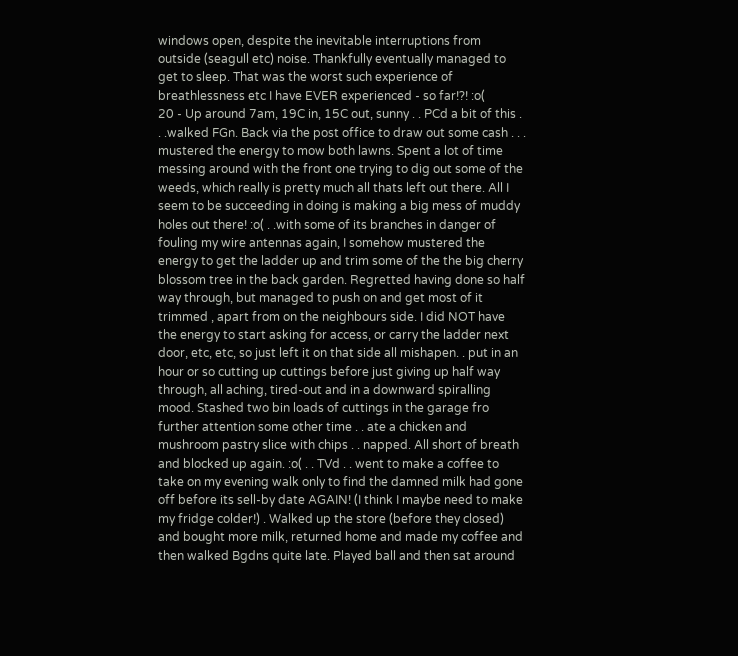windows open, despite the inevitable interruptions from outside (seagull etc) noise. Thankfully eventually managed to get to sleep. That was the worst such experience of breathlessness etc I have EVER experienced - so far!?! :o(
20 - Up around 7am, 19C in, 15C out, sunny . . PCd a bit of this . . .walked FGn. Back via the post office to draw out some cash . . . mustered the energy to mow both lawns. Spent a lot of time messing around with the front one trying to dig out some of the weeds, which really is pretty much all thats left out there. All I seem to be succeeding in doing is making a big mess of muddy holes out there! :o( . .with some of its branches in danger of fouling my wire antennas again, I somehow mustered the energy to get the ladder up and trim some of the the big cherry blossom tree in the back garden. Regretted having done so half way through, but managed to push on and get most of it trimmed , apart from on the neighbours side. I did NOT have the energy to start asking for access, or carry the ladder next door, etc, etc, so just left it on that side all mishapen. . put in an hour or so cutting up cuttings before just giving up half way through, all aching, tired-out and in a downward spiralling mood. Stashed two bin loads of cuttings in the garage fro further attention some other time . . ate a chicken and mushroom pastry slice with chips . . napped. All short of breath and blocked up again. :o( . . TVd . . went to make a coffee to take on my evening walk only to find the damned milk had gone off before its sell-by date AGAIN! (I think I maybe need to make my fridge colder!) . Walked up the store (before they closed) and bought more milk, returned home and made my coffee and then walked Bgdns quite late. Played ball and then sat around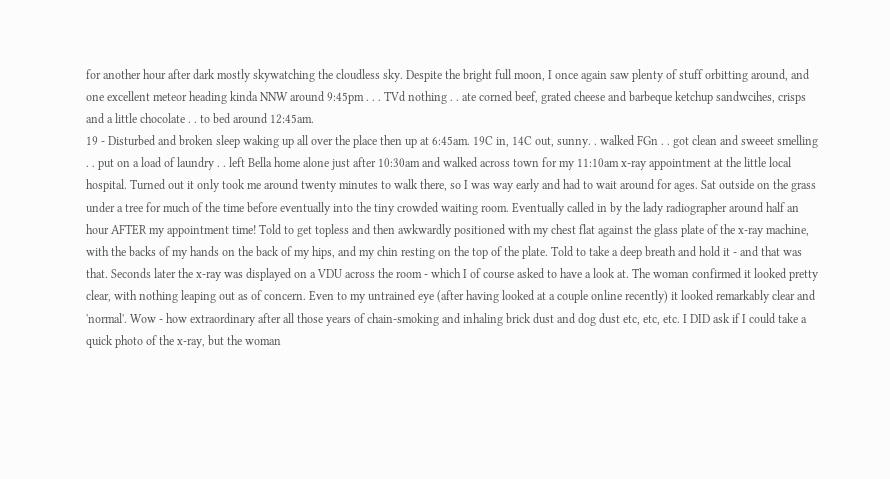for another hour after dark mostly skywatching the cloudless sky. Despite the bright full moon, I once again saw plenty of stuff orbitting around, and one excellent meteor heading kinda NNW around 9:45pm . . . TVd nothing . . ate corned beef, grated cheese and barbeque ketchup sandwcihes, crisps and a little chocolate . . to bed around 12:45am.
19 - Disturbed and broken sleep waking up all over the place then up at 6:45am. 19C in, 14C out, sunny. . walked FGn . . got clean and sweeet smelling . . put on a load of laundry . . left Bella home alone just after 10:30am and walked across town for my 11:10am x-ray appointment at the little local hospital. Turned out it only took me around twenty minutes to walk there, so I was way early and had to wait around for ages. Sat outside on the grass under a tree for much of the time before eventually into the tiny crowded waiting room. Eventually called in by the lady radiographer around half an hour AFTER my appointment time! Told to get topless and then awkwardly positioned with my chest flat against the glass plate of the x-ray machine, with the backs of my hands on the back of my hips, and my chin resting on the top of the plate. Told to take a deep breath and hold it - and that was that. Seconds later the x-ray was displayed on a VDU across the room - which I of course asked to have a look at. The woman confirmed it looked pretty clear, with nothing leaping out as of concern. Even to my untrained eye (after having looked at a couple online recently) it looked remarkably clear and 'normal'. Wow - how extraordinary after all those years of chain-smoking and inhaling brick dust and dog dust etc, etc, etc. I DID ask if I could take a quick photo of the x-ray, but the woman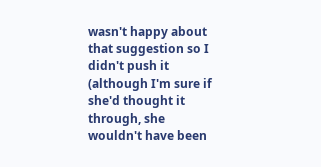wasn't happy about that suggestion so I didn't push it (although I'm sure if she'd thought it through, she wouldn't have been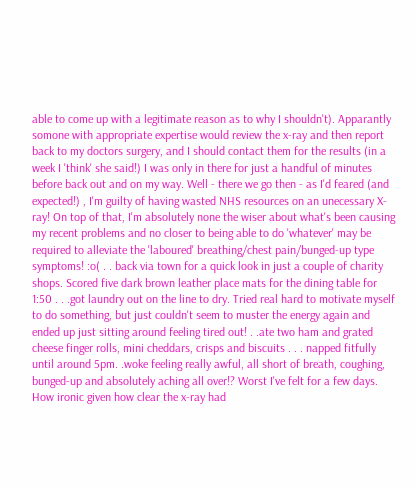able to come up with a legitimate reason as to why I shouldn't). Apparantly somone with appropriate expertise would review the x-ray and then report back to my doctors surgery, and I should contact them for the results (in a week I 'think' she said!) I was only in there for just a handful of minutes before back out and on my way. Well - there we go then - as I'd feared (and expected!) , I'm guilty of having wasted NHS resources on an unecessary X-ray! On top of that, I'm absolutely none the wiser about what's been causing my recent problems and no closer to being able to do 'whatever' may be required to alleviate the 'laboured' breathing/chest pain/bunged-up type symptoms! :o( . . back via town for a quick look in just a couple of charity shops. Scored five dark brown leather place mats for the dining table for 1:50 . . .got laundry out on the line to dry. Tried real hard to motivate myself to do something, but just couldn't seem to muster the energy again and ended up just sitting around feeling tired out! . .ate two ham and grated cheese finger rolls, mini cheddars, crisps and biscuits . . . napped fitfully until around 5pm. .woke feeling really awful, all short of breath, coughing, bunged-up and absolutely aching all over!? Worst I've felt for a few days. How ironic given how clear the x-ray had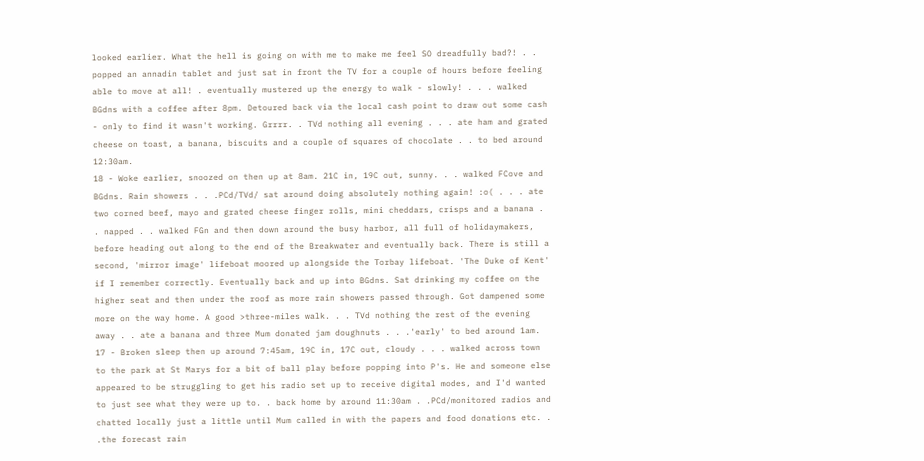looked earlier. What the hell is going on with me to make me feel SO dreadfully bad?! . . popped an annadin tablet and just sat in front the TV for a couple of hours before feeling able to move at all! . eventually mustered up the energy to walk - slowly! . . . walked BGdns with a coffee after 8pm. Detoured back via the local cash point to draw out some cash - only to find it wasn't working. Grrrr. . TVd nothing all evening . . . ate ham and grated cheese on toast, a banana, biscuits and a couple of squares of chocolate . . to bed around 12:30am.
18 - Woke earlier, snoozed on then up at 8am. 21C in, 19C out, sunny. . . walked FCove and BGdns. Rain showers . . .PCd/TVd/ sat around doing absolutely nothing again! :o( . . . ate two corned beef, mayo and grated cheese finger rolls, mini cheddars, crisps and a banana . . napped . . walked FGn and then down around the busy harbor, all full of holidaymakers, before heading out along to the end of the Breakwater and eventually back. There is still a second, 'mirror image' lifeboat moored up alongside the Torbay lifeboat. 'The Duke of Kent' if I remember correctly. Eventually back and up into BGdns. Sat drinking my coffee on the higher seat and then under the roof as more rain showers passed through. Got dampened some more on the way home. A good >three-miles walk. . . TVd nothing the rest of the evening away . . ate a banana and three Mum donated jam doughnuts . . .'early' to bed around 1am.
17 - Broken sleep then up around 7:45am, 19C in, 17C out, cloudy . . . walked across town to the park at St Marys for a bit of ball play before popping into P's. He and someone else appeared to be struggling to get his radio set up to receive digital modes, and I'd wanted to just see what they were up to. . back home by around 11:30am . .PCd/monitored radios and chatted locally just a little until Mum called in with the papers and food donations etc. . .the forecast rain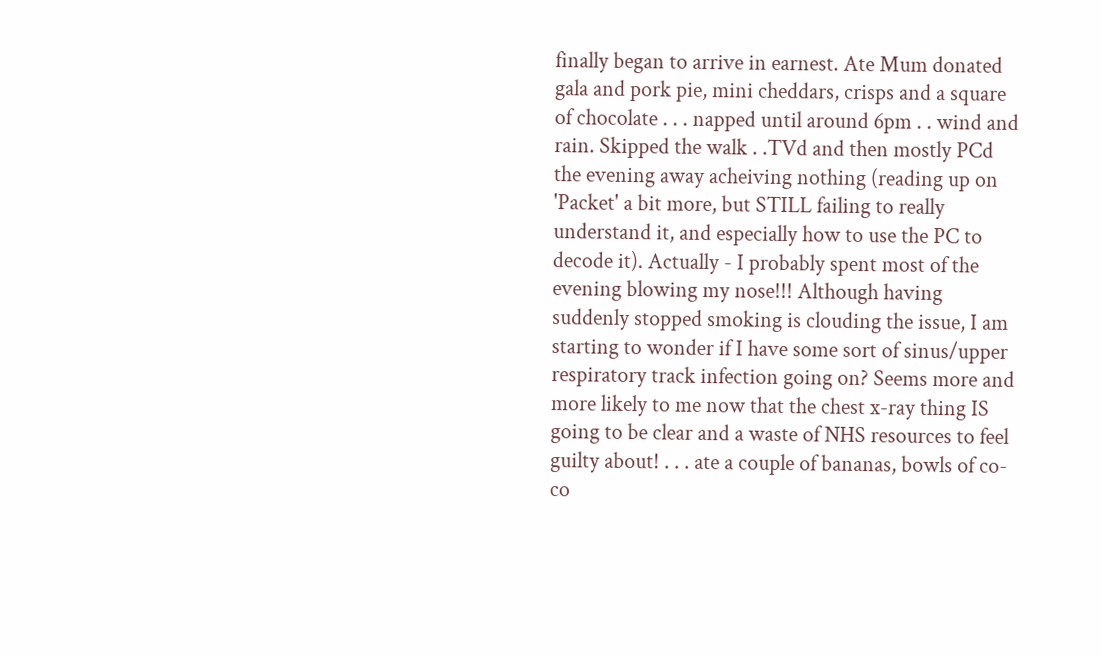finally began to arrive in earnest. Ate Mum donated gala and pork pie, mini cheddars, crisps and a square of chocolate . . . napped until around 6pm . . wind and rain. Skipped the walk . .TVd and then mostly PCd the evening away acheiving nothing (reading up on 'Packet' a bit more, but STILL failing to really understand it, and especially how to use the PC to decode it). Actually - I probably spent most of the evening blowing my nose!!! Although having suddenly stopped smoking is clouding the issue, I am starting to wonder if I have some sort of sinus/upper respiratory track infection going on? Seems more and more likely to me now that the chest x-ray thing IS going to be clear and a waste of NHS resources to feel guilty about! . . . ate a couple of bananas, bowls of co-co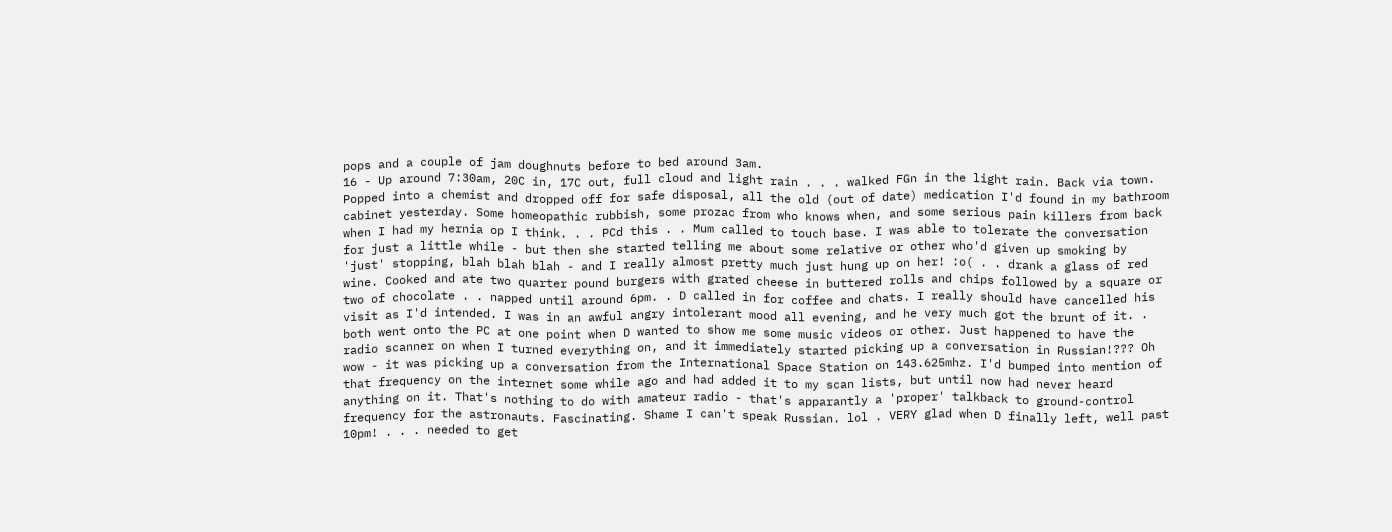pops and a couple of jam doughnuts before to bed around 3am.
16 - Up around 7:30am, 20C in, 17C out, full cloud and light rain . . . walked FGn in the light rain. Back via town. Popped into a chemist and dropped off for safe disposal, all the old (out of date) medication I'd found in my bathroom cabinet yesterday. Some homeopathic rubbish, some prozac from who knows when, and some serious pain killers from back when I had my hernia op I think. . . PCd this . . Mum called to touch base. I was able to tolerate the conversation for just a little while - but then she started telling me about some relative or other who'd given up smoking by 'just' stopping, blah blah blah - and I really almost pretty much just hung up on her! :o( . . drank a glass of red wine. Cooked and ate two quarter pound burgers with grated cheese in buttered rolls and chips followed by a square or two of chocolate . . napped until around 6pm. . D called in for coffee and chats. I really should have cancelled his visit as I'd intended. I was in an awful angry intolerant mood all evening, and he very much got the brunt of it. . both went onto the PC at one point when D wanted to show me some music videos or other. Just happened to have the radio scanner on when I turned everything on, and it immediately started picking up a conversation in Russian!??? Oh wow - it was picking up a conversation from the International Space Station on 143.625mhz. I'd bumped into mention of that frequency on the internet some while ago and had added it to my scan lists, but until now had never heard anything on it. That's nothing to do with amateur radio - that's apparantly a 'proper' talkback to ground-control frequency for the astronauts. Fascinating. Shame I can't speak Russian. lol . VERY glad when D finally left, well past 10pm! . . . needed to get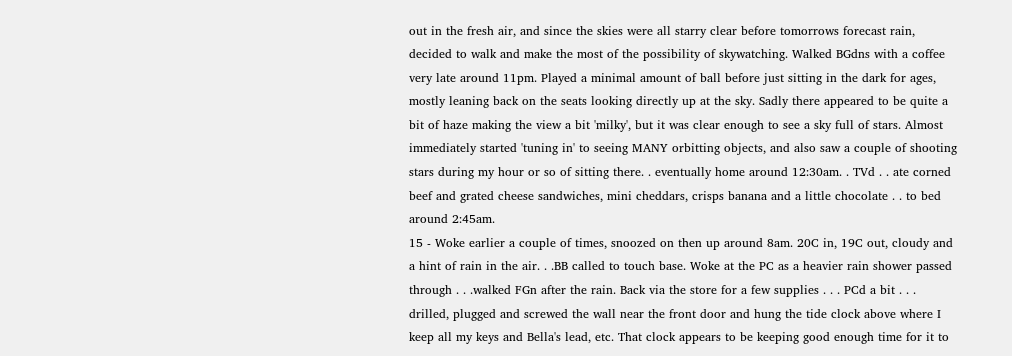out in the fresh air, and since the skies were all starry clear before tomorrows forecast rain, decided to walk and make the most of the possibility of skywatching. Walked BGdns with a coffee very late around 11pm. Played a minimal amount of ball before just sitting in the dark for ages, mostly leaning back on the seats looking directly up at the sky. Sadly there appeared to be quite a bit of haze making the view a bit 'milky', but it was clear enough to see a sky full of stars. Almost immediately started 'tuning in' to seeing MANY orbitting objects, and also saw a couple of shooting stars during my hour or so of sitting there. . eventually home around 12:30am. . TVd . . ate corned beef and grated cheese sandwiches, mini cheddars, crisps banana and a little chocolate . . to bed around 2:45am.
15 - Woke earlier a couple of times, snoozed on then up around 8am. 20C in, 19C out, cloudy and a hint of rain in the air. . .BB called to touch base. Woke at the PC as a heavier rain shower passed through . . .walked FGn after the rain. Back via the store for a few supplies . . . PCd a bit . . . drilled, plugged and screwed the wall near the front door and hung the tide clock above where I keep all my keys and Bella's lead, etc. That clock appears to be keeping good enough time for it to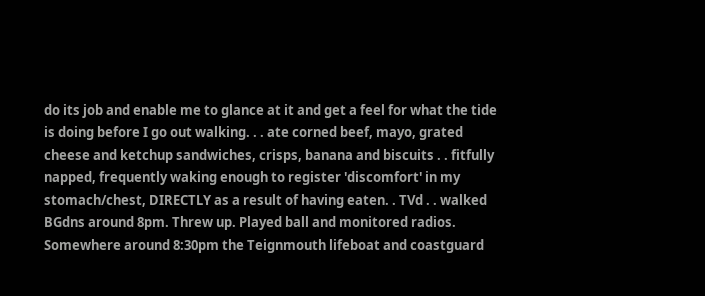do its job and enable me to glance at it and get a feel for what the tide is doing before I go out walking. . . ate corned beef, mayo, grated cheese and ketchup sandwiches, crisps, banana and biscuits . . fitfully napped, frequently waking enough to register 'discomfort' in my stomach/chest, DIRECTLY as a result of having eaten. . TVd . . walked BGdns around 8pm. Threw up. Played ball and monitored radios. Somewhere around 8:30pm the Teignmouth lifeboat and coastguard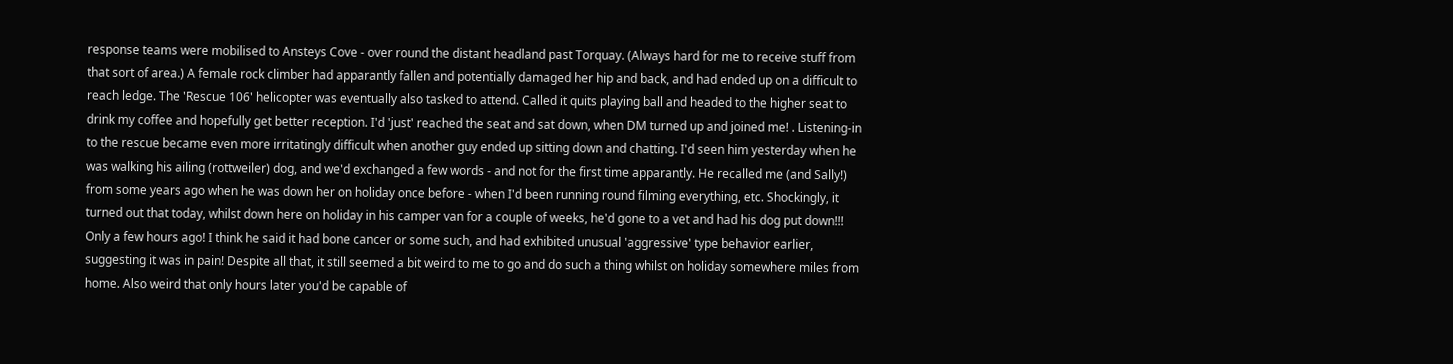response teams were mobilised to Ansteys Cove - over round the distant headland past Torquay. (Always hard for me to receive stuff from that sort of area.) A female rock climber had apparantly fallen and potentially damaged her hip and back, and had ended up on a difficult to reach ledge. The 'Rescue 106' helicopter was eventually also tasked to attend. Called it quits playing ball and headed to the higher seat to drink my coffee and hopefully get better reception. I'd 'just' reached the seat and sat down, when DM turned up and joined me! . Listening-in to the rescue became even more irritatingly difficult when another guy ended up sitting down and chatting. I'd seen him yesterday when he was walking his ailing (rottweiler) dog, and we'd exchanged a few words - and not for the first time apparantly. He recalled me (and Sally!) from some years ago when he was down her on holiday once before - when I'd been running round filming everything, etc. Shockingly, it turned out that today, whilst down here on holiday in his camper van for a couple of weeks, he'd gone to a vet and had his dog put down!!! Only a few hours ago! I think he said it had bone cancer or some such, and had exhibited unusual 'aggressive' type behavior earlier, suggesting it was in pain! Despite all that, it still seemed a bit weird to me to go and do such a thing whilst on holiday somewhere miles from home. Also weird that only hours later you'd be capable of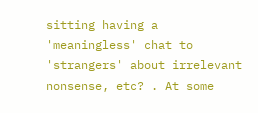sitting having a 'meaningless' chat to 'strangers' about irrelevant nonsense, etc? . At some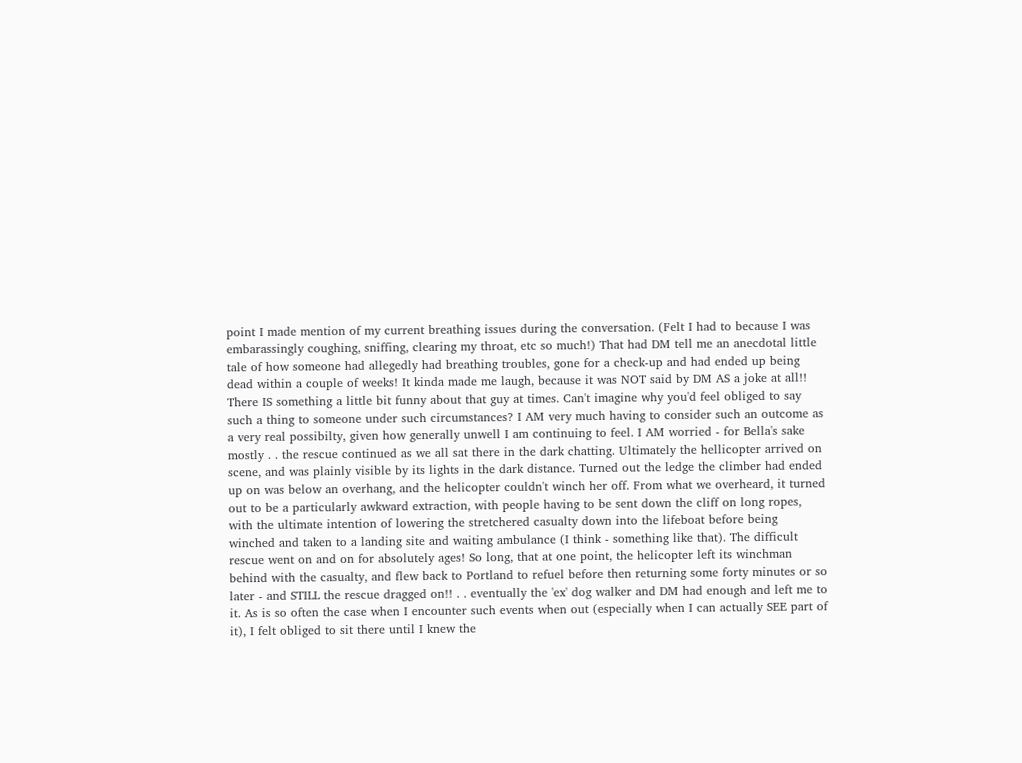point I made mention of my current breathing issues during the conversation. (Felt I had to because I was embarassingly coughing, sniffing, clearing my throat, etc so much!) That had DM tell me an anecdotal little tale of how someone had allegedly had breathing troubles, gone for a check-up and had ended up being dead within a couple of weeks! It kinda made me laugh, because it was NOT said by DM AS a joke at all!! There IS something a little bit funny about that guy at times. Can't imagine why you'd feel obliged to say such a thing to someone under such circumstances? I AM very much having to consider such an outcome as a very real possibilty, given how generally unwell I am continuing to feel. I AM worried - for Bella's sake mostly . . the rescue continued as we all sat there in the dark chatting. Ultimately the hellicopter arrived on scene, and was plainly visible by its lights in the dark distance. Turned out the ledge the climber had ended up on was below an overhang, and the helicopter couldn't winch her off. From what we overheard, it turned out to be a particularly awkward extraction, with people having to be sent down the cliff on long ropes, with the ultimate intention of lowering the stretchered casualty down into the lifeboat before being winched and taken to a landing site and waiting ambulance (I think - something like that). The difficult rescue went on and on for absolutely ages! So long, that at one point, the helicopter left its winchman behind with the casualty, and flew back to Portland to refuel before then returning some forty minutes or so later - and STILL the rescue dragged on!! . . eventually the 'ex' dog walker and DM had enough and left me to it. As is so often the case when I encounter such events when out (especially when I can actually SEE part of it), I felt obliged to sit there until I knew the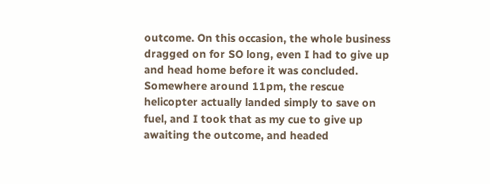outcome. On this occasion, the whole business dragged on for SO long, even I had to give up and head home before it was concluded. Somewhere around 11pm, the rescue helicopter actually landed simply to save on fuel, and I took that as my cue to give up awaiting the outcome, and headed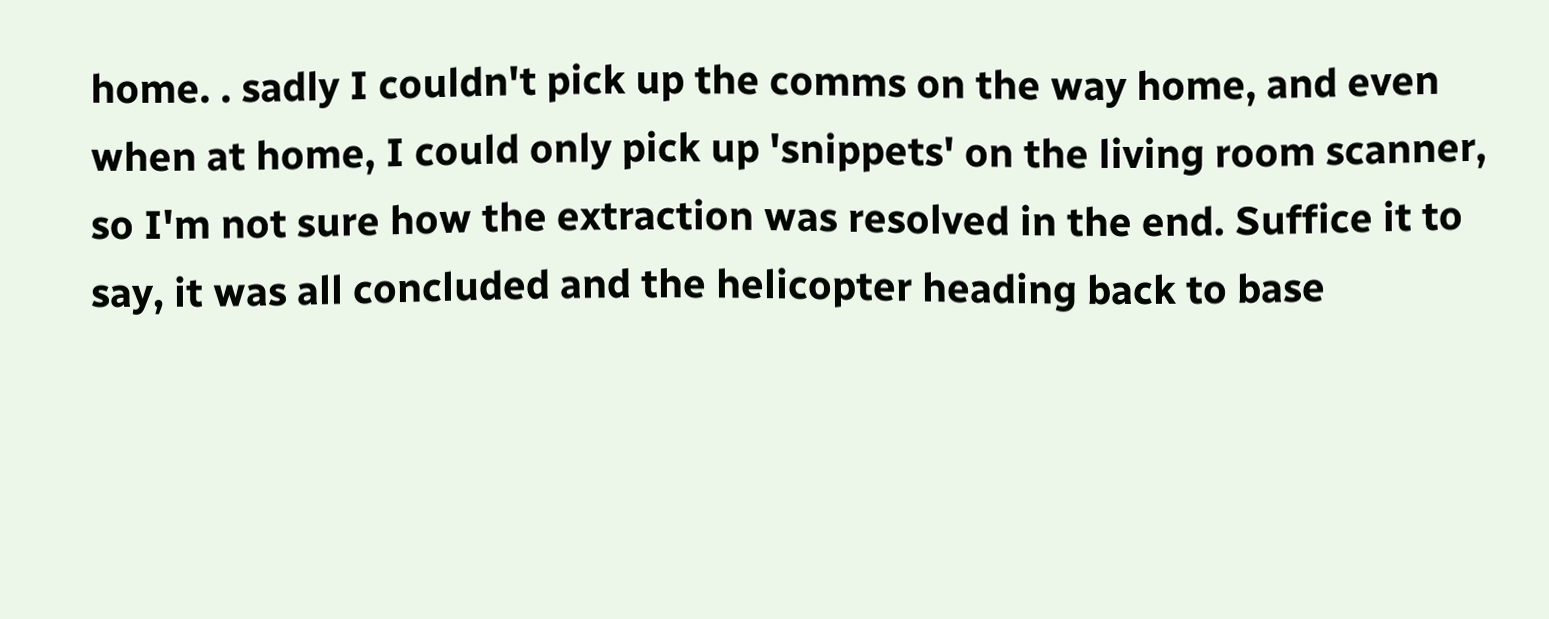home. . sadly I couldn't pick up the comms on the way home, and even when at home, I could only pick up 'snippets' on the living room scanner, so I'm not sure how the extraction was resolved in the end. Suffice it to say, it was all concluded and the helicopter heading back to base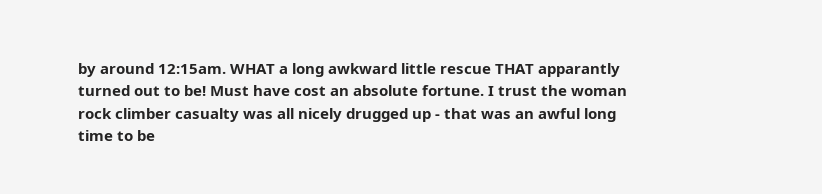by around 12:15am. WHAT a long awkward little rescue THAT apparantly turned out to be! Must have cost an absolute fortune. I trust the woman rock climber casualty was all nicely drugged up - that was an awful long time to be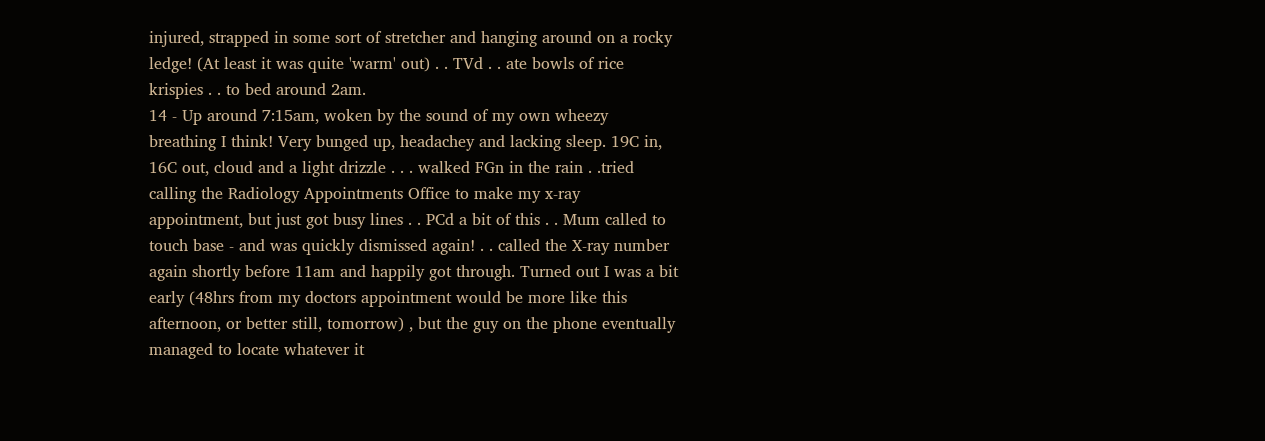injured, strapped in some sort of stretcher and hanging around on a rocky ledge! (At least it was quite 'warm' out) . . TVd . . ate bowls of rice krispies . . to bed around 2am.
14 - Up around 7:15am, woken by the sound of my own wheezy breathing I think! Very bunged up, headachey and lacking sleep. 19C in, 16C out, cloud and a light drizzle . . . walked FGn in the rain . .tried calling the Radiology Appointments Office to make my x-ray appointment, but just got busy lines . . PCd a bit of this . . Mum called to touch base - and was quickly dismissed again! . . called the X-ray number again shortly before 11am and happily got through. Turned out I was a bit early (48hrs from my doctors appointment would be more like this afternoon, or better still, tomorrow) , but the guy on the phone eventually managed to locate whatever it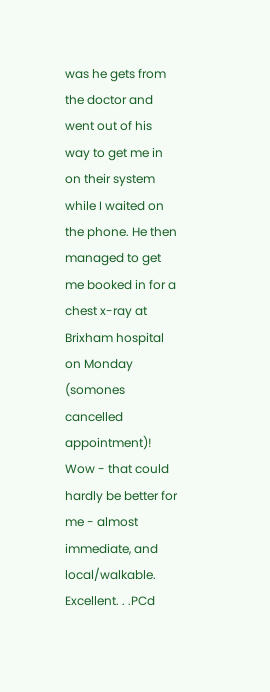was he gets from the doctor and went out of his way to get me in on their system while I waited on the phone. He then managed to get me booked in for a chest x-ray at Brixham hospital on Monday (somones cancelled appointment)! Wow - that could hardly be better for me - almost immediate, and local/walkable. Excellent. . .PCd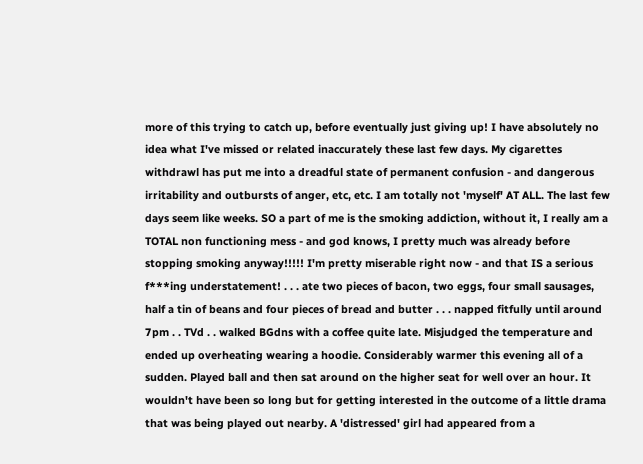more of this trying to catch up, before eventually just giving up! I have absolutely no idea what I've missed or related inaccurately these last few days. My cigarettes withdrawl has put me into a dreadful state of permanent confusion - and dangerous irritability and outbursts of anger, etc, etc. I am totally not 'myself' AT ALL. The last few days seem like weeks. SO a part of me is the smoking addiction, without it, I really am a TOTAL non functioning mess - and god knows, I pretty much was already before stopping smoking anyway!!!!! I'm pretty miserable right now - and that IS a serious f***ing understatement! . . . ate two pieces of bacon, two eggs, four small sausages, half a tin of beans and four pieces of bread and butter . . . napped fitfully until around 7pm . . TVd . . walked BGdns with a coffee quite late. Misjudged the temperature and ended up overheating wearing a hoodie. Considerably warmer this evening all of a sudden. Played ball and then sat around on the higher seat for well over an hour. It wouldn't have been so long but for getting interested in the outcome of a little drama that was being played out nearby. A 'distressed' girl had appeared from a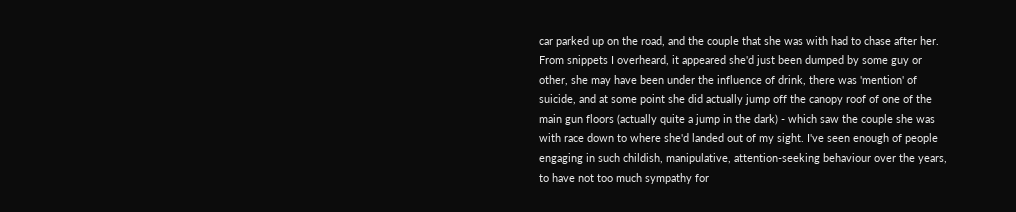car parked up on the road, and the couple that she was with had to chase after her. From snippets I overheard, it appeared she'd just been dumped by some guy or other, she may have been under the influence of drink, there was 'mention' of suicide, and at some point she did actually jump off the canopy roof of one of the main gun floors (actually quite a jump in the dark) - which saw the couple she was with race down to where she'd landed out of my sight. I've seen enough of people engaging in such childish, manipulative, attention-seeking behaviour over the years, to have not too much sympathy for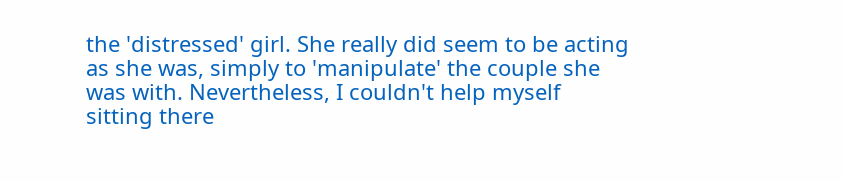the 'distressed' girl. She really did seem to be acting as she was, simply to 'manipulate' the couple she was with. Nevertheless, I couldn't help myself sitting there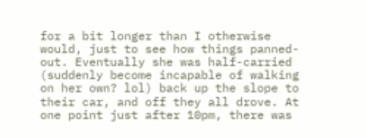for a bit longer than I otherwise would, just to see how things panned-out. Eventually she was half-carried (suddenly become incapable of walking on her own? lol) back up the slope to their car, and off they all drove. At one point just after 10pm, there was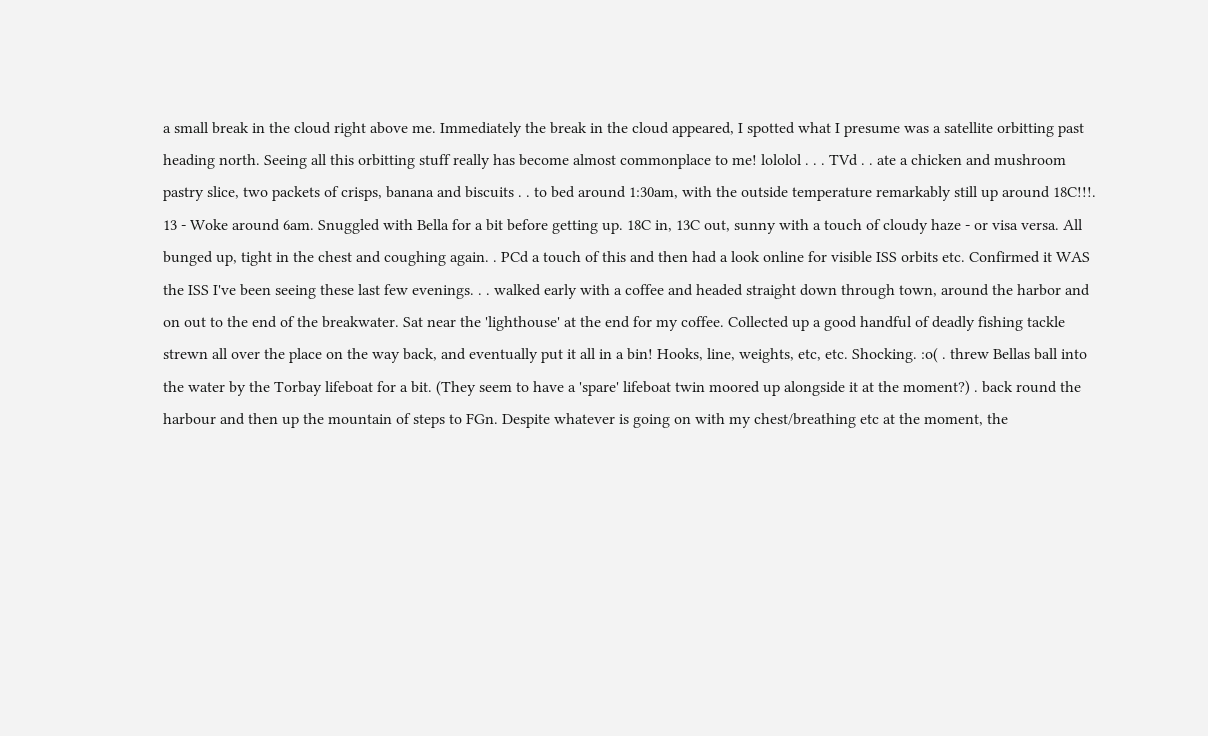a small break in the cloud right above me. Immediately the break in the cloud appeared, I spotted what I presume was a satellite orbitting past heading north. Seeing all this orbitting stuff really has become almost commonplace to me! lololol . . . TVd . . ate a chicken and mushroom pastry slice, two packets of crisps, banana and biscuits . . to bed around 1:30am, with the outside temperature remarkably still up around 18C!!!.
13 - Woke around 6am. Snuggled with Bella for a bit before getting up. 18C in, 13C out, sunny with a touch of cloudy haze - or visa versa. All bunged up, tight in the chest and coughing again. . PCd a touch of this and then had a look online for visible ISS orbits etc. Confirmed it WAS the ISS I've been seeing these last few evenings. . . walked early with a coffee and headed straight down through town, around the harbor and on out to the end of the breakwater. Sat near the 'lighthouse' at the end for my coffee. Collected up a good handful of deadly fishing tackle strewn all over the place on the way back, and eventually put it all in a bin! Hooks, line, weights, etc, etc. Shocking. :o( . threw Bellas ball into the water by the Torbay lifeboat for a bit. (They seem to have a 'spare' lifeboat twin moored up alongside it at the moment?) . back round the harbour and then up the mountain of steps to FGn. Despite whatever is going on with my chest/breathing etc at the moment, the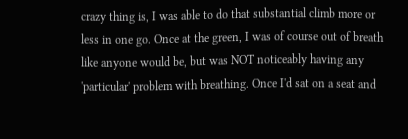crazy thing is, I was able to do that substantial climb more or less in one go. Once at the green, I was of course out of breath like anyone would be, but was NOT noticeably having any 'particular' problem with breathing. Once I'd sat on a seat and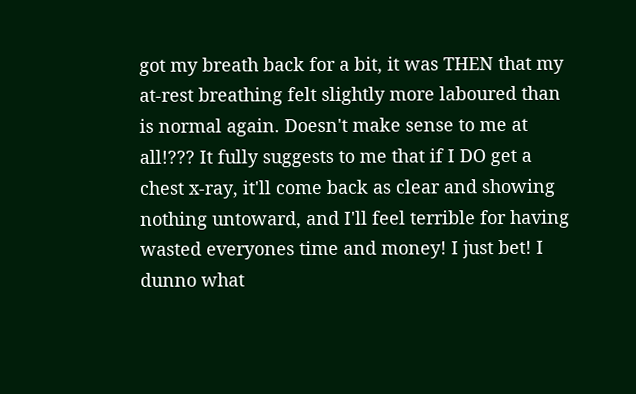got my breath back for a bit, it was THEN that my at-rest breathing felt slightly more laboured than is normal again. Doesn't make sense to me at all!??? It fully suggests to me that if I DO get a chest x-ray, it'll come back as clear and showing nothing untoward, and I'll feel terrible for having wasted everyones time and money! I just bet! I dunno what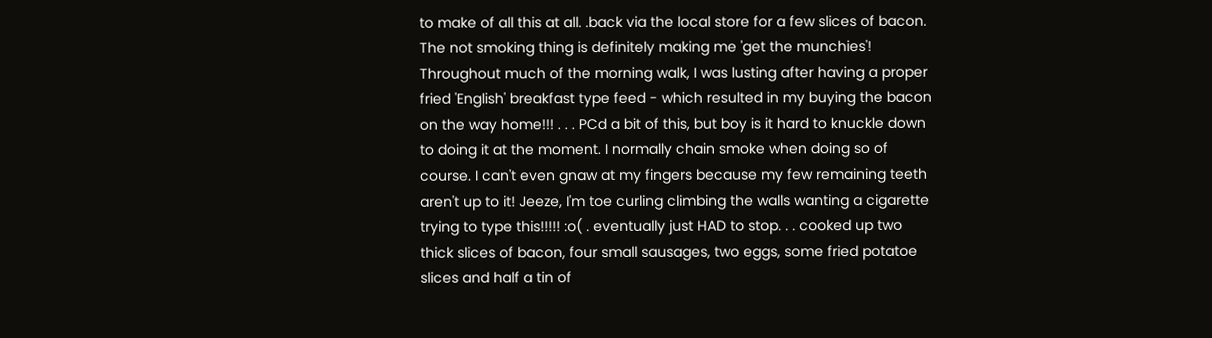to make of all this at all. .back via the local store for a few slices of bacon. The not smoking thing is definitely making me 'get the munchies'! Throughout much of the morning walk, I was lusting after having a proper fried 'English' breakfast type feed - which resulted in my buying the bacon on the way home!!! . . . PCd a bit of this, but boy is it hard to knuckle down to doing it at the moment. I normally chain smoke when doing so of course. I can't even gnaw at my fingers because my few remaining teeth aren't up to it! Jeeze, I'm toe curling climbing the walls wanting a cigarette trying to type this!!!!! :o( . eventually just HAD to stop. . . cooked up two thick slices of bacon, four small sausages, two eggs, some fried potatoe slices and half a tin of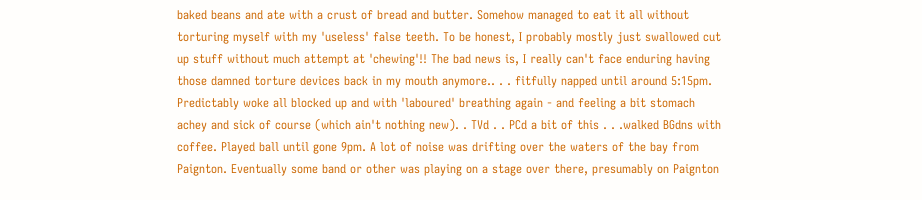baked beans and ate with a crust of bread and butter. Somehow managed to eat it all without torturing myself with my 'useless' false teeth. To be honest, I probably mostly just swallowed cut up stuff without much attempt at 'chewing'!! The bad news is, I really can't face enduring having those damned torture devices back in my mouth anymore.. . . fitfully napped until around 5:15pm. Predictably woke all blocked up and with 'laboured' breathing again - and feeling a bit stomach achey and sick of course (which ain't nothing new). . TVd . . PCd a bit of this . . .walked BGdns with coffee. Played ball until gone 9pm. A lot of noise was drifting over the waters of the bay from Paignton. Eventually some band or other was playing on a stage over there, presumably on Paignton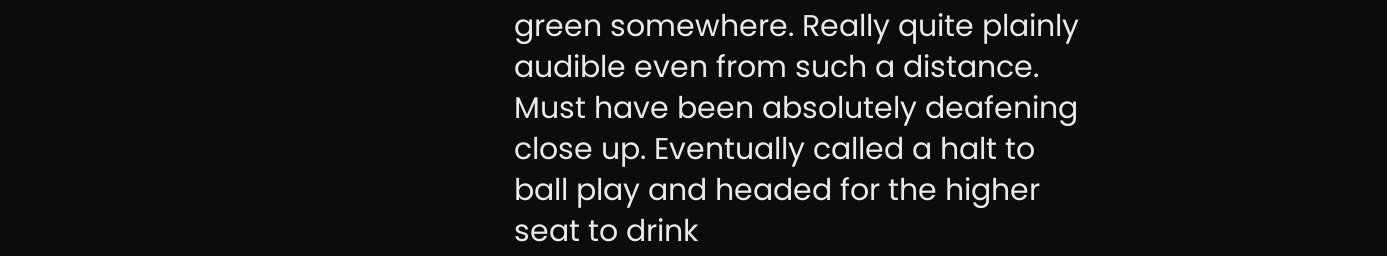green somewhere. Really quite plainly audible even from such a distance. Must have been absolutely deafening close up. Eventually called a halt to ball play and headed for the higher seat to drink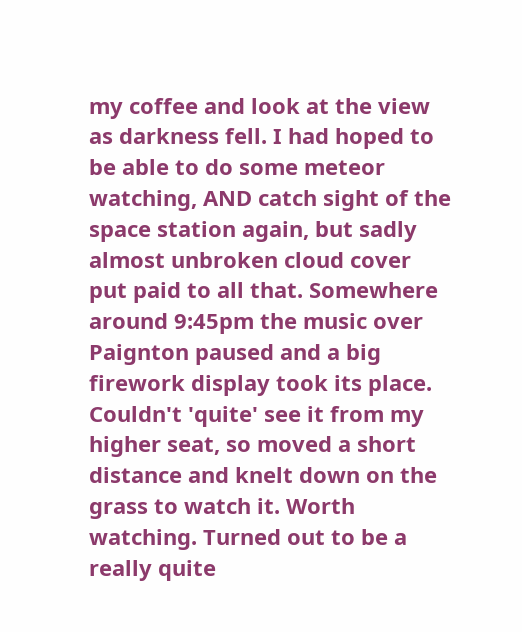my coffee and look at the view as darkness fell. I had hoped to be able to do some meteor watching, AND catch sight of the space station again, but sadly almost unbroken cloud cover put paid to all that. Somewhere around 9:45pm the music over Paignton paused and a big firework display took its place. Couldn't 'quite' see it from my higher seat, so moved a short distance and knelt down on the grass to watch it. Worth watching. Turned out to be a really quite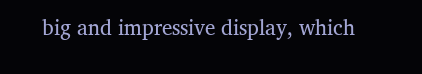big and impressive display, which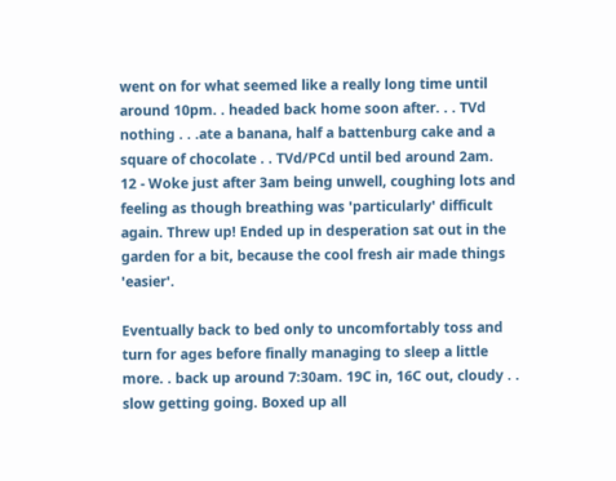went on for what seemed like a really long time until around 10pm. . headed back home soon after. . . TVd nothing . . .ate a banana, half a battenburg cake and a square of chocolate . . TVd/PCd until bed around 2am.
12 - Woke just after 3am being unwell, coughing lots and feeling as though breathing was 'particularly' difficult again. Threw up! Ended up in desperation sat out in the garden for a bit, because the cool fresh air made things 'easier'.

Eventually back to bed only to uncomfortably toss and turn for ages before finally managing to sleep a little more. . back up around 7:30am. 19C in, 16C out, cloudy . . slow getting going. Boxed up all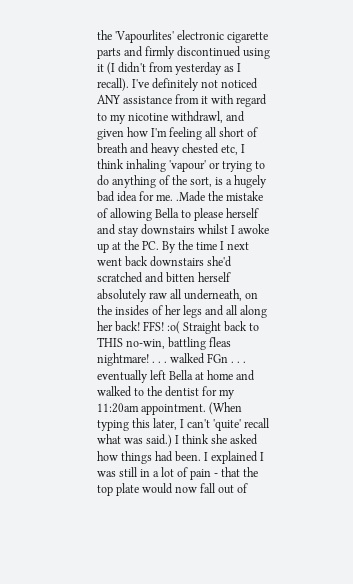the 'Vapourlites' electronic cigarette parts and firmly discontinued using it (I didn't from yesterday as I recall). I've definitely not noticed ANY assistance from it with regard to my nicotine withdrawl, and given how I'm feeling all short of breath and heavy chested etc, I think inhaling 'vapour' or trying to do anything of the sort, is a hugely bad idea for me. .Made the mistake of allowing Bella to please herself and stay downstairs whilst I awoke up at the PC. By the time I next went back downstairs she'd scratched and bitten herself absolutely raw all underneath, on the insides of her legs and all along her back! FFS! :o( Straight back to THIS no-win, battling fleas nightmare! . . . walked FGn . . . eventually left Bella at home and walked to the dentist for my 11:20am appointment. (When typing this later, I can't 'quite' recall what was said.) I think she asked how things had been. I explained I was still in a lot of pain - that the top plate would now fall out of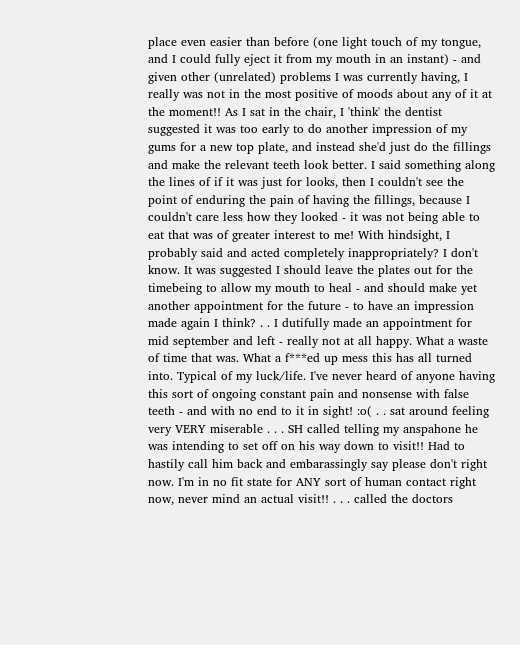place even easier than before (one light touch of my tongue, and I could fully eject it from my mouth in an instant) - and given other (unrelated) problems I was currently having, I really was not in the most positive of moods about any of it at the moment!! As I sat in the chair, I 'think' the dentist suggested it was too early to do another impression of my gums for a new top plate, and instead she'd just do the fillings and make the relevant teeth look better. I said something along the lines of if it was just for looks, then I couldn't see the point of enduring the pain of having the fillings, because I couldn't care less how they looked - it was not being able to eat that was of greater interest to me! With hindsight, I probably said and acted completely inappropriately? I don't know. It was suggested I should leave the plates out for the timebeing to allow my mouth to heal - and should make yet another appointment for the future - to have an impression made again I think? . . I dutifully made an appointment for mid september and left - really not at all happy. What a waste of time that was. What a f***ed up mess this has all turned into. Typical of my luck/life. I've never heard of anyone having this sort of ongoing constant pain and nonsense with false teeth - and with no end to it in sight! :o( . . sat around feeling very VERY miserable . . . SH called telling my anspahone he was intending to set off on his way down to visit!! Had to hastily call him back and embarassingly say please don't right now. I'm in no fit state for ANY sort of human contact right now, never mind an actual visit!! . . . called the doctors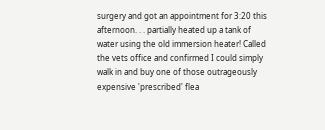surgery and got an appointment for 3:20 this afternoon. . . partially heated up a tank of water using the old immersion heater! Called the vets office and confirmed I could simply walk in and buy one of those outrageously expensive 'prescribed' flea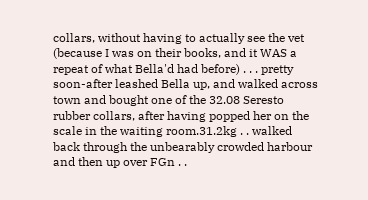collars, without having to actually see the vet (because I was on their books, and it WAS a repeat of what Bella'd had before) . . . pretty soon-after leashed Bella up, and walked across town and bought one of the 32.08 Seresto rubber collars, after having popped her on the scale in the waiting room.31.2kg . . walked back through the unbearably crowded harbour and then up over FGn . .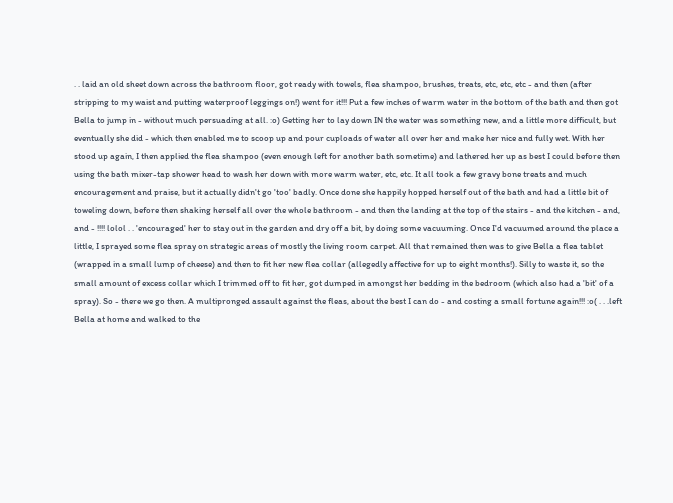. . laid an old sheet down across the bathroom floor, got ready with towels, flea shampoo, brushes, treats, etc, etc, etc - and then (after stripping to my waist and putting waterproof leggings on!) went for it!!! Put a few inches of warm water in the bottom of the bath and then got Bella to jump in - without much persuading at all. :o) Getting her to lay down IN the water was something new, and a little more difficult, but eventually she did - which then enabled me to scoop up and pour cuploads of water all over her and make her nice and fully wet. With her stood up again, I then applied the flea shampoo (even enough left for another bath sometime) and lathered her up as best I could before then using the bath mixer-tap shower head to wash her down with more warm water, etc, etc. It all took a few gravy bone treats and much encouragement and praise, but it actually didn't go 'too' badly. Once done she happily hopped herself out of the bath and had a little bit of toweling down, before then shaking herself all over the whole bathroom - and then the landing at the top of the stairs - and the kitchen - and, and - !!!! lolol . . 'encouraged' her to stay out in the garden and dry off a bit, by doing some vacuuming. Once I'd vacuumed around the place a little, I sprayed some flea spray on strategic areas of mostly the living room carpet. All that remained then was to give Bella a flea tablet (wrapped in a small lump of cheese) and then to fit her new flea collar (allegedly affective for up to eight months!). Silly to waste it, so the small amount of excess collar which I trimmed off to fit her, got dumped in amongst her bedding in the bedroom (which also had a 'bit' of a spray). So - there we go then. A multipronged assault against the fleas, about the best I can do - and costing a small fortune again!!! :o( . . .left Bella at home and walked to the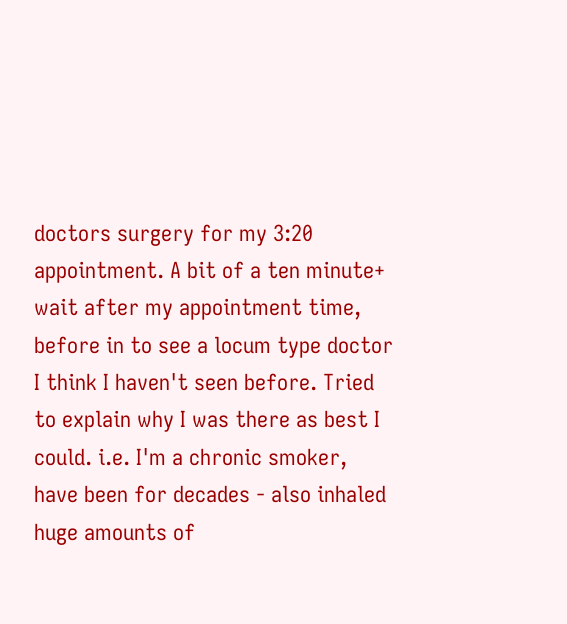doctors surgery for my 3:20 appointment. A bit of a ten minute+ wait after my appointment time, before in to see a locum type doctor I think I haven't seen before. Tried to explain why I was there as best I could. i.e. I'm a chronic smoker, have been for decades - also inhaled huge amounts of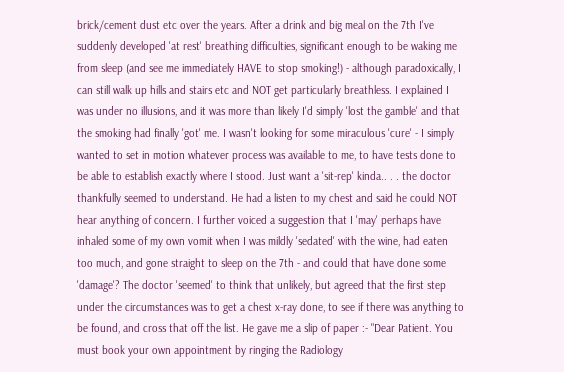brick/cement dust etc over the years. After a drink and big meal on the 7th I've suddenly developed 'at rest' breathing difficulties, significant enough to be waking me from sleep (and see me immediately HAVE to stop smoking!) - although paradoxically, I can still walk up hills and stairs etc and NOT get particularly breathless. I explained I was under no illusions, and it was more than likely I'd simply 'lost the gamble' and that the smoking had finally 'got' me. I wasn't looking for some miraculous 'cure' - I simply wanted to set in motion whatever process was available to me, to have tests done to be able to establish exactly where I stood. Just want a 'sit-rep' kinda.. . . the doctor thankfully seemed to understand. He had a listen to my chest and said he could NOT hear anything of concern. I further voiced a suggestion that I 'may' perhaps have inhaled some of my own vomit when I was mildly 'sedated' with the wine, had eaten too much, and gone straight to sleep on the 7th - and could that have done some 'damage'? The doctor 'seemed' to think that unlikely, but agreed that the first step under the circumstances was to get a chest x-ray done, to see if there was anything to be found, and cross that off the list. He gave me a slip of paper :- "Dear Patient. You must book your own appointment by ringing the Radiology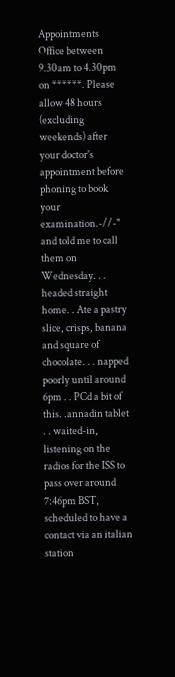Appointments Office between 9.30am to 4.30pm on ******. Please allow 48 hours (excluding weekends) after your doctor's appointment before phoning to book your examination.-//-" and told me to call them on Wednesday. . . headed straight home. . Ate a pastry slice, crisps, banana and square of chocolate. . . napped poorly until around 6pm . . PCd a bit of this. .annadin tablet . . waited-in, listening on the radios for the ISS to pass over around 7:46pm BST, scheduled to have a contact via an italian station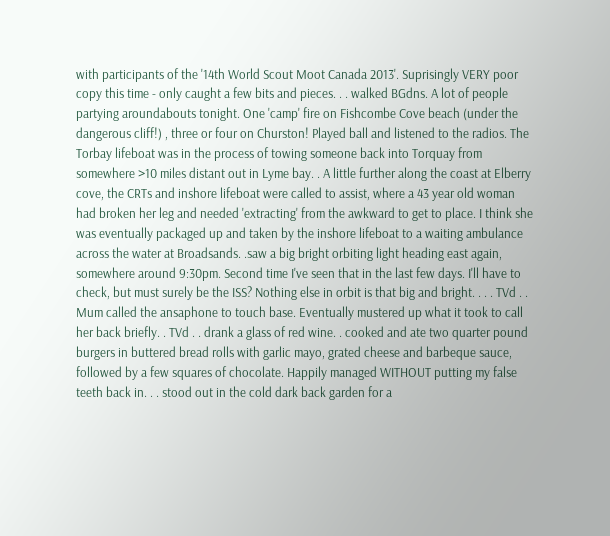with participants of the '14th World Scout Moot Canada 2013'. Suprisingly VERY poor copy this time - only caught a few bits and pieces. . . walked BGdns. A lot of people partying aroundabouts tonight. One 'camp' fire on Fishcombe Cove beach (under the dangerous cliff!) , three or four on Churston! Played ball and listened to the radios. The Torbay lifeboat was in the process of towing someone back into Torquay from somewhere >10 miles distant out in Lyme bay. . A little further along the coast at Elberry cove, the CRTs and inshore lifeboat were called to assist, where a 43 year old woman had broken her leg and needed 'extracting' from the awkward to get to place. I think she was eventually packaged up and taken by the inshore lifeboat to a waiting ambulance across the water at Broadsands. .saw a big bright orbiting light heading east again, somewhere around 9:30pm. Second time I've seen that in the last few days. I'll have to check, but must surely be the ISS? Nothing else in orbit is that big and bright. . . . TVd . . Mum called the ansaphone to touch base. Eventually mustered up what it took to call her back briefly. . TVd . . drank a glass of red wine. . cooked and ate two quarter pound burgers in buttered bread rolls with garlic mayo, grated cheese and barbeque sauce, followed by a few squares of chocolate. Happily managed WITHOUT putting my false teeth back in. . . stood out in the cold dark back garden for a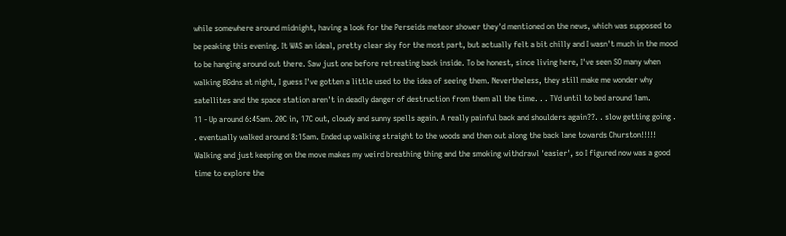while somewhere around midnight, having a look for the Perseids meteor shower they'd mentioned on the news, which was supposed to be peaking this evening. It WAS an ideal, pretty clear sky for the most part, but actually felt a bit chilly and I wasn't much in the mood to be hanging around out there. Saw just one before retreating back inside. To be honest, since living here, I've seen SO many when walking BGdns at night, I guess I've gotten a little used to the idea of seeing them. Nevertheless, they still make me wonder why satellites and the space station aren't in deadly danger of destruction from them all the time. . . TVd until to bed around 1am.
11 - Up around 6:45am. 20C in, 17C out, cloudy and sunny spells again. A really painful back and shoulders again??. . slow getting going . . eventually walked around 8:15am. Ended up walking straight to the woods and then out along the back lane towards Churston!!!!! Walking and just keeping on the move makes my weird breathing thing and the smoking withdrawl 'easier', so I figured now was a good time to explore the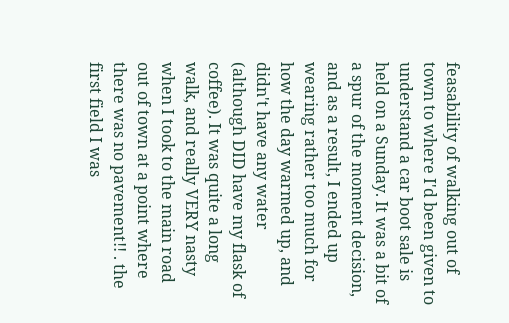feasability of walking out of town to where I'd been given to understand a car boot sale is held on a Sunday. It was a bit of a spur of the moment decision, and as a result, I ended up wearing rather too much for how the day warmed up, and didn't have any water (although DID have my flask of coffee). It was quite a long walk, and really VERY nasty when I took to the main road out of town at a point where there was no pavement!! . the first field I was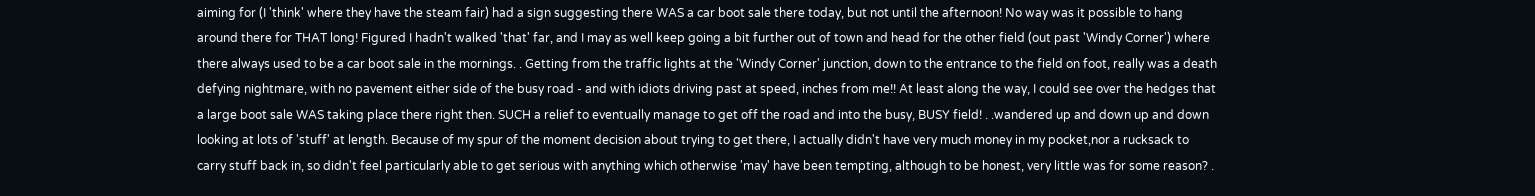aiming for (I 'think' where they have the steam fair) had a sign suggesting there WAS a car boot sale there today, but not until the afternoon! No way was it possible to hang around there for THAT long! Figured I hadn't walked 'that' far, and I may as well keep going a bit further out of town and head for the other field (out past 'Windy Corner') where there always used to be a car boot sale in the mornings. . Getting from the traffic lights at the 'Windy Corner' junction, down to the entrance to the field on foot, really was a death defying nightmare, with no pavement either side of the busy road - and with idiots driving past at speed, inches from me!! At least along the way, I could see over the hedges that a large boot sale WAS taking place there right then. SUCH a relief to eventually manage to get off the road and into the busy, BUSY field! . .wandered up and down up and down looking at lots of 'stuff' at length. Because of my spur of the moment decision about trying to get there, I actually didn't have very much money in my pocket,nor a rucksack to carry stuff back in, so didn't feel particularly able to get serious with anything which otherwise 'may' have been tempting, although to be honest, very little was for some reason? .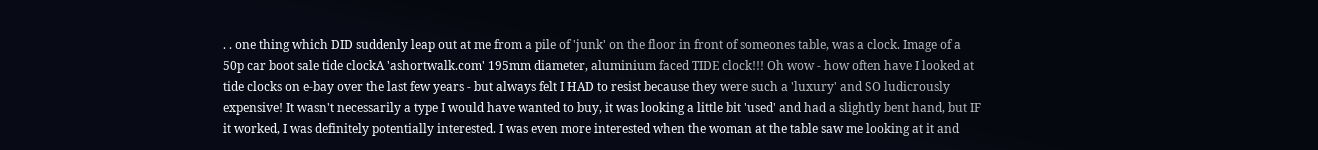. . one thing which DID suddenly leap out at me from a pile of 'junk' on the floor in front of someones table, was a clock. Image of a 50p car boot sale tide clockA 'ashortwalk.com' 195mm diameter, aluminium faced TIDE clock!!! Oh wow - how often have I looked at tide clocks on e-bay over the last few years - but always felt I HAD to resist because they were such a 'luxury' and SO ludicrously expensive! It wasn't necessarily a type I would have wanted to buy, it was looking a little bit 'used' and had a slightly bent hand, but IF it worked, I was definitely potentially interested. I was even more interested when the woman at the table saw me looking at it and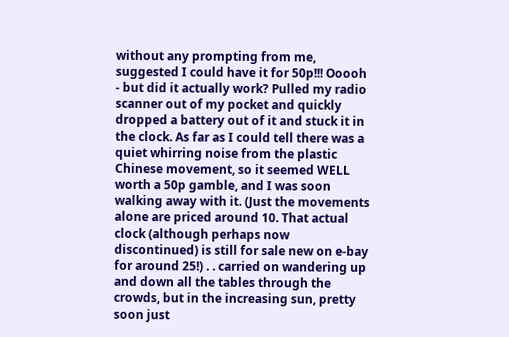without any prompting from me, suggested I could have it for 50p!!! Ooooh - but did it actually work? Pulled my radio scanner out of my pocket and quickly dropped a battery out of it and stuck it in the clock. As far as I could tell there was a quiet whirring noise from the plastic Chinese movement, so it seemed WELL worth a 50p gamble, and I was soon walking away with it. (Just the movements alone are priced around 10. That actual clock (although perhaps now discontinued) is still for sale new on e-bay for around 25!) . . carried on wandering up and down all the tables through the crowds, but in the increasing sun, pretty soon just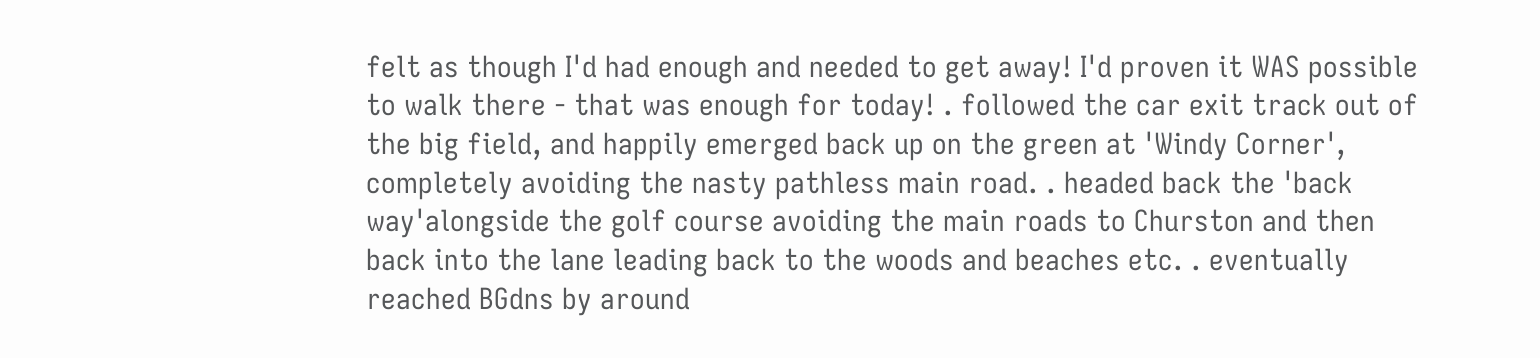felt as though I'd had enough and needed to get away! I'd proven it WAS possible to walk there - that was enough for today! . followed the car exit track out of the big field, and happily emerged back up on the green at 'Windy Corner', completely avoiding the nasty pathless main road. . headed back the 'back way'alongside the golf course avoiding the main roads to Churston and then back into the lane leading back to the woods and beaches etc. . eventually reached BGdns by around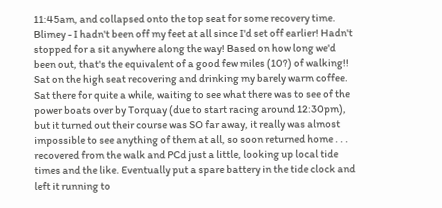11:45am, and collapsed onto the top seat for some recovery time. Blimey - I hadn't been off my feet at all since I'd set off earlier! Hadn't stopped for a sit anywhere along the way! Based on how long we'd been out, that's the equivalent of a good few miles (10?) of walking!! Sat on the high seat recovering and drinking my barely warm coffee. Sat there for quite a while, waiting to see what there was to see of the power boats over by Torquay (due to start racing around 12:30pm), but it turned out their course was SO far away, it really was almost impossible to see anything of them at all, so soon returned home . . . recovered from the walk and PCd just a little, looking up local tide times and the like. Eventually put a spare battery in the tide clock and left it running to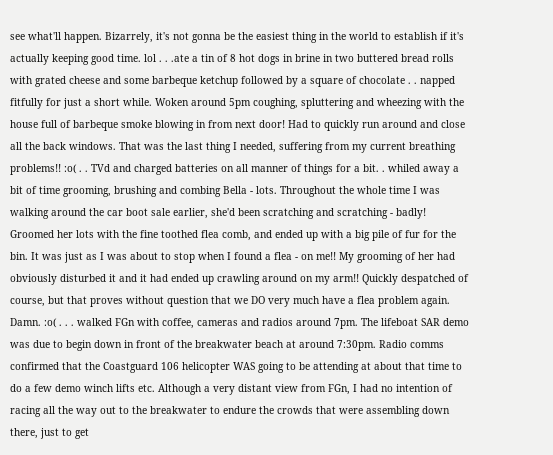see what'll happen. Bizarrely, it's not gonna be the easiest thing in the world to establish if it's actually keeping good time. lol . . .ate a tin of 8 hot dogs in brine in two buttered bread rolls with grated cheese and some barbeque ketchup followed by a square of chocolate . . napped fitfully for just a short while. Woken around 5pm coughing, spluttering and wheezing with the house full of barbeque smoke blowing in from next door! Had to quickly run around and close all the back windows. That was the last thing I needed, suffering from my current breathing problems!! :o( . . TVd and charged batteries on all manner of things for a bit. . whiled away a bit of time grooming, brushing and combing Bella - lots. Throughout the whole time I was walking around the car boot sale earlier, she'd been scratching and scratching - badly! Groomed her lots with the fine toothed flea comb, and ended up with a big pile of fur for the bin. It was just as I was about to stop when I found a flea - on me!! My grooming of her had obviously disturbed it and it had ended up crawling around on my arm!! Quickly despatched of course, but that proves without question that we DO very much have a flea problem again. Damn. :o( . . . walked FGn with coffee, cameras and radios around 7pm. The lifeboat SAR demo was due to begin down in front of the breakwater beach at around 7:30pm. Radio comms confirmed that the Coastguard 106 helicopter WAS going to be attending at about that time to do a few demo winch lifts etc. Although a very distant view from FGn, I had no intention of racing all the way out to the breakwater to endure the crowds that were assembling down there, just to get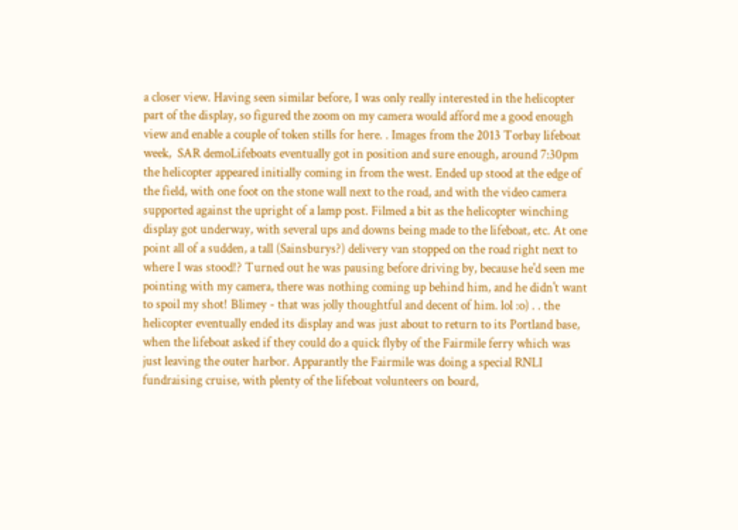a closer view. Having seen similar before, I was only really interested in the helicopter part of the display, so figured the zoom on my camera would afford me a good enough view and enable a couple of token stills for here. . Images from the 2013 Torbay lifeboat week,  SAR demoLifeboats eventually got in position and sure enough, around 7:30pm the helicopter appeared initially coming in from the west. Ended up stood at the edge of the field, with one foot on the stone wall next to the road, and with the video camera supported against the upright of a lamp post. Filmed a bit as the helicopter winching display got underway, with several ups and downs being made to the lifeboat, etc. At one point all of a sudden, a tall (Sainsburys?) delivery van stopped on the road right next to where I was stood!? Turned out he was pausing before driving by, because he'd seen me pointing with my camera, there was nothing coming up behind him, and he didn't want to spoil my shot! Blimey - that was jolly thoughtful and decent of him. lol :o) . . the helicopter eventually ended its display and was just about to return to its Portland base, when the lifeboat asked if they could do a quick flyby of the Fairmile ferry which was just leaving the outer harbor. Apparantly the Fairmile was doing a special RNLI fundraising cruise, with plenty of the lifeboat volunteers on board,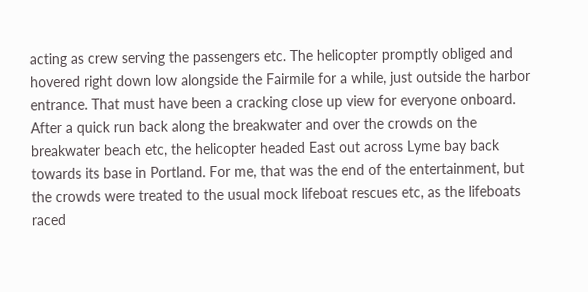acting as crew serving the passengers etc. The helicopter promptly obliged and hovered right down low alongside the Fairmile for a while, just outside the harbor entrance. That must have been a cracking close up view for everyone onboard. After a quick run back along the breakwater and over the crowds on the breakwater beach etc, the helicopter headed East out across Lyme bay back towards its base in Portland. For me, that was the end of the entertainment, but the crowds were treated to the usual mock lifeboat rescues etc, as the lifeboats raced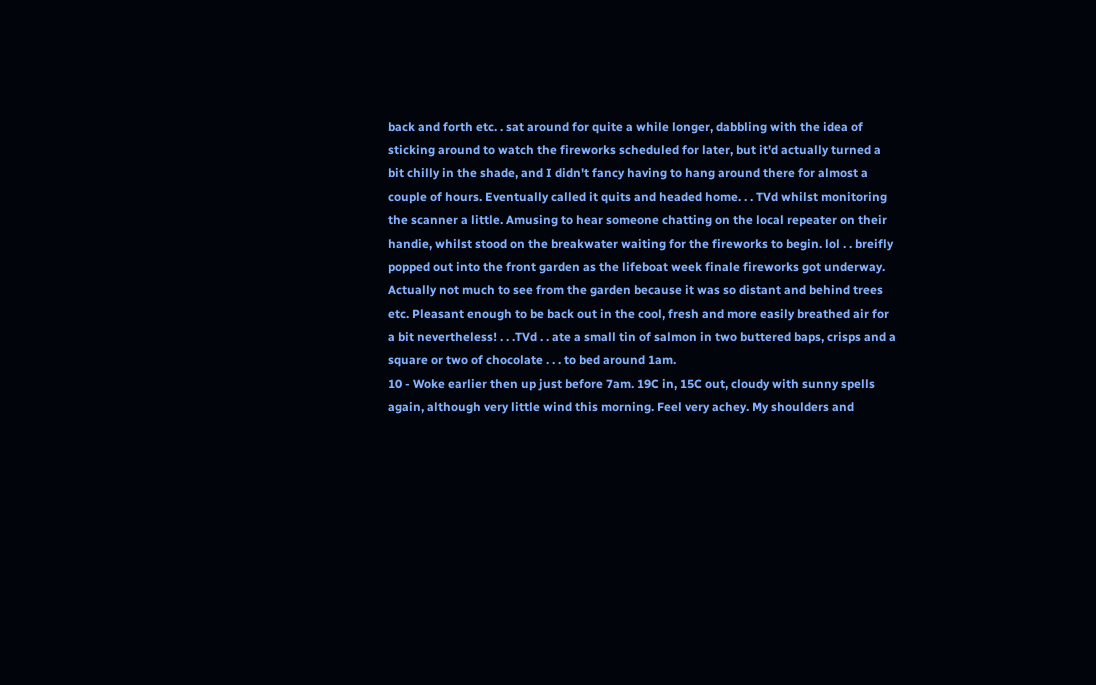back and forth etc. . sat around for quite a while longer, dabbling with the idea of sticking around to watch the fireworks scheduled for later, but it'd actually turned a bit chilly in the shade, and I didn't fancy having to hang around there for almost a couple of hours. Eventually called it quits and headed home. . . TVd whilst monitoring the scanner a little. Amusing to hear someone chatting on the local repeater on their handie, whilst stood on the breakwater waiting for the fireworks to begin. lol . . breifly popped out into the front garden as the lifeboat week finale fireworks got underway. Actually not much to see from the garden because it was so distant and behind trees etc. Pleasant enough to be back out in the cool, fresh and more easily breathed air for a bit nevertheless! . . .TVd . . ate a small tin of salmon in two buttered baps, crisps and a square or two of chocolate . . . to bed around 1am.
10 - Woke earlier then up just before 7am. 19C in, 15C out, cloudy with sunny spells again, although very little wind this morning. Feel very achey. My shoulders and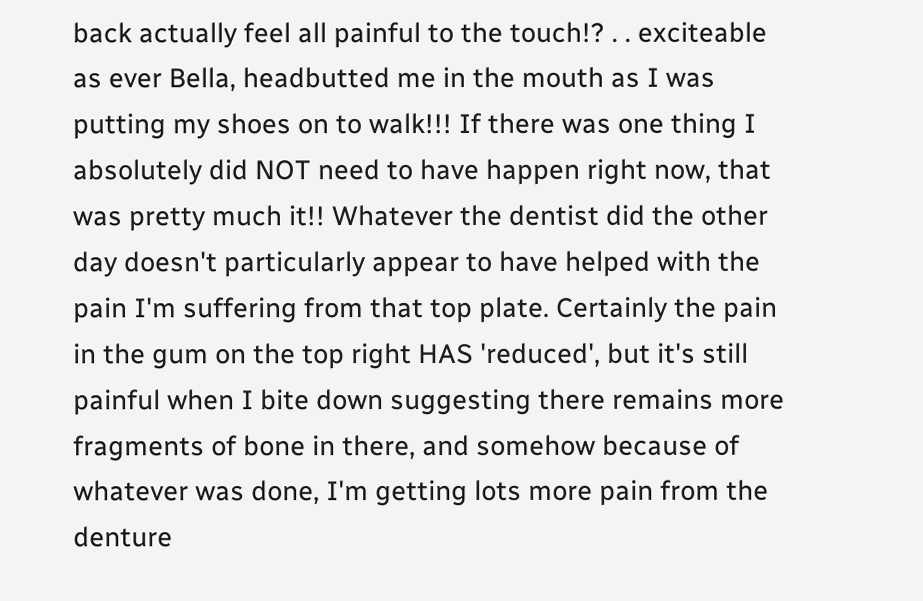back actually feel all painful to the touch!? . . exciteable as ever Bella, headbutted me in the mouth as I was putting my shoes on to walk!!! If there was one thing I absolutely did NOT need to have happen right now, that was pretty much it!! Whatever the dentist did the other day doesn't particularly appear to have helped with the pain I'm suffering from that top plate. Certainly the pain in the gum on the top right HAS 'reduced', but it's still painful when I bite down suggesting there remains more fragments of bone in there, and somehow because of whatever was done, I'm getting lots more pain from the denture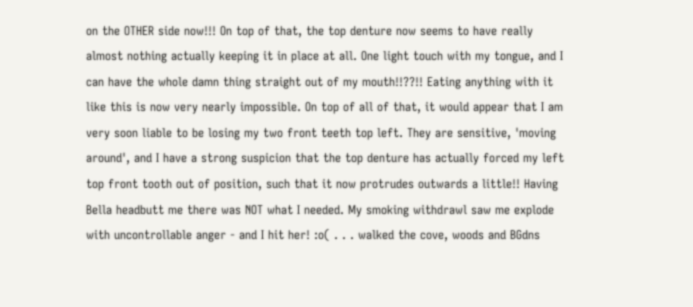on the OTHER side now!!! On top of that, the top denture now seems to have really almost nothing actually keeping it in place at all. One light touch with my tongue, and I can have the whole damn thing straight out of my mouth!!??!! Eating anything with it like this is now very nearly impossible. On top of all of that, it would appear that I am very soon liable to be losing my two front teeth top left. They are sensitive, 'moving around', and I have a strong suspicion that the top denture has actually forced my left top front tooth out of position, such that it now protrudes outwards a little!! Having Bella headbutt me there was NOT what I needed. My smoking withdrawl saw me explode with uncontrollable anger - and I hit her! :o( . . . walked the cove, woods and BGdns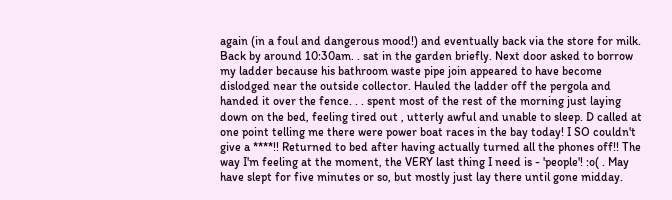again (in a foul and dangerous mood!) and eventually back via the store for milk. Back by around 10:30am. . sat in the garden briefly. Next door asked to borrow my ladder because his bathroom waste pipe join appeared to have become dislodged near the outside collector. Hauled the ladder off the pergola and handed it over the fence. . . spent most of the rest of the morning just laying down on the bed, feeling tired out , utterly awful and unable to sleep. D called at one point telling me there were power boat races in the bay today! I SO couldn't give a ****!! Returned to bed after having actually turned all the phones off!! The way I'm feeling at the moment, the VERY last thing I need is - 'people'! :o( . May have slept for five minutes or so, but mostly just lay there until gone midday.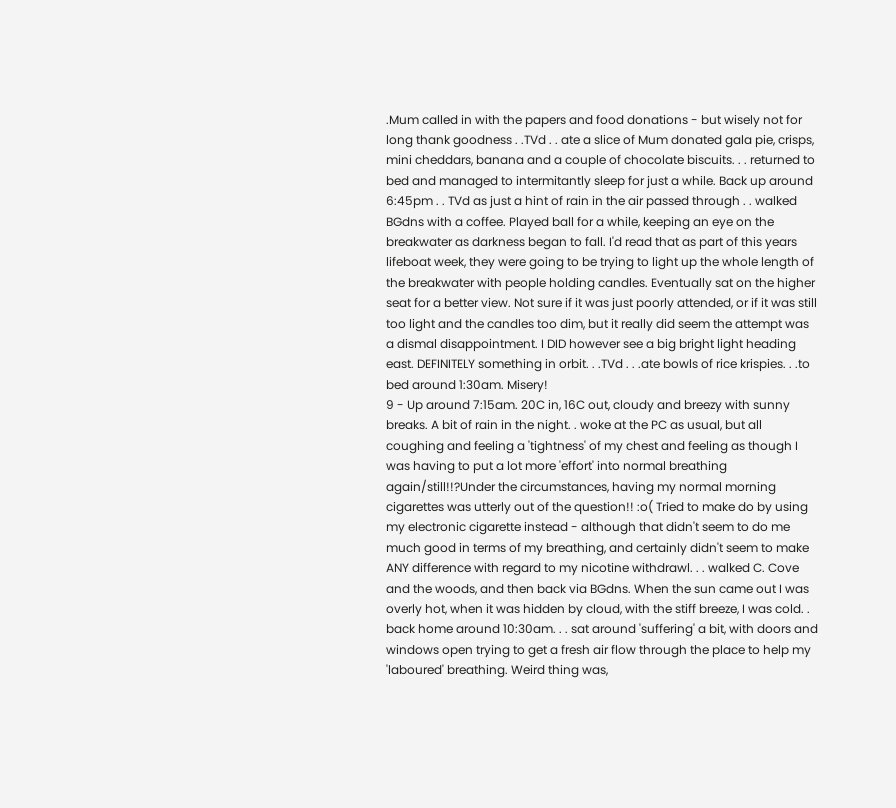.Mum called in with the papers and food donations - but wisely not for long thank goodness . .TVd . . ate a slice of Mum donated gala pie, crisps, mini cheddars, banana and a couple of chocolate biscuits. . . returned to bed and managed to intermitantly sleep for just a while. Back up around 6:45pm . . TVd as just a hint of rain in the air passed through . . walked BGdns with a coffee. Played ball for a while, keeping an eye on the breakwater as darkness began to fall. I'd read that as part of this years lifeboat week, they were going to be trying to light up the whole length of the breakwater with people holding candles. Eventually sat on the higher seat for a better view. Not sure if it was just poorly attended, or if it was still too light and the candles too dim, but it really did seem the attempt was a dismal disappointment. I DID however see a big bright light heading east. DEFINITELY something in orbit. . .TVd . . .ate bowls of rice krispies. . .to bed around 1:30am. Misery!
9 - Up around 7:15am. 20C in, 16C out, cloudy and breezy with sunny breaks. A bit of rain in the night. . woke at the PC as usual, but all coughing and feeling a 'tightness' of my chest and feeling as though I was having to put a lot more 'effort' into normal breathing again/still!!?Under the circumstances, having my normal morning cigarettes was utterly out of the question!! :o( Tried to make do by using my electronic cigarette instead - although that didn't seem to do me much good in terms of my breathing, and certainly didn't seem to make ANY difference with regard to my nicotine withdrawl. . . walked C. Cove and the woods, and then back via BGdns. When the sun came out I was overly hot, when it was hidden by cloud, with the stiff breeze, I was cold. . back home around 10:30am. . . sat around 'suffering' a bit, with doors and windows open trying to get a fresh air flow through the place to help my 'laboured' breathing. Weird thing was,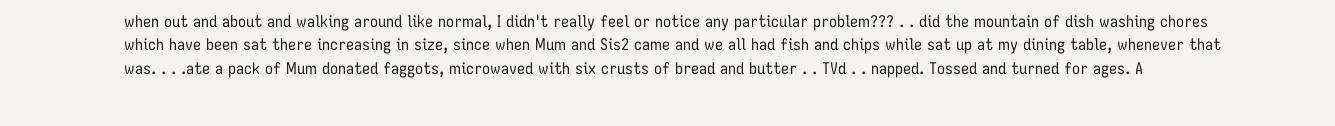when out and about and walking around like normal, I didn't really feel or notice any particular problem??? . . did the mountain of dish washing chores which have been sat there increasing in size, since when Mum and Sis2 came and we all had fish and chips while sat up at my dining table, whenever that was. . . .ate a pack of Mum donated faggots, microwaved with six crusts of bread and butter . . TVd . . napped. Tossed and turned for ages. A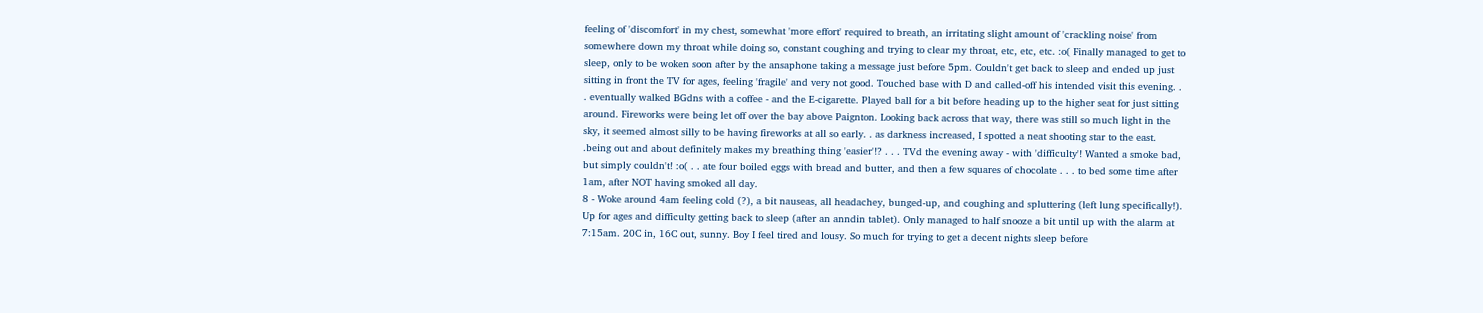feeling of 'discomfort' in my chest, somewhat 'more effort' required to breath, an irritating slight amount of 'crackling noise' from somewhere down my throat while doing so, constant coughing and trying to clear my throat, etc, etc, etc. :o( Finally managed to get to sleep, only to be woken soon after by the ansaphone taking a message just before 5pm. Couldn't get back to sleep and ended up just sitting in front the TV for ages, feeling 'fragile' and very not good. Touched base with D and called-off his intended visit this evening. . . eventually walked BGdns with a coffee - and the E-cigarette. Played ball for a bit before heading up to the higher seat for just sitting around. Fireworks were being let off over the bay above Paignton. Looking back across that way, there was still so much light in the sky, it seemed almost silly to be having fireworks at all so early. . as darkness increased, I spotted a neat shooting star to the east. .being out and about definitely makes my breathing thing 'easier'!? . . . TVd the evening away - with 'difficulty'! Wanted a smoke bad, but simply couldn't! :o( . . ate four boiled eggs with bread and butter, and then a few squares of chocolate . . . to bed some time after 1am, after NOT having smoked all day.
8 - Woke around 4am feeling cold (?), a bit nauseas, all headachey, bunged-up, and coughing and spluttering (left lung specifically!). Up for ages and difficulty getting back to sleep (after an anndin tablet). Only managed to half snooze a bit until up with the alarm at 7:15am. 20C in, 16C out, sunny. Boy I feel tired and lousy. So much for trying to get a decent nights sleep before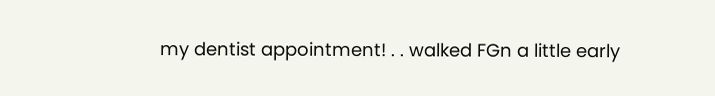my dentist appointment! . . walked FGn a little early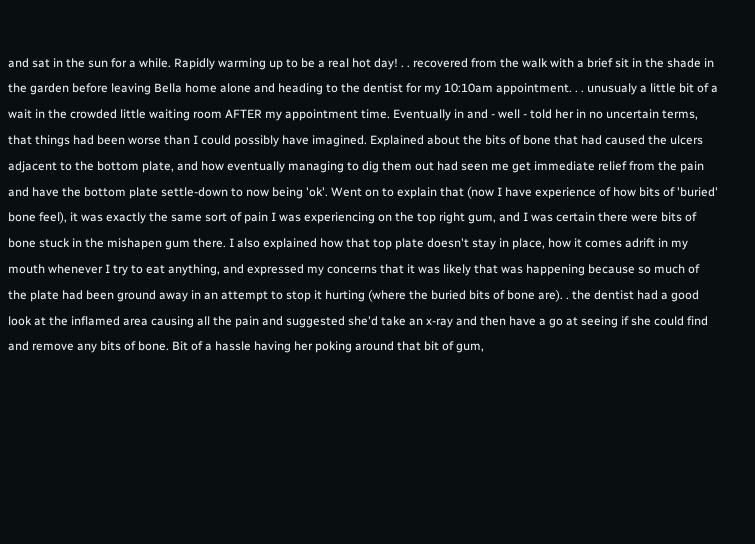and sat in the sun for a while. Rapidly warming up to be a real hot day! . . recovered from the walk with a brief sit in the shade in the garden before leaving Bella home alone and heading to the dentist for my 10:10am appointment. . . unusualy a little bit of a wait in the crowded little waiting room AFTER my appointment time. Eventually in and - well - told her in no uncertain terms, that things had been worse than I could possibly have imagined. Explained about the bits of bone that had caused the ulcers adjacent to the bottom plate, and how eventually managing to dig them out had seen me get immediate relief from the pain and have the bottom plate settle-down to now being 'ok'. Went on to explain that (now I have experience of how bits of 'buried' bone feel), it was exactly the same sort of pain I was experiencing on the top right gum, and I was certain there were bits of bone stuck in the mishapen gum there. I also explained how that top plate doesn't stay in place, how it comes adrift in my mouth whenever I try to eat anything, and expressed my concerns that it was likely that was happening because so much of the plate had been ground away in an attempt to stop it hurting (where the buried bits of bone are). . the dentist had a good look at the inflamed area causing all the pain and suggested she'd take an x-ray and then have a go at seeing if she could find and remove any bits of bone. Bit of a hassle having her poking around that bit of gum,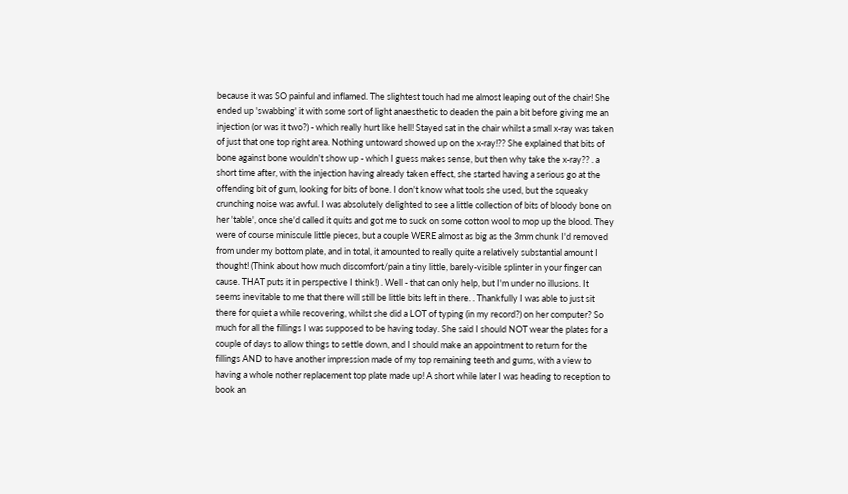because it was SO painful and inflamed. The slightest touch had me almost leaping out of the chair! She ended up 'swabbing' it with some sort of light anaesthetic to deaden the pain a bit before giving me an injection (or was it two?) - which really hurt like hell! Stayed sat in the chair whilst a small x-ray was taken of just that one top right area. Nothing untoward showed up on the x-ray!?? She explained that bits of bone against bone wouldn't show up - which I guess makes sense, but then why take the x-ray?? . a short time after, with the injection having already taken effect, she started having a serious go at the offending bit of gum, looking for bits of bone. I don't know what tools she used, but the squeaky crunching noise was awful. I was absolutely delighted to see a little collection of bits of bloody bone on her 'table', once she'd called it quits and got me to suck on some cotton wool to mop up the blood. They were of course miniscule little pieces, but a couple WERE almost as big as the 3mm chunk I'd removed from under my bottom plate, and in total, it amounted to really quite a relatively substantial amount I thought! (Think about how much discomfort/pain a tiny little, barely-visible splinter in your finger can cause. THAT puts it in perspective I think!) . Well - that can only help, but I'm under no illusions. It seems inevitable to me that there will still be little bits left in there. . Thankfully I was able to just sit there for quiet a while recovering, whilst she did a LOT of typing (in my record?) on her computer? So much for all the fillings I was supposed to be having today. She said I should NOT wear the plates for a couple of days to allow things to settle down, and I should make an appointment to return for the fillings AND to have another impression made of my top remaining teeth and gums, with a view to having a whole nother replacement top plate made up! A short while later I was heading to reception to book an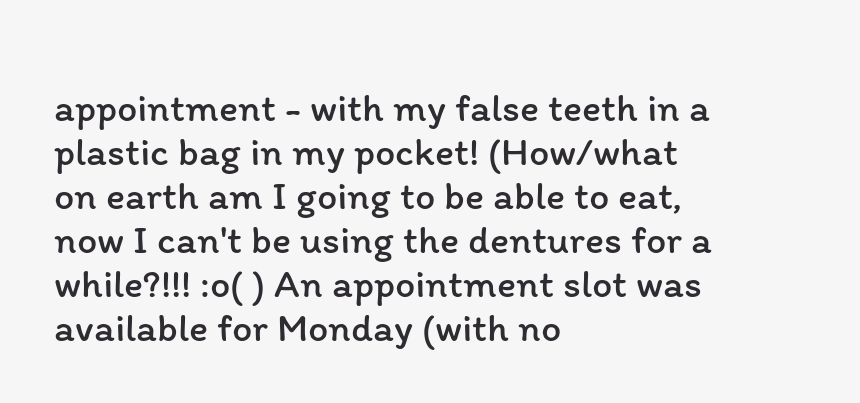appointment - with my false teeth in a plastic bag in my pocket! (How/what on earth am I going to be able to eat, now I can't be using the dentures for a while?!!! :o( ) An appointment slot was available for Monday (with no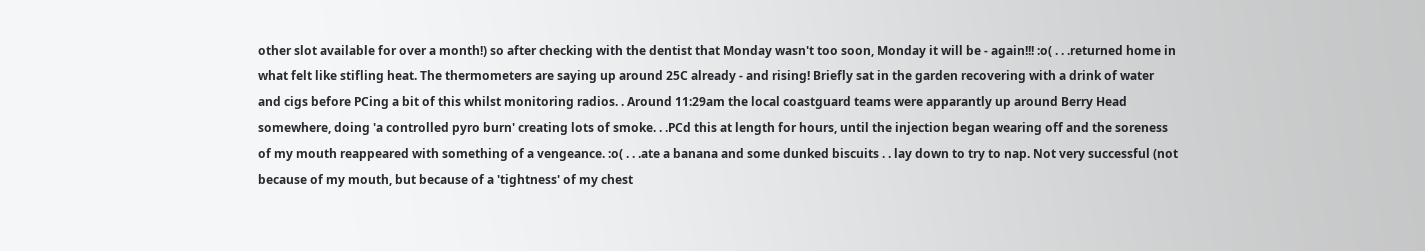other slot available for over a month!) so after checking with the dentist that Monday wasn't too soon, Monday it will be - again!!! :o( . . .returned home in what felt like stifling heat. The thermometers are saying up around 25C already - and rising! Briefly sat in the garden recovering with a drink of water and cigs before PCing a bit of this whilst monitoring radios. . Around 11:29am the local coastguard teams were apparantly up around Berry Head somewhere, doing 'a controlled pyro burn' creating lots of smoke. . .PCd this at length for hours, until the injection began wearing off and the soreness of my mouth reappeared with something of a vengeance. :o( . . .ate a banana and some dunked biscuits . . lay down to try to nap. Not very successful (not because of my mouth, but because of a 'tightness' of my chest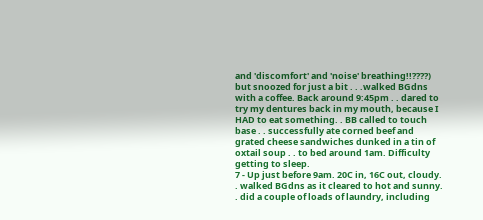and 'discomfort' and 'noise' breathing!!????) but snoozed for just a bit . . .walked BGdns with a coffee. Back around 9:45pm . . dared to try my dentures back in my mouth, because I HAD to eat something. . BB called to touch base . . successfully ate corned beef and grated cheese sandwiches dunked in a tin of oxtail soup . . to bed around 1am. Difficulty getting to sleep.
7 - Up just before 9am. 20C in, 16C out, cloudy. . walked BGdns as it cleared to hot and sunny. . did a couple of loads of laundry, including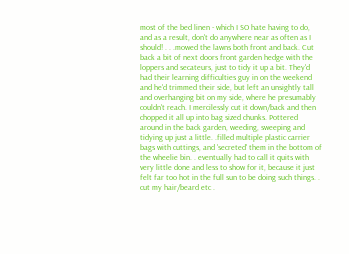most of the bed linen - which I SO hate having to do, and as a result, don't do anywhere near as often as I should! . . .mowed the lawns both front and back. Cut back a bit of next doors front garden hedge with the loppers and secateurs, just to tidy it up a bit. They'd had their learning difficulties guy in on the weekend and he'd trimmed their side, but left an unsightly tall and overhanging bit on my side, where he presumably couldn't reach. I mercilessly cut it down/back and then chopped it all up into bag sized chunks. Pottered around in the back garden, weeding, sweeping and tidying up just a little. .filled multiple plastic carrier bags with cuttings, and 'secreted' them in the bottom of the wheelie bin. . eventually had to call it quits with very little done and less to show for it, because it just felt far too hot in the full sun to be doing such things. . cut my hair/beard etc .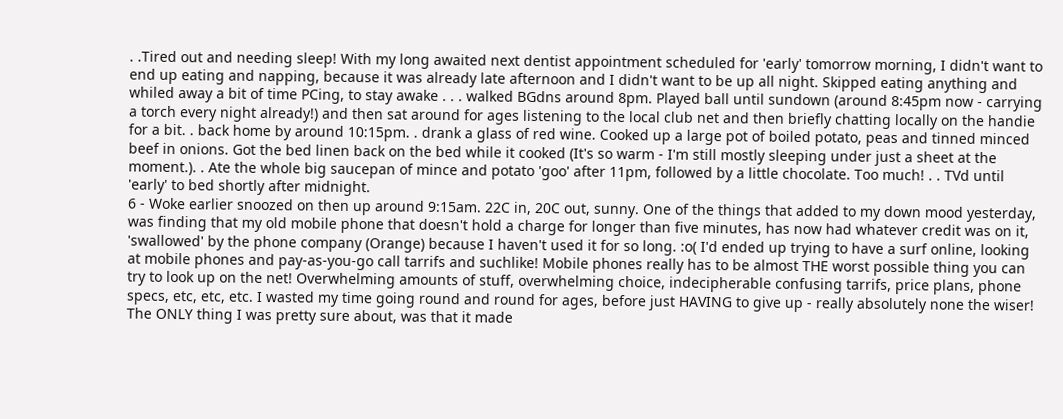. .Tired out and needing sleep! With my long awaited next dentist appointment scheduled for 'early' tomorrow morning, I didn't want to end up eating and napping, because it was already late afternoon and I didn't want to be up all night. Skipped eating anything and whiled away a bit of time PCing, to stay awake . . . walked BGdns around 8pm. Played ball until sundown (around 8:45pm now - carrying a torch every night already!) and then sat around for ages listening to the local club net and then briefly chatting locally on the handie for a bit. . back home by around 10:15pm. . drank a glass of red wine. Cooked up a large pot of boiled potato, peas and tinned minced beef in onions. Got the bed linen back on the bed while it cooked (It's so warm - I'm still mostly sleeping under just a sheet at the moment.). . Ate the whole big saucepan of mince and potato 'goo' after 11pm, followed by a little chocolate. Too much! . . TVd until 'early' to bed shortly after midnight.
6 - Woke earlier snoozed on then up around 9:15am. 22C in, 20C out, sunny. One of the things that added to my down mood yesterday, was finding that my old mobile phone that doesn't hold a charge for longer than five minutes, has now had whatever credit was on it, 'swallowed' by the phone company (Orange) because I haven't used it for so long. :o( I'd ended up trying to have a surf online, looking at mobile phones and pay-as-you-go call tarrifs and suchlike! Mobile phones really has to be almost THE worst possible thing you can try to look up on the net! Overwhelming amounts of stuff, overwhelming choice, indecipherable confusing tarrifs, price plans, phone specs, etc, etc, etc. I wasted my time going round and round for ages, before just HAVING to give up - really absolutely none the wiser! The ONLY thing I was pretty sure about, was that it made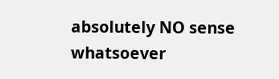absolutely NO sense whatsoever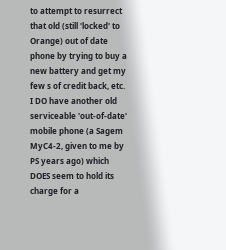to attempt to resurrect that old (still 'locked' to Orange) out of date phone by trying to buy a new battery and get my few s of credit back, etc. I DO have another old serviceable 'out-of-date' mobile phone (a Sagem MyC4-2, given to me by PS years ago) which DOES seem to hold its charge for a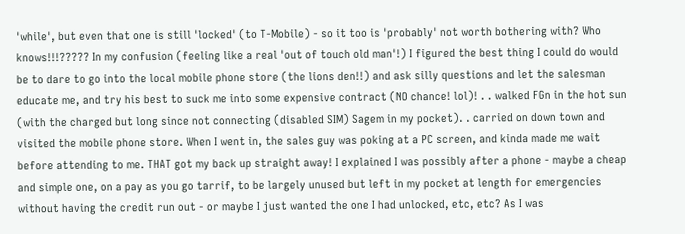'while', but even that one is still 'locked' (to T-Mobile) - so it too is 'probably' not worth bothering with? Who knows!!!????? In my confusion (feeling like a real 'out of touch old man'!) I figured the best thing I could do would be to dare to go into the local mobile phone store (the lions den!!) and ask silly questions and let the salesman educate me, and try his best to suck me into some expensive contract (NO chance! lol)! . . walked FGn in the hot sun (with the charged but long since not connecting (disabled SIM) Sagem in my pocket). . carried on down town and visited the mobile phone store. When I went in, the sales guy was poking at a PC screen, and kinda made me wait before attending to me. THAT got my back up straight away! I explained I was possibly after a phone - maybe a cheap and simple one, on a pay as you go tarrif, to be largely unused but left in my pocket at length for emergencies without having the credit run out - or maybe I just wanted the one I had unlocked, etc, etc? As I was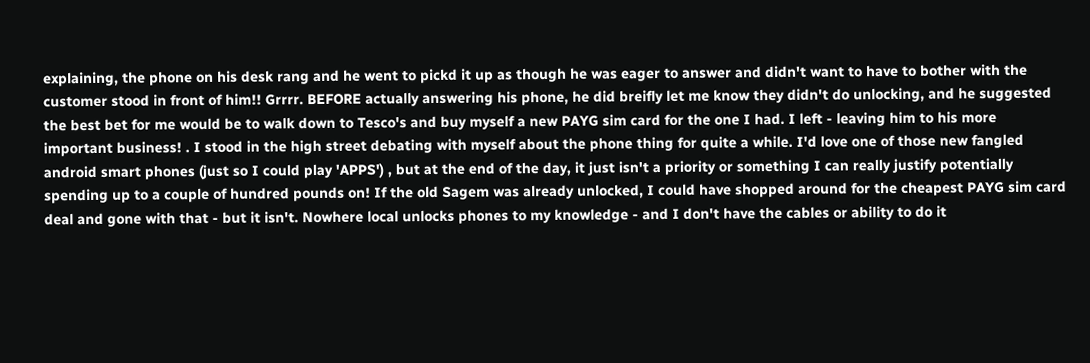explaining, the phone on his desk rang and he went to pickd it up as though he was eager to answer and didn't want to have to bother with the customer stood in front of him!! Grrrr. BEFORE actually answering his phone, he did breifly let me know they didn't do unlocking, and he suggested the best bet for me would be to walk down to Tesco's and buy myself a new PAYG sim card for the one I had. I left - leaving him to his more important business! . I stood in the high street debating with myself about the phone thing for quite a while. I'd love one of those new fangled android smart phones (just so I could play 'APPS') , but at the end of the day, it just isn't a priority or something I can really justify potentially spending up to a couple of hundred pounds on! If the old Sagem was already unlocked, I could have shopped around for the cheapest PAYG sim card deal and gone with that - but it isn't. Nowhere local unlocks phones to my knowledge - and I don't have the cables or ability to do it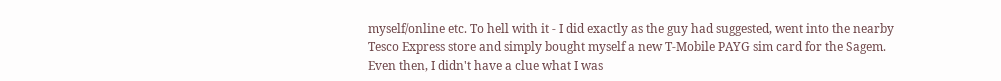myself/online etc. To hell with it - I did exactly as the guy had suggested, went into the nearby Tesco Express store and simply bought myself a new T-Mobile PAYG sim card for the Sagem. Even then, I didn't have a clue what I was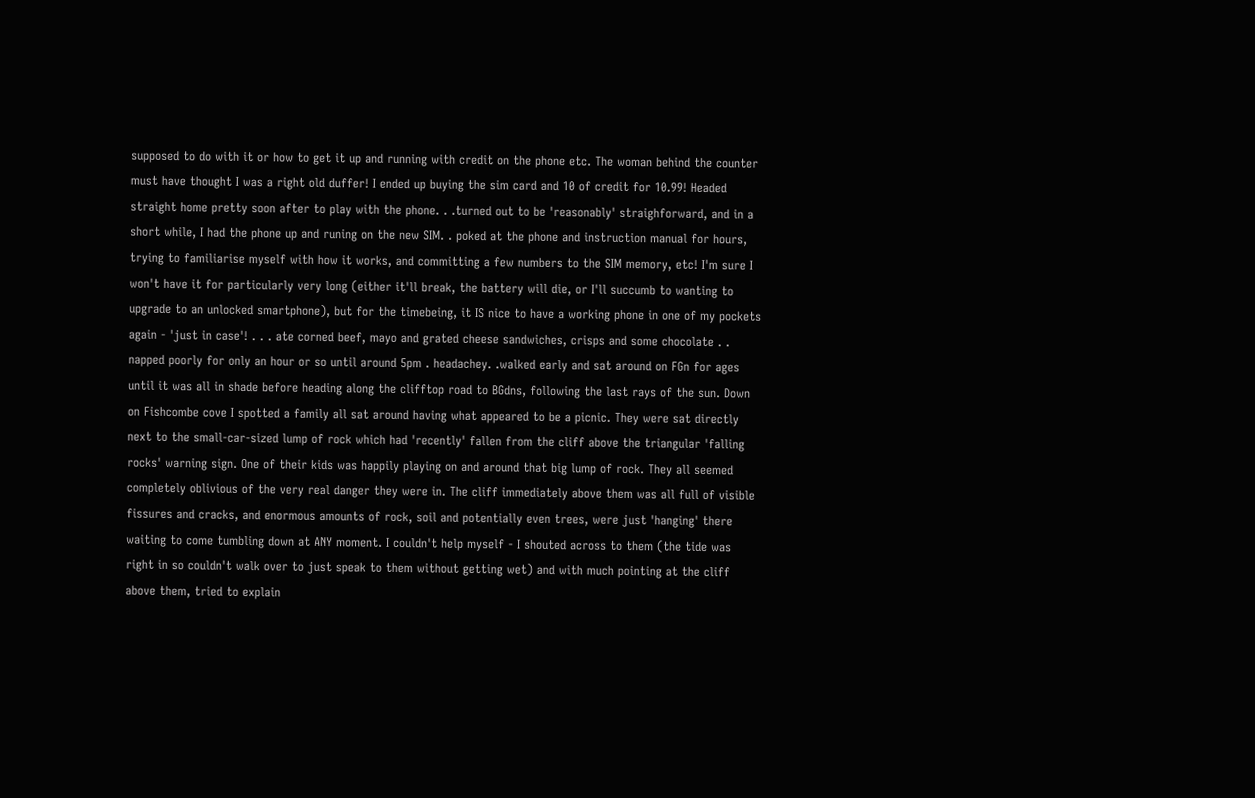supposed to do with it or how to get it up and running with credit on the phone etc. The woman behind the counter must have thought I was a right old duffer! I ended up buying the sim card and 10 of credit for 10.99! Headed straight home pretty soon after to play with the phone. . .turned out to be 'reasonably' straighforward, and in a short while, I had the phone up and runing on the new SIM. . poked at the phone and instruction manual for hours, trying to familiarise myself with how it works, and committing a few numbers to the SIM memory, etc! I'm sure I won't have it for particularly very long (either it'll break, the battery will die, or I'll succumb to wanting to upgrade to an unlocked smartphone), but for the timebeing, it IS nice to have a working phone in one of my pockets again - 'just in case'! . . . ate corned beef, mayo and grated cheese sandwiches, crisps and some chocolate . . napped poorly for only an hour or so until around 5pm . headachey. .walked early and sat around on FGn for ages until it was all in shade before heading along the clifftop road to BGdns, following the last rays of the sun. Down on Fishcombe cove I spotted a family all sat around having what appeared to be a picnic. They were sat directly next to the small-car-sized lump of rock which had 'recently' fallen from the cliff above the triangular 'falling rocks' warning sign. One of their kids was happily playing on and around that big lump of rock. They all seemed completely oblivious of the very real danger they were in. The cliff immediately above them was all full of visible fissures and cracks, and enormous amounts of rock, soil and potentially even trees, were just 'hanging' there waiting to come tumbling down at ANY moment. I couldn't help myself - I shouted across to them (the tide was right in so couldn't walk over to just speak to them without getting wet) and with much pointing at the cliff above them, tried to explain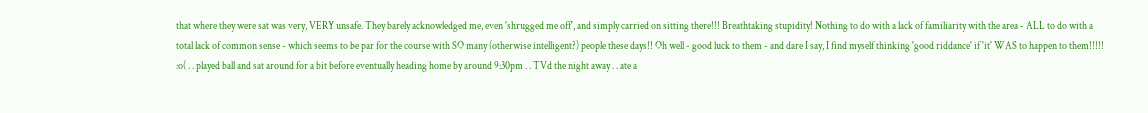that where they were sat was very, VERY unsafe. They barely acknowledged me, even 'shrugged me off', and simply carried on sitting there!!! Breathtaking stupidity! Nothing to do with a lack of familiarity with the area - ALL to do with a total lack of common sense - which seems to be par for the course with SO many (otherwise intelligent?) people these days!! Oh well - good luck to them - and dare I say, I find myself thinking 'good riddance' if 'it' WAS to happen to them!!!!! :o( . . played ball and sat around for a bit before eventually heading home by around 9:30pm . . TVd the night away . . ate a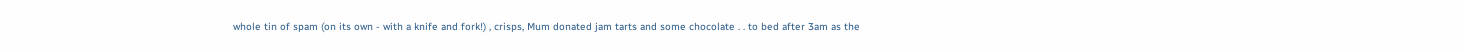whole tin of spam (on its own - with a knife and fork!) , crisps, Mum donated jam tarts and some chocolate . . to bed after 3am as the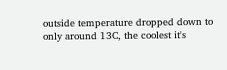outside temperature dropped down to only around 13C, the coolest it's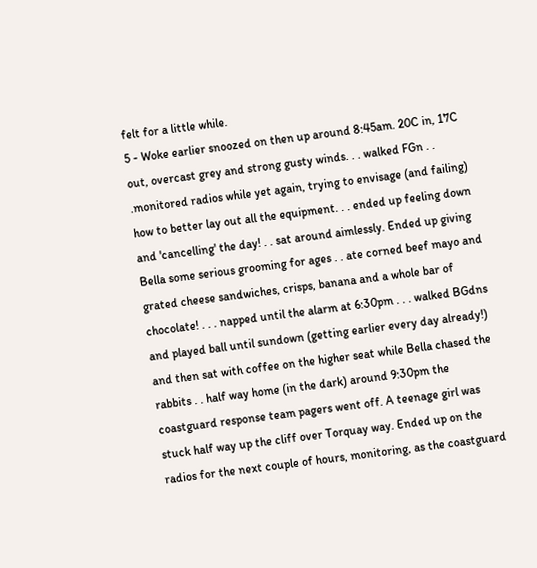felt for a little while.
5 - Woke earlier snoozed on then up around 8:45am. 20C in, 17C out, overcast grey and strong gusty winds. . . walked FGn . . .monitored radios while yet again, trying to envisage (and failing) how to better lay out all the equipment. . . ended up feeling down and 'cancelling' the day! . . sat around aimlessly. Ended up giving Bella some serious grooming for ages . . ate corned beef mayo and grated cheese sandwiches, crisps, banana and a whole bar of chocolate! . . . napped until the alarm at 6:30pm . . . walked BGdns and played ball until sundown (getting earlier every day already!) and then sat with coffee on the higher seat while Bella chased the rabbits . . half way home (in the dark) around 9:30pm the coastguard response team pagers went off. A teenage girl was stuck half way up the cliff over Torquay way. Ended up on the radios for the next couple of hours, monitoring, as the coastguard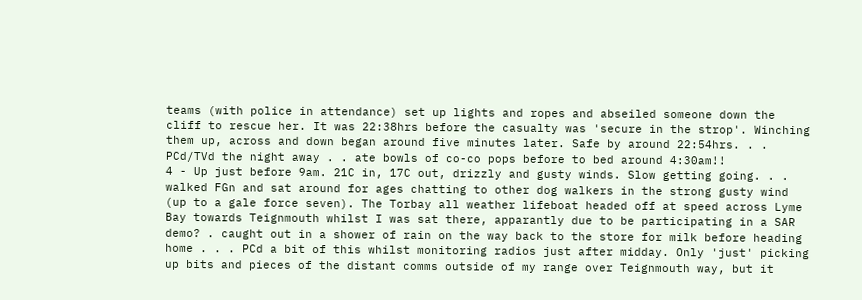teams (with police in attendance) set up lights and ropes and abseiled someone down the cliff to rescue her. It was 22:38hrs before the casualty was 'secure in the strop'. Winching them up, across and down began around five minutes later. Safe by around 22:54hrs. . . PCd/TVd the night away . . ate bowls of co-co pops before to bed around 4:30am!!
4 - Up just before 9am. 21C in, 17C out, drizzly and gusty winds. Slow getting going. . . walked FGn and sat around for ages chatting to other dog walkers in the strong gusty wind (up to a gale force seven). The Torbay all weather lifeboat headed off at speed across Lyme Bay towards Teignmouth whilst I was sat there, apparantly due to be participating in a SAR demo? . caught out in a shower of rain on the way back to the store for milk before heading home . . . PCd a bit of this whilst monitoring radios just after midday. Only 'just' picking up bits and pieces of the distant comms outside of my range over Teignmouth way, but it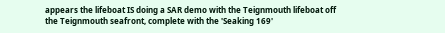appears the lifeboat IS doing a SAR demo with the Teignmouth lifeboat off the Teignmouth seafront, complete with the 'Seaking 169'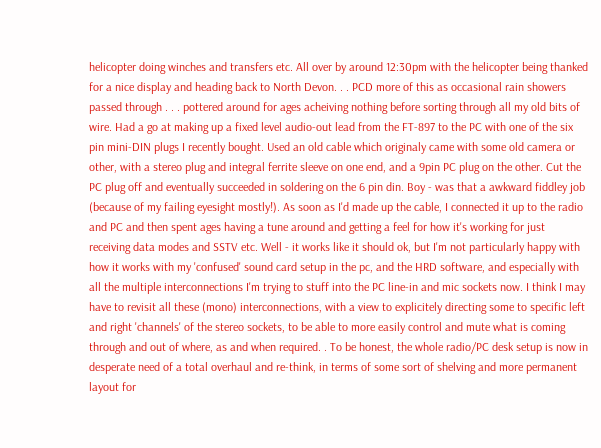helicopter doing winches and transfers etc. All over by around 12:30pm with the helicopter being thanked for a nice display and heading back to North Devon. . . PCD more of this as occasional rain showers passed through . . . pottered around for ages acheiving nothing before sorting through all my old bits of wire. Had a go at making up a fixed level audio-out lead from the FT-897 to the PC with one of the six pin mini-DIN plugs I recently bought. Used an old cable which originaly came with some old camera or other, with a stereo plug and integral ferrite sleeve on one end, and a 9pin PC plug on the other. Cut the PC plug off and eventually succeeded in soldering on the 6 pin din. Boy - was that a awkward fiddley job (because of my failing eyesight mostly!). As soon as I'd made up the cable, I connected it up to the radio and PC and then spent ages having a tune around and getting a feel for how it's working for just receiving data modes and SSTV etc. Well - it works like it should ok, but I'm not particularly happy with how it works with my 'confused' sound card setup in the pc, and the HRD software, and especially with all the multiple interconnections I'm trying to stuff into the PC line-in and mic sockets now. I think I may have to revisit all these (mono) interconnections, with a view to explicitely directing some to specific left and right 'channels' of the stereo sockets, to be able to more easily control and mute what is coming through and out of where, as and when required. . To be honest, the whole radio/PC desk setup is now in desperate need of a total overhaul and re-think, in terms of some sort of shelving and more permanent layout for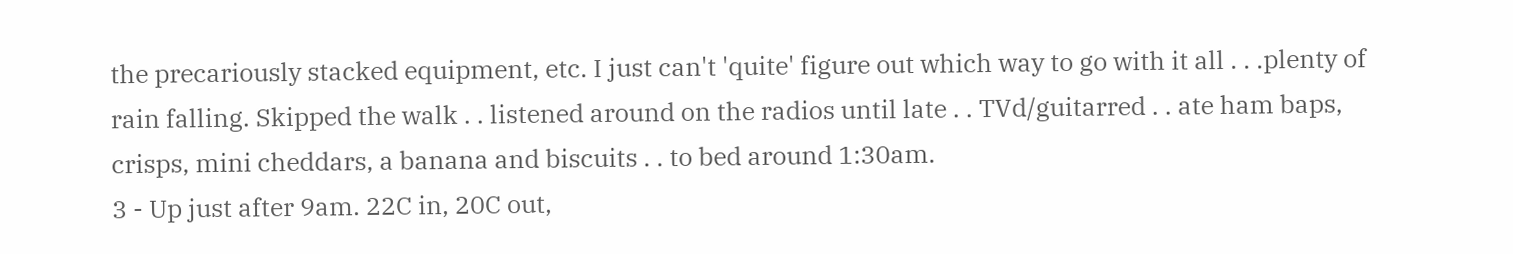the precariously stacked equipment, etc. I just can't 'quite' figure out which way to go with it all . . .plenty of rain falling. Skipped the walk . . listened around on the radios until late . . TVd/guitarred . . ate ham baps, crisps, mini cheddars, a banana and biscuits . . to bed around 1:30am.
3 - Up just after 9am. 22C in, 20C out,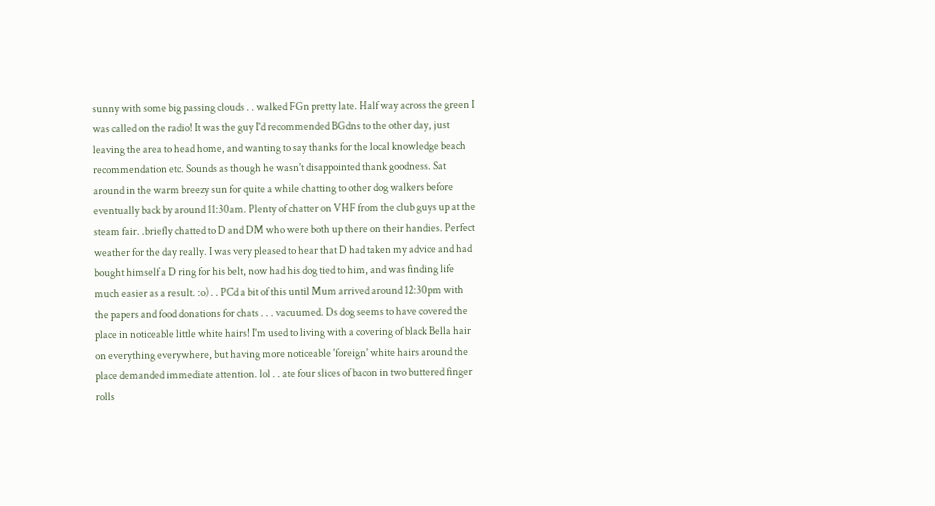sunny with some big passing clouds . . walked FGn pretty late. Half way across the green I was called on the radio! It was the guy I'd recommended BGdns to the other day, just leaving the area to head home, and wanting to say thanks for the local knowledge beach recommendation etc. Sounds as though he wasn't disappointed thank goodness. Sat around in the warm breezy sun for quite a while chatting to other dog walkers before eventually back by around 11:30am. Plenty of chatter on VHF from the club guys up at the steam fair. .briefly chatted to D and DM who were both up there on their handies. Perfect weather for the day really. I was very pleased to hear that D had taken my advice and had bought himself a D ring for his belt, now had his dog tied to him, and was finding life much easier as a result. :o) . . PCd a bit of this until Mum arrived around 12:30pm with the papers and food donations for chats . . . vacuumed. Ds dog seems to have covered the place in noticeable little white hairs! I'm used to living with a covering of black Bella hair on everything everywhere, but having more noticeable 'foreign' white hairs around the place demanded immediate attention. lol . . ate four slices of bacon in two buttered finger rolls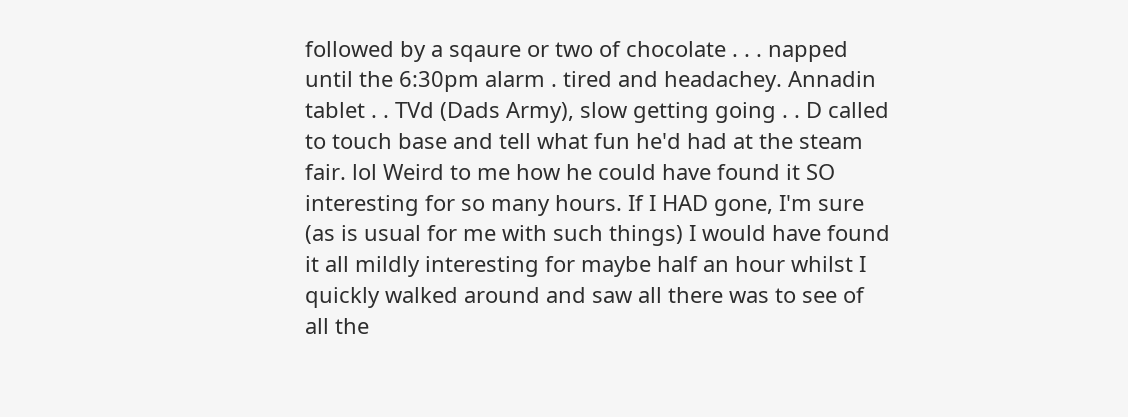followed by a sqaure or two of chocolate . . . napped until the 6:30pm alarm . tired and headachey. Annadin tablet . . TVd (Dads Army), slow getting going . . D called to touch base and tell what fun he'd had at the steam fair. lol Weird to me how he could have found it SO interesting for so many hours. If I HAD gone, I'm sure (as is usual for me with such things) I would have found it all mildly interesting for maybe half an hour whilst I quickly walked around and saw all there was to see of all the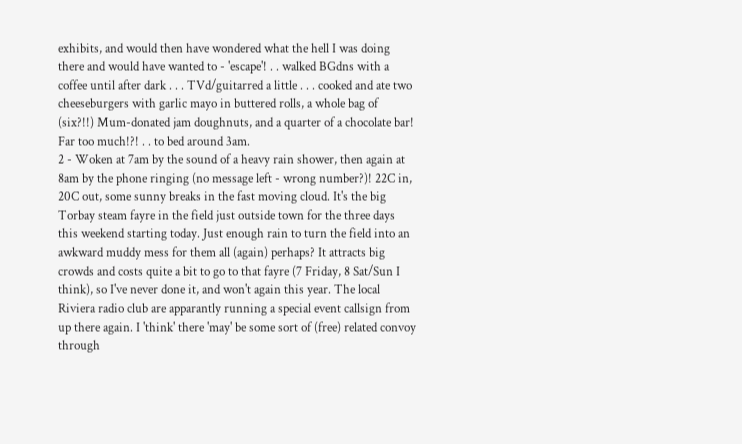exhibits, and would then have wondered what the hell I was doing there and would have wanted to - 'escape'! . . walked BGdns with a coffee until after dark . . . TVd/guitarred a little . . . cooked and ate two cheeseburgers with garlic mayo in buttered rolls, a whole bag of (six?!!) Mum-donated jam doughnuts, and a quarter of a chocolate bar! Far too much!?! . . to bed around 3am.
2 - Woken at 7am by the sound of a heavy rain shower, then again at 8am by the phone ringing (no message left - wrong number?)! 22C in, 20C out, some sunny breaks in the fast moving cloud. It's the big Torbay steam fayre in the field just outside town for the three days this weekend starting today. Just enough rain to turn the field into an awkward muddy mess for them all (again) perhaps? It attracts big crowds and costs quite a bit to go to that fayre (7 Friday, 8 Sat/Sun I think), so I've never done it, and won't again this year. The local Riviera radio club are apparantly running a special event callsign from up there again. I 'think' there 'may' be some sort of (free) related convoy through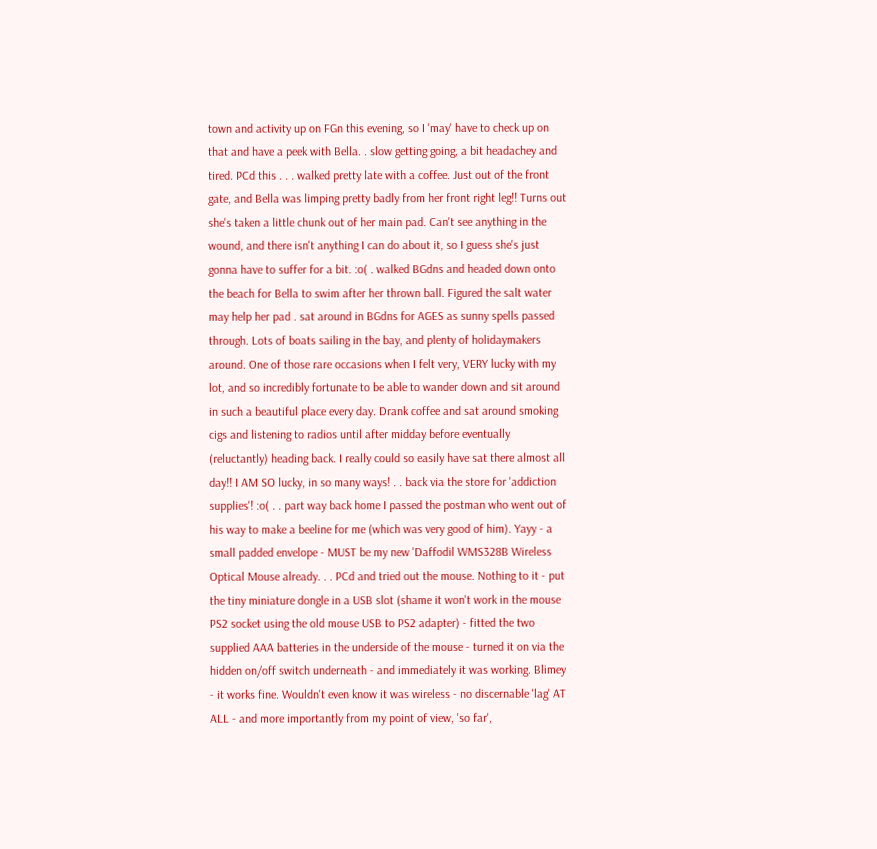town and activity up on FGn this evening, so I 'may' have to check up on that and have a peek with Bella. . slow getting going, a bit headachey and tired. PCd this . . . walked pretty late with a coffee. Just out of the front gate, and Bella was limping pretty badly from her front right leg!! Turns out she's taken a little chunk out of her main pad. Can't see anything in the wound, and there isn't anything I can do about it, so I guess she's just gonna have to suffer for a bit. :o( . walked BGdns and headed down onto the beach for Bella to swim after her thrown ball. Figured the salt water may help her pad . sat around in BGdns for AGES as sunny spells passed through. Lots of boats sailing in the bay, and plenty of holidaymakers around. One of those rare occasions when I felt very, VERY lucky with my lot, and so incredibly fortunate to be able to wander down and sit around in such a beautiful place every day. Drank coffee and sat around smoking cigs and listening to radios until after midday before eventually (reluctantly) heading back. I really could so easily have sat there almost all day!! I AM SO lucky, in so many ways! . . back via the store for 'addiction supplies'! :o( . . part way back home I passed the postman who went out of his way to make a beeline for me (which was very good of him). Yayy - a small padded envelope - MUST be my new 'Daffodil WMS328B Wireless Optical Mouse already. . . PCd and tried out the mouse. Nothing to it - put the tiny miniature dongle in a USB slot (shame it won't work in the mouse PS2 socket using the old mouse USB to PS2 adapter) - fitted the two supplied AAA batteries in the underside of the mouse - turned it on via the hidden on/off switch underneath - and immediately it was working. Blimey - it works fine. Wouldn't even know it was wireless - no discernable 'lag' AT ALL - and more importantly from my point of view, 'so far',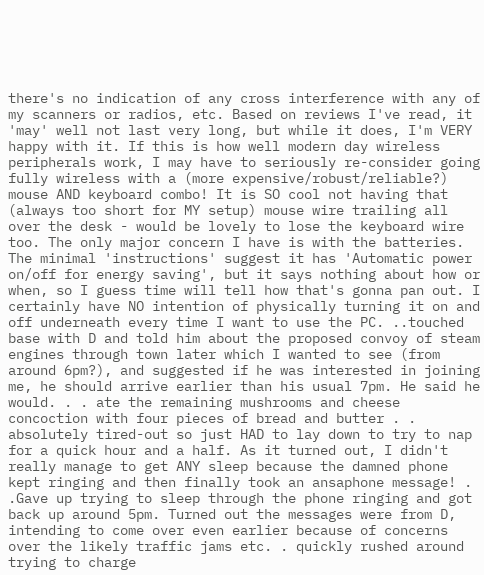there's no indication of any cross interference with any of my scanners or radios, etc. Based on reviews I've read, it 'may' well not last very long, but while it does, I'm VERY happy with it. If this is how well modern day wireless peripherals work, I may have to seriously re-consider going fully wireless with a (more expensive/robust/reliable?) mouse AND keyboard combo! It is SO cool not having that (always too short for MY setup) mouse wire trailing all over the desk - would be lovely to lose the keyboard wire too. The only major concern I have is with the batteries. The minimal 'instructions' suggest it has 'Automatic power on/off for energy saving', but it says nothing about how or when, so I guess time will tell how that's gonna pan out. I certainly have NO intention of physically turning it on and off underneath every time I want to use the PC. ..touched base with D and told him about the proposed convoy of steam engines through town later which I wanted to see (from around 6pm?), and suggested if he was interested in joining me, he should arrive earlier than his usual 7pm. He said he would. . . ate the remaining mushrooms and cheese concoction with four pieces of bread and butter . . absolutely tired-out so just HAD to lay down to try to nap for a quick hour and a half. As it turned out, I didn't really manage to get ANY sleep because the damned phone kept ringing and then finally took an ansaphone message! . .Gave up trying to sleep through the phone ringing and got back up around 5pm. Turned out the messages were from D, intending to come over even earlier because of concerns over the likely traffic jams etc. . quickly rushed around trying to charge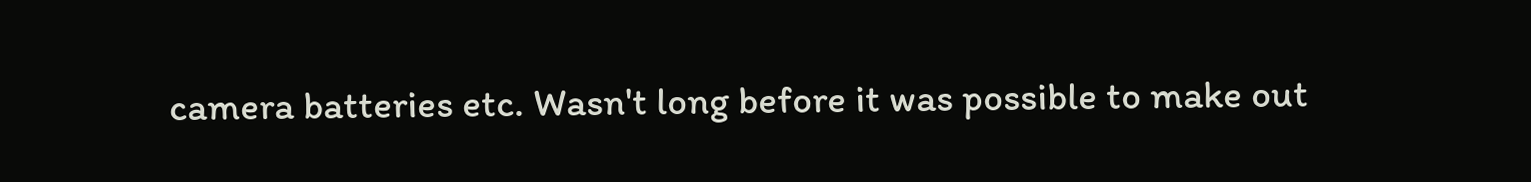camera batteries etc. Wasn't long before it was possible to make out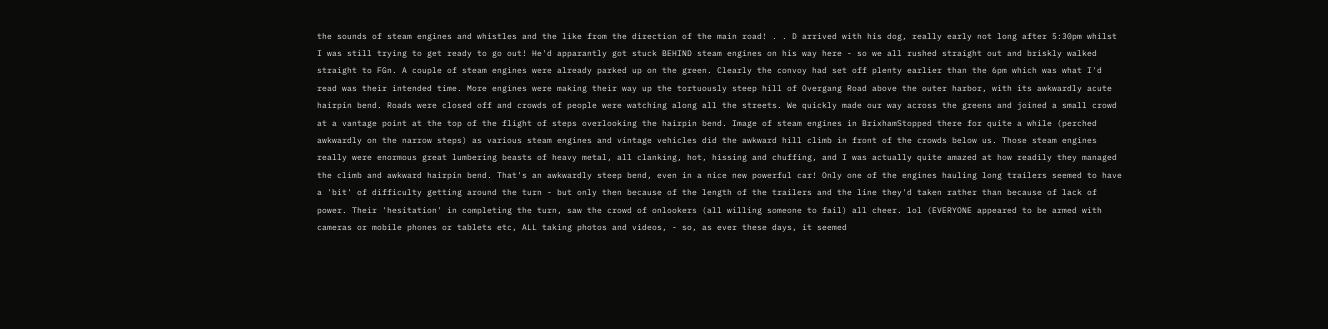the sounds of steam engines and whistles and the like from the direction of the main road! . . D arrived with his dog, really early not long after 5:30pm whilst I was still trying to get ready to go out! He'd apparantly got stuck BEHIND steam engines on his way here - so we all rushed straight out and briskly walked straight to FGn. A couple of steam engines were already parked up on the green. Clearly the convoy had set off plenty earlier than the 6pm which was what I'd read was their intended time. More engines were making their way up the tortuously steep hill of Overgang Road above the outer harbor, with its awkwardly acute hairpin bend. Roads were closed off and crowds of people were watching along all the streets. We quickly made our way across the greens and joined a small crowd at a vantage point at the top of the flight of steps overlooking the hairpin bend. Image of steam engines in BrixhamStopped there for quite a while (perched awkwardly on the narrow steps) as various steam engines and vintage vehicles did the awkward hill climb in front of the crowds below us. Those steam engines really were enormous great lumbering beasts of heavy metal, all clanking, hot, hissing and chuffing, and I was actually quite amazed at how readily they managed the climb and awkward hairpin bend. That's an awkwardly steep bend, even in a nice new powerful car! Only one of the engines hauling long trailers seemed to have a 'bit' of difficulty getting around the turn - but only then because of the length of the trailers and the line they'd taken rather than because of lack of power. Their 'hesitation' in completing the turn, saw the crowd of onlookers (all willing someone to fail) all cheer. lol (EVERYONE appeared to be armed with cameras or mobile phones or tablets etc, ALL taking photos and videos, - so, as ever these days, it seemed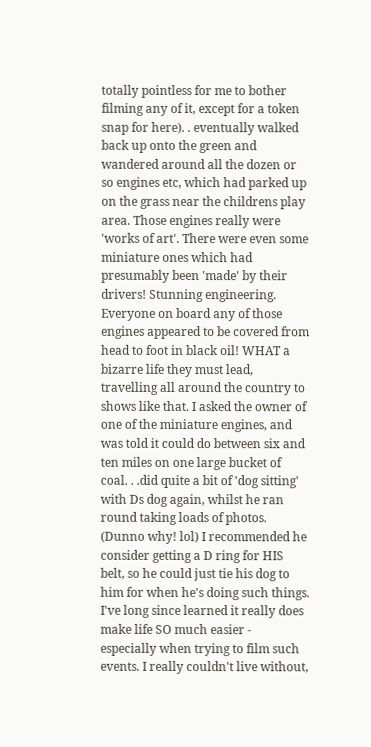totally pointless for me to bother filming any of it, except for a token snap for here). . eventually walked back up onto the green and wandered around all the dozen or so engines etc, which had parked up on the grass near the childrens play area. Those engines really were 'works of art'. There were even some miniature ones which had presumably been 'made' by their drivers! Stunning engineering. Everyone on board any of those engines appeared to be covered from head to foot in black oil! WHAT a bizarre life they must lead, travelling all around the country to shows like that. I asked the owner of one of the miniature engines, and was told it could do between six and ten miles on one large bucket of coal. . .did quite a bit of 'dog sitting' with Ds dog again, whilst he ran round taking loads of photos. (Dunno why! lol) I recommended he consider getting a D ring for HIS belt, so he could just tie his dog to him for when he's doing such things. I've long since learned it really does make life SO much easier - especially when trying to film such events. I really couldn't live without,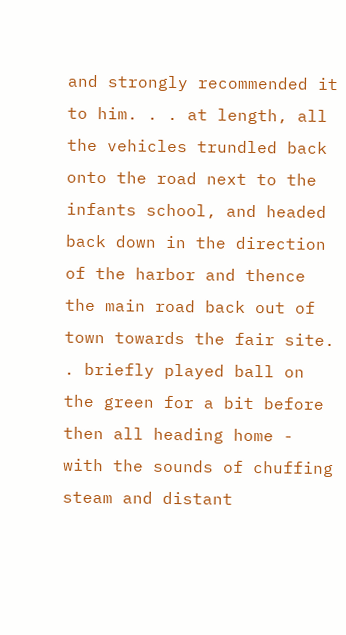and strongly recommended it to him. . . at length, all the vehicles trundled back onto the road next to the infants school, and headed back down in the direction of the harbor and thence the main road back out of town towards the fair site. . briefly played ball on the green for a bit before then all heading home - with the sounds of chuffing steam and distant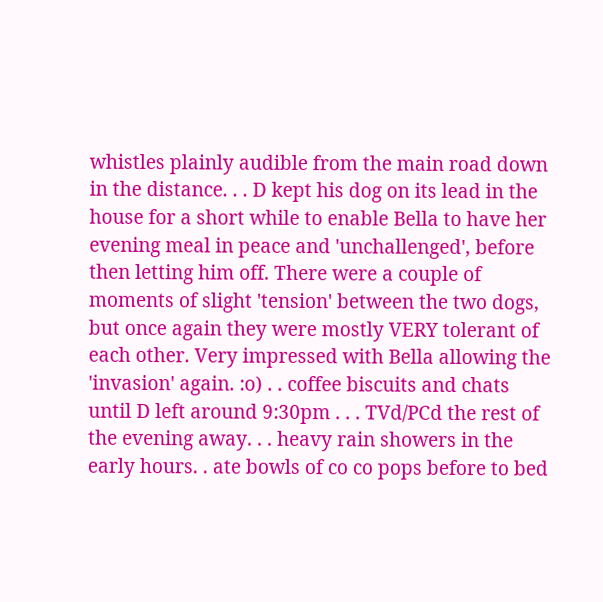whistles plainly audible from the main road down in the distance. . . D kept his dog on its lead in the house for a short while to enable Bella to have her evening meal in peace and 'unchallenged', before then letting him off. There were a couple of moments of slight 'tension' between the two dogs, but once again they were mostly VERY tolerant of each other. Very impressed with Bella allowing the 'invasion' again. :o) . . coffee biscuits and chats until D left around 9:30pm . . . TVd/PCd the rest of the evening away. . . heavy rain showers in the early hours. . ate bowls of co co pops before to bed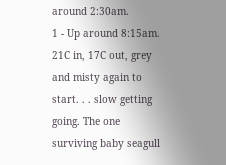around 2:30am.
1 - Up around 8:15am. 21C in, 17C out, grey and misty again to start. . . slow getting going. The one surviving baby seagull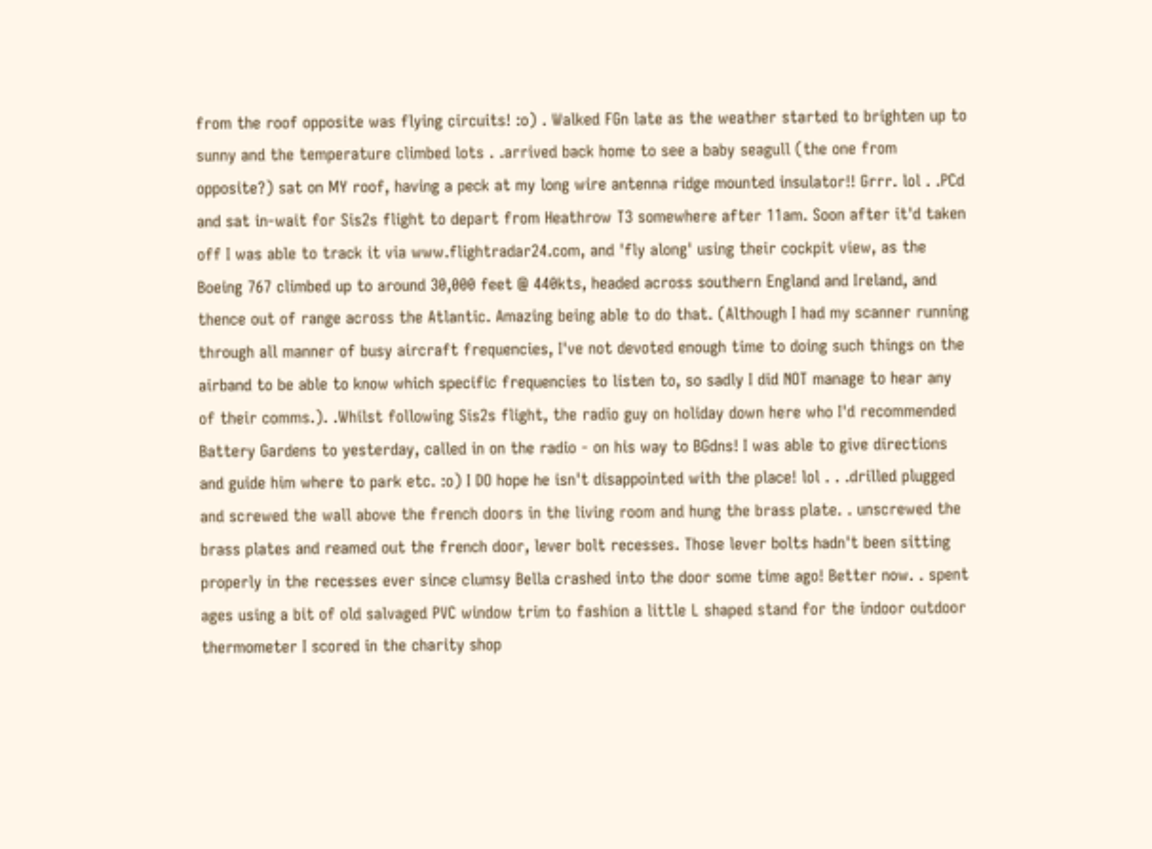from the roof opposite was flying circuits! :o) . Walked FGn late as the weather started to brighten up to sunny and the temperature climbed lots . .arrived back home to see a baby seagull (the one from opposite?) sat on MY roof, having a peck at my long wire antenna ridge mounted insulator!! Grrr. lol . .PCd and sat in-wait for Sis2s flight to depart from Heathrow T3 somewhere after 11am. Soon after it'd taken off I was able to track it via www.flightradar24.com, and 'fly along' using their cockpit view, as the Boeing 767 climbed up to around 30,000 feet @ 440kts, headed across southern England and Ireland, and thence out of range across the Atlantic. Amazing being able to do that. (Although I had my scanner running through all manner of busy aircraft frequencies, I've not devoted enough time to doing such things on the airband to be able to know which specific frequencies to listen to, so sadly I did NOT manage to hear any of their comms.). .Whilst following Sis2s flight, the radio guy on holiday down here who I'd recommended Battery Gardens to yesterday, called in on the radio - on his way to BGdns! I was able to give directions and guide him where to park etc. :o) I DO hope he isn't disappointed with the place! lol . . .drilled plugged and screwed the wall above the french doors in the living room and hung the brass plate. . unscrewed the brass plates and reamed out the french door, lever bolt recesses. Those lever bolts hadn't been sitting properly in the recesses ever since clumsy Bella crashed into the door some time ago! Better now. . spent ages using a bit of old salvaged PVC window trim to fashion a little L shaped stand for the indoor outdoor thermometer I scored in the charity shop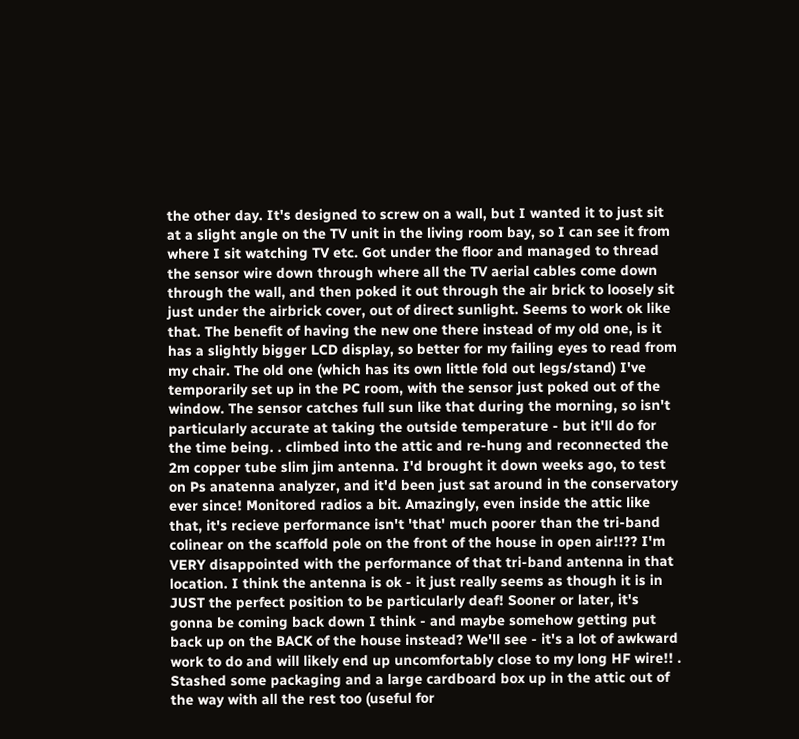the other day. It's designed to screw on a wall, but I wanted it to just sit at a slight angle on the TV unit in the living room bay, so I can see it from where I sit watching TV etc. Got under the floor and managed to thread the sensor wire down through where all the TV aerial cables come down through the wall, and then poked it out through the air brick to loosely sit just under the airbrick cover, out of direct sunlight. Seems to work ok like that. The benefit of having the new one there instead of my old one, is it has a slightly bigger LCD display, so better for my failing eyes to read from my chair. The old one (which has its own little fold out legs/stand) I've temporarily set up in the PC room, with the sensor just poked out of the window. The sensor catches full sun like that during the morning, so isn't particularly accurate at taking the outside temperature - but it'll do for the time being. . climbed into the attic and re-hung and reconnected the 2m copper tube slim jim antenna. I'd brought it down weeks ago, to test on Ps anatenna analyzer, and it'd been just sat around in the conservatory ever since! Monitored radios a bit. Amazingly, even inside the attic like that, it's recieve performance isn't 'that' much poorer than the tri-band colinear on the scaffold pole on the front of the house in open air!!?? I'm VERY disappointed with the performance of that tri-band antenna in that location. I think the antenna is ok - it just really seems as though it is in JUST the perfect position to be particularly deaf! Sooner or later, it's gonna be coming back down I think - and maybe somehow getting put back up on the BACK of the house instead? We'll see - it's a lot of awkward work to do and will likely end up uncomfortably close to my long HF wire!! . Stashed some packaging and a large cardboard box up in the attic out of the way with all the rest too (useful for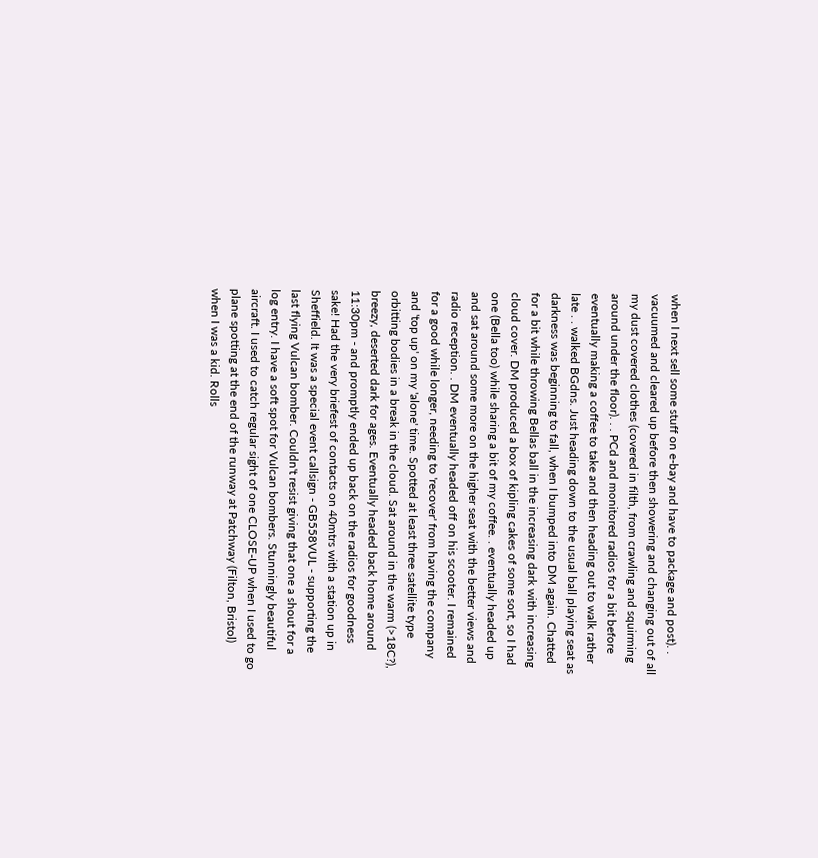when I next sell some stuff on e-bay and have to package and post). . vacuumed and cleared up before then showering and changing out of all my dust covered clothes (covered in filth, from crawling and squirming around under the floor). . . PCd and monitored radios for a bit before eventually making a coffee to take and then heading out to walk rather late . . walked BGdns. Just heading down to the usual ball playing seat as darkness was beginning to fall, when I bumped into DM again. Chatted for a bit while throwing Bellas ball in the increasing dark with increasing cloud cover. DM produced a box of kipling cakes of some sort, so I had one (Bella too) while sharing a bit of my coffee. . eventually headed up and sat around some more on the higher seat with the better views and radio reception. . DM eventually headed off on his scooter. I remained for a good while longer, needing to 'recover' from having the company and 'top up' on my 'alone' time. Spotted at least three satellite type orbitting bodies in a break in the cloud. Sat around in the warm (>18C?), breezy, deserted dark for ages. Eventually headed back home around 11:30pm - and promptly ended up back on the radios for goodness sake! Had the very briefest of contacts on 40mtrs with a station up in Sheffield. It was a special event callsign - GB558VUL - supporting the last flying Vulcan bomber. Couldn't resist giving that one a shout for a log entry. I have a soft spot for Vulcan bombers. Stunningly beautiful aircraft. I used to catch regular sight of one CLOSE-UP when I used to go plane spotting at the end of the runway at Patchway (Filton, Bristol) when I was a kid. Rolls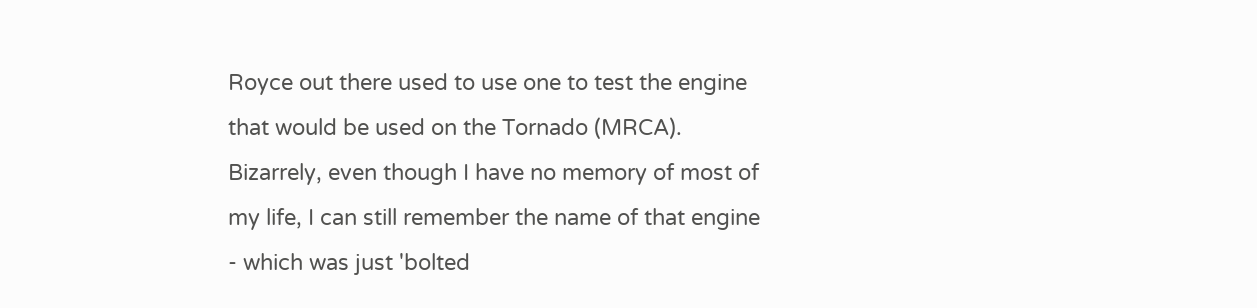Royce out there used to use one to test the engine that would be used on the Tornado (MRCA). Bizarrely, even though I have no memory of most of my life, I can still remember the name of that engine - which was just 'bolted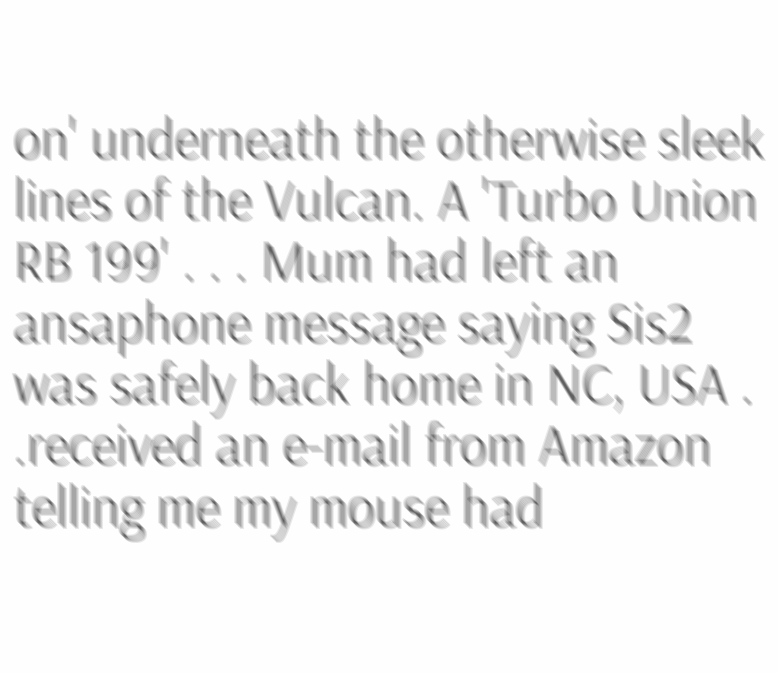on' underneath the otherwise sleek lines of the Vulcan. A 'Turbo Union RB 199' . . . Mum had left an ansaphone message saying Sis2 was safely back home in NC, USA . .received an e-mail from Amazon telling me my mouse had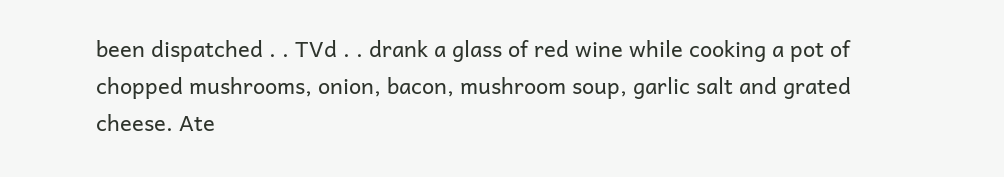been dispatched . . TVd . . drank a glass of red wine while cooking a pot of chopped mushrooms, onion, bacon, mushroom soup, garlic salt and grated cheese. Ate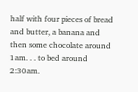half with four pieces of bread and butter, a banana and then some chocolate around 1am. . . to bed around 2:30am.